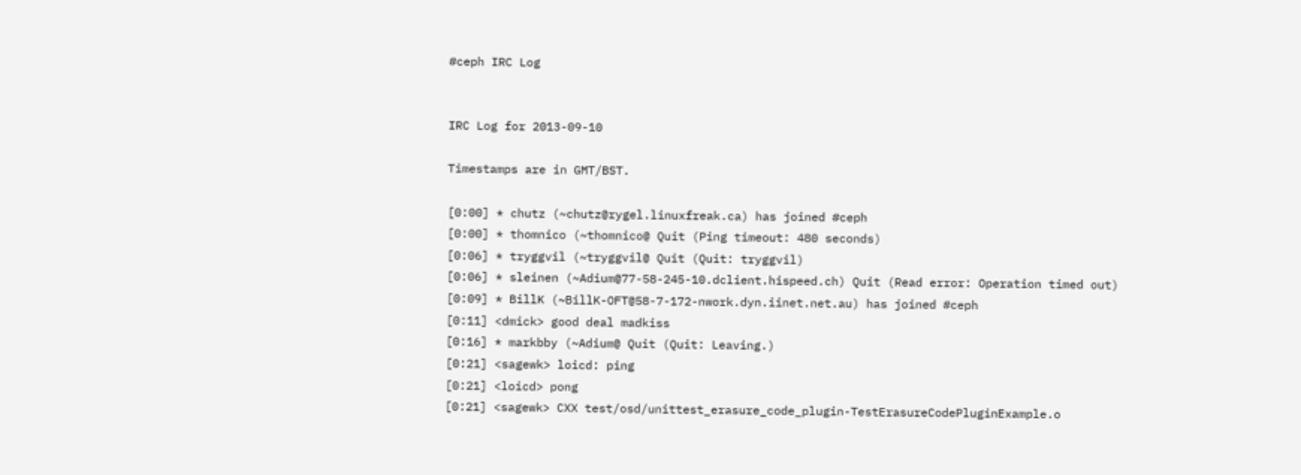#ceph IRC Log


IRC Log for 2013-09-10

Timestamps are in GMT/BST.

[0:00] * chutz (~chutz@rygel.linuxfreak.ca) has joined #ceph
[0:00] * thomnico (~thomnico@ Quit (Ping timeout: 480 seconds)
[0:06] * tryggvil (~tryggvil@ Quit (Quit: tryggvil)
[0:06] * sleinen (~Adium@77-58-245-10.dclient.hispeed.ch) Quit (Read error: Operation timed out)
[0:09] * BillK (~BillK-OFT@58-7-172-nwork.dyn.iinet.net.au) has joined #ceph
[0:11] <dmick> good deal madkiss
[0:16] * markbby (~Adium@ Quit (Quit: Leaving.)
[0:21] <sagewk> loicd: ping
[0:21] <loicd> pong
[0:21] <sagewk> CXX test/osd/unittest_erasure_code_plugin-TestErasureCodePluginExample.o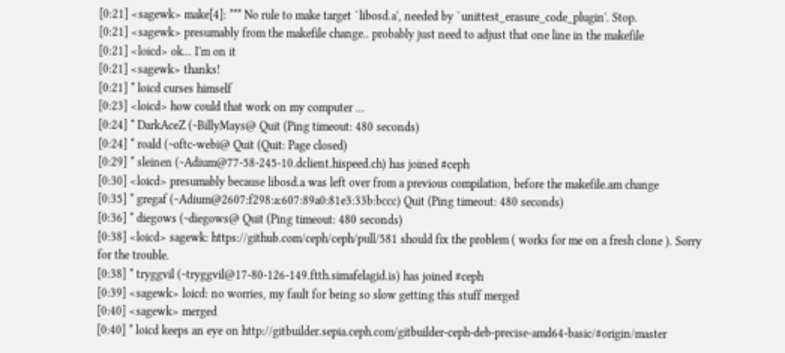[0:21] <sagewk> make[4]: *** No rule to make target `libosd.a', needed by `unittest_erasure_code_plugin'. Stop.
[0:21] <sagewk> presumably from the makefile change.. probably just need to adjust that one line in the makefile
[0:21] <loicd> ok... I'm on it
[0:21] <sagewk> thanks!
[0:21] * loicd curses himself
[0:23] <loicd> how could that work on my computer ...
[0:24] * DarkAceZ (~BillyMays@ Quit (Ping timeout: 480 seconds)
[0:24] * roald (~oftc-webi@ Quit (Quit: Page closed)
[0:29] * sleinen (~Adium@77-58-245-10.dclient.hispeed.ch) has joined #ceph
[0:30] <loicd> presumably because libosd.a was left over from a previous compilation, before the makefile.am change
[0:35] * gregaf (~Adium@2607:f298:a:607:89a0:81e3:33b:bccc) Quit (Ping timeout: 480 seconds)
[0:36] * diegows (~diegows@ Quit (Ping timeout: 480 seconds)
[0:38] <loicd> sagewk: https://github.com/ceph/ceph/pull/581 should fix the problem ( works for me on a fresh clone ). Sorry for the trouble.
[0:38] * tryggvil (~tryggvil@17-80-126-149.ftth.simafelagid.is) has joined #ceph
[0:39] <sagewk> loicd: no worries, my fault for being so slow getting this stuff merged
[0:40] <sagewk> merged
[0:40] * loicd keeps an eye on http://gitbuilder.sepia.ceph.com/gitbuilder-ceph-deb-precise-amd64-basic/#origin/master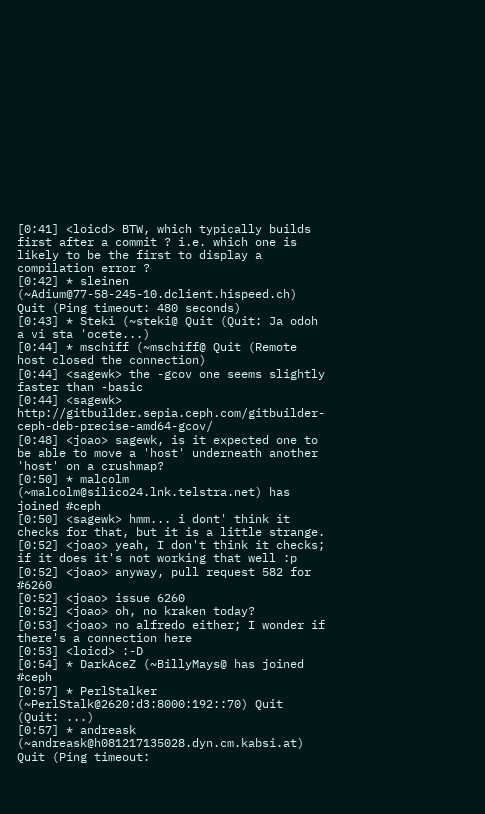[0:41] <loicd> BTW, which typically builds first after a commit ? i.e. which one is likely to be the first to display a compilation error ?
[0:42] * sleinen (~Adium@77-58-245-10.dclient.hispeed.ch) Quit (Ping timeout: 480 seconds)
[0:43] * Steki (~steki@ Quit (Quit: Ja odoh a vi sta 'ocete...)
[0:44] * mschiff (~mschiff@ Quit (Remote host closed the connection)
[0:44] <sagewk> the -gcov one seems slightly faster than -basic
[0:44] <sagewk> http://gitbuilder.sepia.ceph.com/gitbuilder-ceph-deb-precise-amd64-gcov/
[0:48] <joao> sagewk, is it expected one to be able to move a 'host' underneath another 'host' on a crushmap?
[0:50] * malcolm (~malcolm@silico24.lnk.telstra.net) has joined #ceph
[0:50] <sagewk> hmm... i dont' think it checks for that, but it is a little strange.
[0:52] <joao> yeah, I don't think it checks; if it does it's not working that well :p
[0:52] <joao> anyway, pull request 582 for #6260
[0:52] <joao> issue 6260
[0:52] <joao> oh, no kraken today?
[0:53] <joao> no alfredo either; I wonder if there's a connection here
[0:53] <loicd> :-D
[0:54] * DarkAceZ (~BillyMays@ has joined #ceph
[0:57] * PerlStalker (~PerlStalk@2620:d3:8000:192::70) Quit (Quit: ...)
[0:57] * andreask (~andreask@h081217135028.dyn.cm.kabsi.at) Quit (Ping timeout: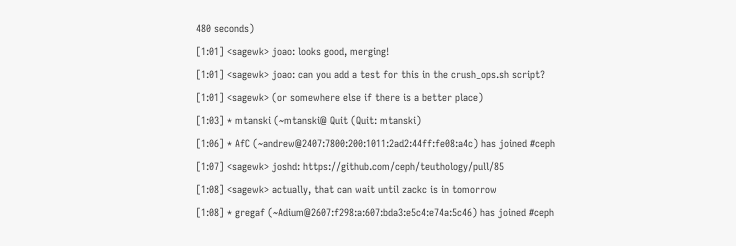480 seconds)
[1:01] <sagewk> joao: looks good, merging!
[1:01] <sagewk> joao: can you add a test for this in the crush_ops.sh script?
[1:01] <sagewk> (or somewhere else if there is a better place)
[1:03] * mtanski (~mtanski@ Quit (Quit: mtanski)
[1:06] * AfC (~andrew@2407:7800:200:1011:2ad2:44ff:fe08:a4c) has joined #ceph
[1:07] <sagewk> joshd: https://github.com/ceph/teuthology/pull/85
[1:08] <sagewk> actually, that can wait until zackc is in tomorrow
[1:08] * gregaf (~Adium@2607:f298:a:607:bda3:e5c4:e74a:5c46) has joined #ceph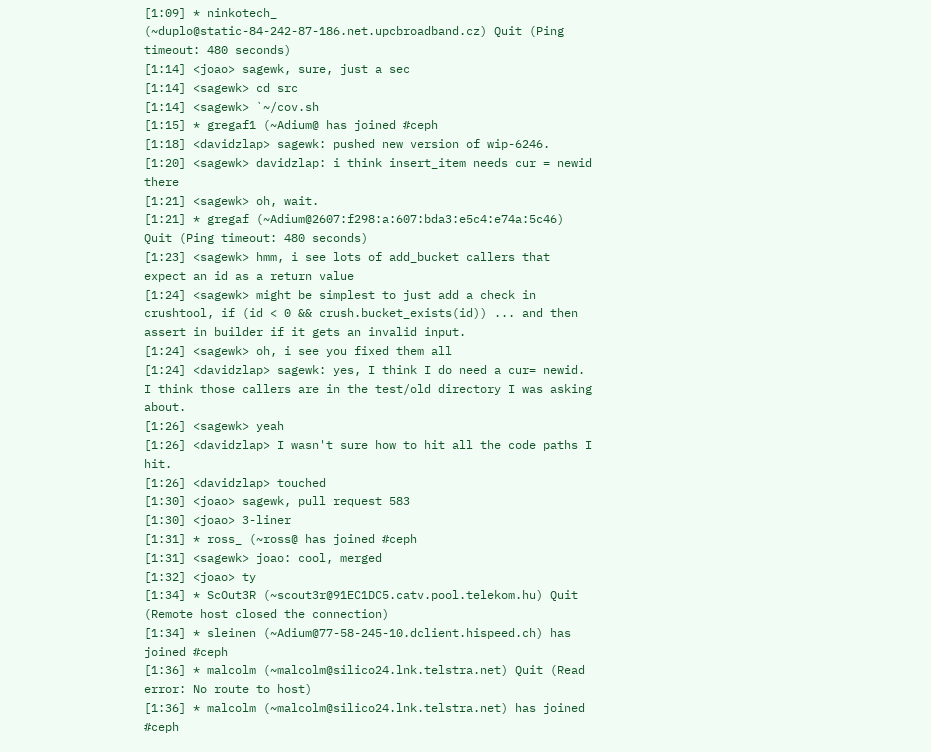[1:09] * ninkotech_ (~duplo@static-84-242-87-186.net.upcbroadband.cz) Quit (Ping timeout: 480 seconds)
[1:14] <joao> sagewk, sure, just a sec
[1:14] <sagewk> cd src
[1:14] <sagewk> `~/cov.sh
[1:15] * gregaf1 (~Adium@ has joined #ceph
[1:18] <davidzlap> sagewk: pushed new version of wip-6246.
[1:20] <sagewk> davidzlap: i think insert_item needs cur = newid there
[1:21] <sagewk> oh, wait.
[1:21] * gregaf (~Adium@2607:f298:a:607:bda3:e5c4:e74a:5c46) Quit (Ping timeout: 480 seconds)
[1:23] <sagewk> hmm, i see lots of add_bucket callers that expect an id as a return value
[1:24] <sagewk> might be simplest to just add a check in crushtool, if (id < 0 && crush.bucket_exists(id)) ... and then assert in builder if it gets an invalid input.
[1:24] <sagewk> oh, i see you fixed them all
[1:24] <davidzlap> sagewk: yes, I think I do need a cur= newid. I think those callers are in the test/old directory I was asking about.
[1:26] <sagewk> yeah
[1:26] <davidzlap> I wasn't sure how to hit all the code paths I hit.
[1:26] <davidzlap> touched
[1:30] <joao> sagewk, pull request 583
[1:30] <joao> 3-liner
[1:31] * ross_ (~ross@ has joined #ceph
[1:31] <sagewk> joao: cool, merged
[1:32] <joao> ty
[1:34] * ScOut3R (~scout3r@91EC1DC5.catv.pool.telekom.hu) Quit (Remote host closed the connection)
[1:34] * sleinen (~Adium@77-58-245-10.dclient.hispeed.ch) has joined #ceph
[1:36] * malcolm (~malcolm@silico24.lnk.telstra.net) Quit (Read error: No route to host)
[1:36] * malcolm (~malcolm@silico24.lnk.telstra.net) has joined #ceph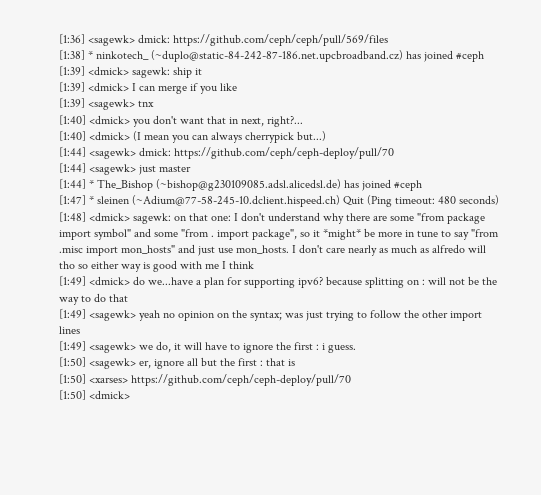[1:36] <sagewk> dmick: https://github.com/ceph/ceph/pull/569/files
[1:38] * ninkotech_ (~duplo@static-84-242-87-186.net.upcbroadband.cz) has joined #ceph
[1:39] <dmick> sagewk: ship it
[1:39] <dmick> I can merge if you like
[1:39] <sagewk> tnx
[1:40] <dmick> you don't want that in next, right?...
[1:40] <dmick> (I mean you can always cherrypick but...)
[1:44] <sagewk> dmick: https://github.com/ceph/ceph-deploy/pull/70
[1:44] <sagewk> just master
[1:44] * The_Bishop (~bishop@g230109085.adsl.alicedsl.de) has joined #ceph
[1:47] * sleinen (~Adium@77-58-245-10.dclient.hispeed.ch) Quit (Ping timeout: 480 seconds)
[1:48] <dmick> sagewk: on that one: I don't understand why there are some "from package import symbol" and some "from . import package", so it *might* be more in tune to say "from .misc import mon_hosts" and just use mon_hosts. I don't care nearly as much as alfredo will tho so either way is good with me I think
[1:49] <dmick> do we...have a plan for supporting ipv6? because splitting on : will not be the way to do that
[1:49] <sagewk> yeah no opinion on the syntax; was just trying to follow the other import lines
[1:49] <sagewk> we do, it will have to ignore the first : i guess.
[1:50] <sagewk> er, ignore all but the first : that is
[1:50] <xarses> https://github.com/ceph/ceph-deploy/pull/70
[1:50] <dmick>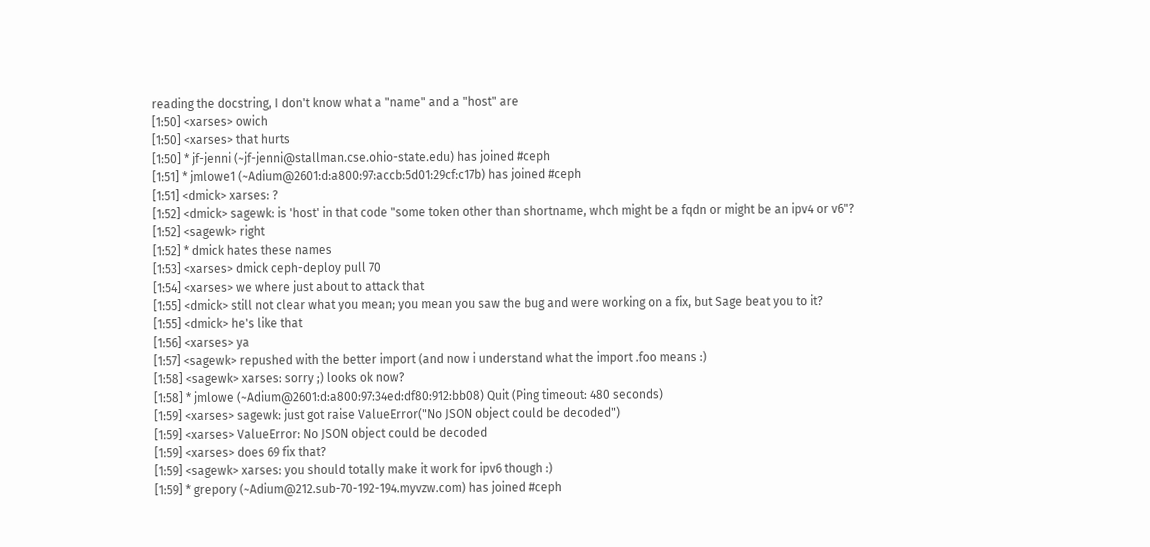reading the docstring, I don't know what a "name" and a "host" are
[1:50] <xarses> owich
[1:50] <xarses> that hurts
[1:50] * jf-jenni (~jf-jenni@stallman.cse.ohio-state.edu) has joined #ceph
[1:51] * jmlowe1 (~Adium@2601:d:a800:97:accb:5d01:29cf:c17b) has joined #ceph
[1:51] <dmick> xarses: ?
[1:52] <dmick> sagewk: is 'host' in that code "some token other than shortname, whch might be a fqdn or might be an ipv4 or v6"?
[1:52] <sagewk> right
[1:52] * dmick hates these names
[1:53] <xarses> dmick ceph-deploy pull 70
[1:54] <xarses> we where just about to attack that
[1:55] <dmick> still not clear what you mean; you mean you saw the bug and were working on a fix, but Sage beat you to it?
[1:55] <dmick> he's like that
[1:56] <xarses> ya
[1:57] <sagewk> repushed with the better import (and now i understand what the import .foo means :)
[1:58] <sagewk> xarses: sorry ;) looks ok now?
[1:58] * jmlowe (~Adium@2601:d:a800:97:34ed:df80:912:bb08) Quit (Ping timeout: 480 seconds)
[1:59] <xarses> sagewk: just got raise ValueError("No JSON object could be decoded")
[1:59] <xarses> ValueError: No JSON object could be decoded
[1:59] <xarses> does 69 fix that?
[1:59] <sagewk> xarses: you should totally make it work for ipv6 though :)
[1:59] * grepory (~Adium@212.sub-70-192-194.myvzw.com) has joined #ceph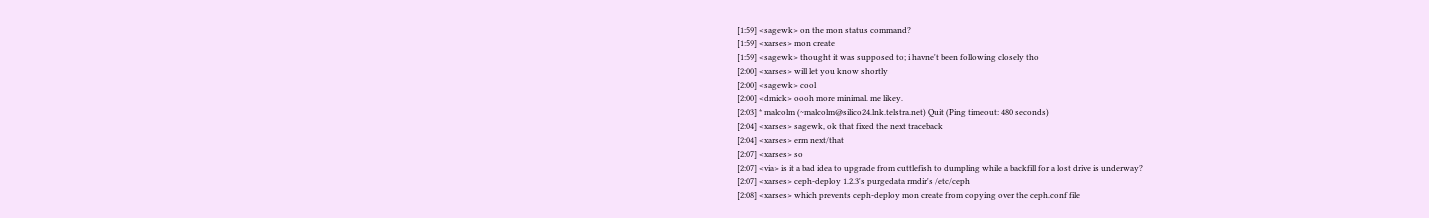[1:59] <sagewk> on the mon status command?
[1:59] <xarses> mon create
[1:59] <sagewk> thought it was supposed to; i havne't been following closely tho
[2:00] <xarses> will let you know shortly
[2:00] <sagewk> cool
[2:00] <dmick> oooh more minimal. me likey.
[2:03] * malcolm (~malcolm@silico24.lnk.telstra.net) Quit (Ping timeout: 480 seconds)
[2:04] <xarses> sagewk, ok that fixed the next traceback
[2:04] <xarses> erm next/that
[2:07] <xarses> so
[2:07] <via> is it a bad idea to upgrade from cuttlefish to dumpling while a backfill for a lost drive is underway?
[2:07] <xarses> ceph-deploy 1.2.3's purgedata rmdir's /etc/ceph
[2:08] <xarses> which prevents ceph-deploy mon create from copying over the ceph.conf file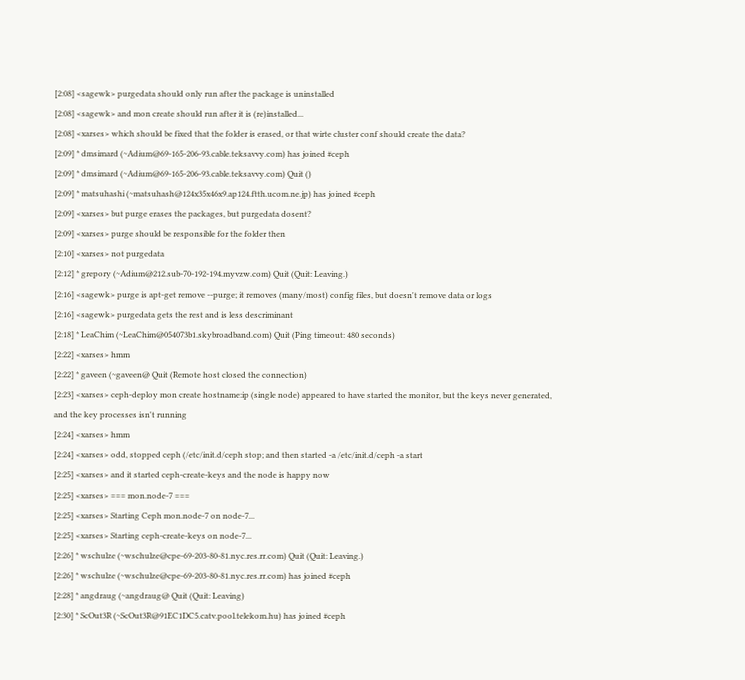[2:08] <sagewk> purgedata should only run after the package is uninstalled
[2:08] <sagewk> and mon create should run after it is (re)installed...
[2:08] <xarses> which should be fixed that the folder is erased, or that wirte cluster conf should create the data?
[2:09] * dmsimard (~Adium@69-165-206-93.cable.teksavvy.com) has joined #ceph
[2:09] * dmsimard (~Adium@69-165-206-93.cable.teksavvy.com) Quit ()
[2:09] * matsuhashi (~matsuhash@124x35x46x9.ap124.ftth.ucom.ne.jp) has joined #ceph
[2:09] <xarses> but purge erases the packages, but purgedata dosent?
[2:09] <xarses> purge should be responsible for the folder then
[2:10] <xarses> not purgedata
[2:12] * grepory (~Adium@212.sub-70-192-194.myvzw.com) Quit (Quit: Leaving.)
[2:16] <sagewk> purge is apt-get remove --purge; it removes (many/most) config files, but doesn't remove data or logs
[2:16] <sagewk> purgedata gets the rest and is less descriminant
[2:18] * LeaChim (~LeaChim@054073b1.skybroadband.com) Quit (Ping timeout: 480 seconds)
[2:22] <xarses> hmm
[2:22] * gaveen (~gaveen@ Quit (Remote host closed the connection)
[2:23] <xarses> ceph-deploy mon create hostname:ip (single node) appeared to have started the monitor, but the keys never generated, and the key processes isn't running
[2:24] <xarses> hmm
[2:24] <xarses> odd, stopped ceph (/etc/init.d/ceph stop; and then started -a /etc/init.d/ceph -a start
[2:25] <xarses> and it started ceph-create-keys and the node is happy now
[2:25] <xarses> === mon.node-7 ===
[2:25] <xarses> Starting Ceph mon.node-7 on node-7...
[2:25] <xarses> Starting ceph-create-keys on node-7...
[2:26] * wschulze (~wschulze@cpe-69-203-80-81.nyc.res.rr.com) Quit (Quit: Leaving.)
[2:26] * wschulze (~wschulze@cpe-69-203-80-81.nyc.res.rr.com) has joined #ceph
[2:28] * angdraug (~angdraug@ Quit (Quit: Leaving)
[2:30] * ScOut3R (~ScOut3R@91EC1DC5.catv.pool.telekom.hu) has joined #ceph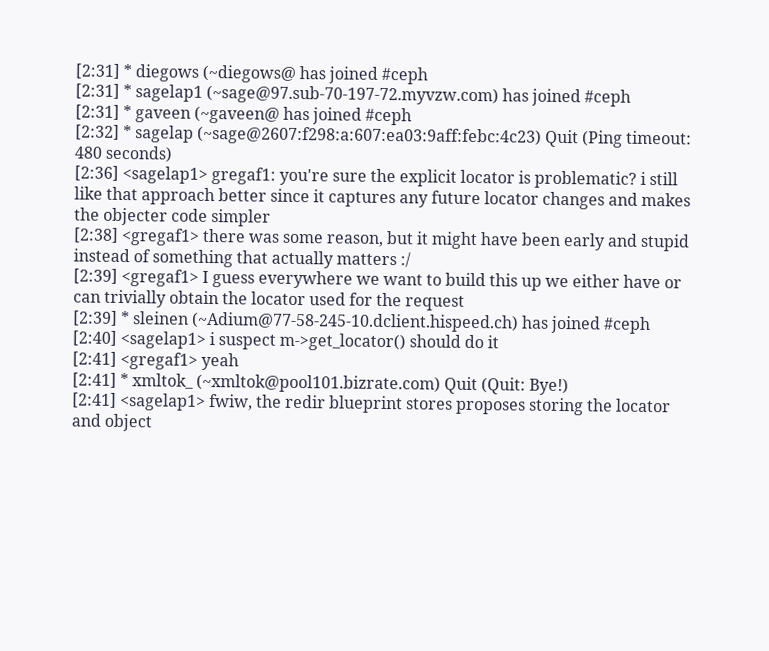[2:31] * diegows (~diegows@ has joined #ceph
[2:31] * sagelap1 (~sage@97.sub-70-197-72.myvzw.com) has joined #ceph
[2:31] * gaveen (~gaveen@ has joined #ceph
[2:32] * sagelap (~sage@2607:f298:a:607:ea03:9aff:febc:4c23) Quit (Ping timeout: 480 seconds)
[2:36] <sagelap1> gregaf1: you're sure the explicit locator is problematic? i still like that approach better since it captures any future locator changes and makes the objecter code simpler
[2:38] <gregaf1> there was some reason, but it might have been early and stupid instead of something that actually matters :/
[2:39] <gregaf1> I guess everywhere we want to build this up we either have or can trivially obtain the locator used for the request
[2:39] * sleinen (~Adium@77-58-245-10.dclient.hispeed.ch) has joined #ceph
[2:40] <sagelap1> i suspect m->get_locator() should do it
[2:41] <gregaf1> yeah
[2:41] * xmltok_ (~xmltok@pool101.bizrate.com) Quit (Quit: Bye!)
[2:41] <sagelap1> fwiw, the redir blueprint stores proposes storing the locator and object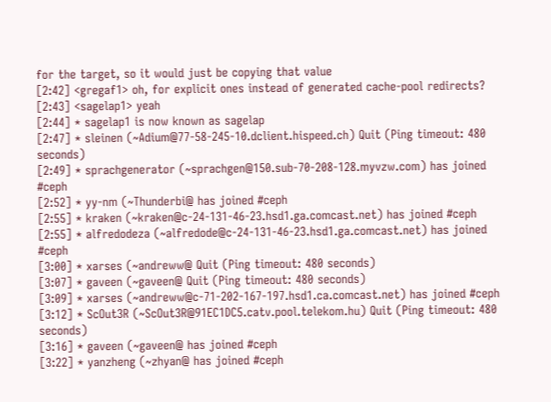for the target, so it would just be copying that value
[2:42] <gregaf1> oh, for explicit ones instead of generated cache-pool redirects?
[2:43] <sagelap1> yeah
[2:44] * sagelap1 is now known as sagelap
[2:47] * sleinen (~Adium@77-58-245-10.dclient.hispeed.ch) Quit (Ping timeout: 480 seconds)
[2:49] * sprachgenerator (~sprachgen@150.sub-70-208-128.myvzw.com) has joined #ceph
[2:52] * yy-nm (~Thunderbi@ has joined #ceph
[2:55] * kraken (~kraken@c-24-131-46-23.hsd1.ga.comcast.net) has joined #ceph
[2:55] * alfredodeza (~alfredode@c-24-131-46-23.hsd1.ga.comcast.net) has joined #ceph
[3:00] * xarses (~andreww@ Quit (Ping timeout: 480 seconds)
[3:07] * gaveen (~gaveen@ Quit (Ping timeout: 480 seconds)
[3:09] * xarses (~andreww@c-71-202-167-197.hsd1.ca.comcast.net) has joined #ceph
[3:12] * ScOut3R (~ScOut3R@91EC1DC5.catv.pool.telekom.hu) Quit (Ping timeout: 480 seconds)
[3:16] * gaveen (~gaveen@ has joined #ceph
[3:22] * yanzheng (~zhyan@ has joined #ceph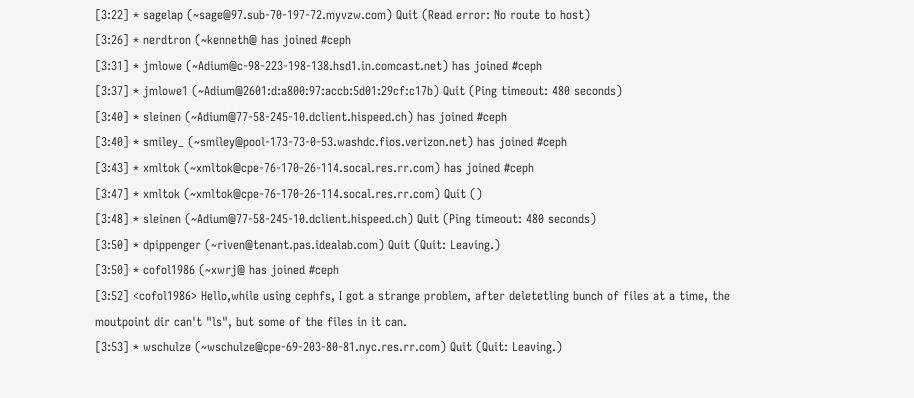[3:22] * sagelap (~sage@97.sub-70-197-72.myvzw.com) Quit (Read error: No route to host)
[3:26] * nerdtron (~kenneth@ has joined #ceph
[3:31] * jmlowe (~Adium@c-98-223-198-138.hsd1.in.comcast.net) has joined #ceph
[3:37] * jmlowe1 (~Adium@2601:d:a800:97:accb:5d01:29cf:c17b) Quit (Ping timeout: 480 seconds)
[3:40] * sleinen (~Adium@77-58-245-10.dclient.hispeed.ch) has joined #ceph
[3:40] * smiley_ (~smiley@pool-173-73-0-53.washdc.fios.verizon.net) has joined #ceph
[3:43] * xmltok (~xmltok@cpe-76-170-26-114.socal.res.rr.com) has joined #ceph
[3:47] * xmltok (~xmltok@cpe-76-170-26-114.socal.res.rr.com) Quit ()
[3:48] * sleinen (~Adium@77-58-245-10.dclient.hispeed.ch) Quit (Ping timeout: 480 seconds)
[3:50] * dpippenger (~riven@tenant.pas.idealab.com) Quit (Quit: Leaving.)
[3:50] * cofol1986 (~xwrj@ has joined #ceph
[3:52] <cofol1986> Hello,while using cephfs, I got a strange problem, after deletetling bunch of files at a time, the moutpoint dir can't "ls", but some of the files in it can.
[3:53] * wschulze (~wschulze@cpe-69-203-80-81.nyc.res.rr.com) Quit (Quit: Leaving.)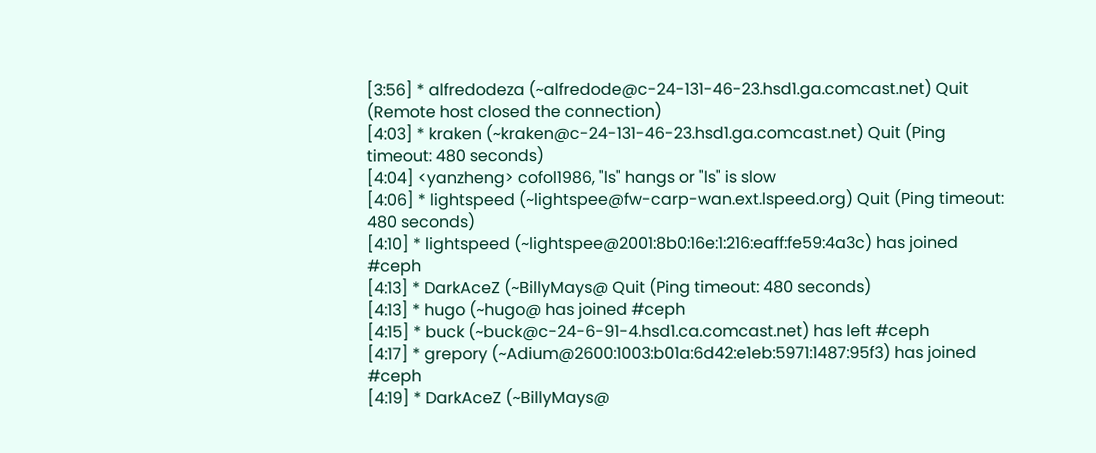[3:56] * alfredodeza (~alfredode@c-24-131-46-23.hsd1.ga.comcast.net) Quit (Remote host closed the connection)
[4:03] * kraken (~kraken@c-24-131-46-23.hsd1.ga.comcast.net) Quit (Ping timeout: 480 seconds)
[4:04] <yanzheng> cofol1986, "ls" hangs or "ls" is slow
[4:06] * lightspeed (~lightspee@fw-carp-wan.ext.lspeed.org) Quit (Ping timeout: 480 seconds)
[4:10] * lightspeed (~lightspee@2001:8b0:16e:1:216:eaff:fe59:4a3c) has joined #ceph
[4:13] * DarkAceZ (~BillyMays@ Quit (Ping timeout: 480 seconds)
[4:13] * hugo (~hugo@ has joined #ceph
[4:15] * buck (~buck@c-24-6-91-4.hsd1.ca.comcast.net) has left #ceph
[4:17] * grepory (~Adium@2600:1003:b01a:6d42:e1eb:5971:1487:95f3) has joined #ceph
[4:19] * DarkAceZ (~BillyMays@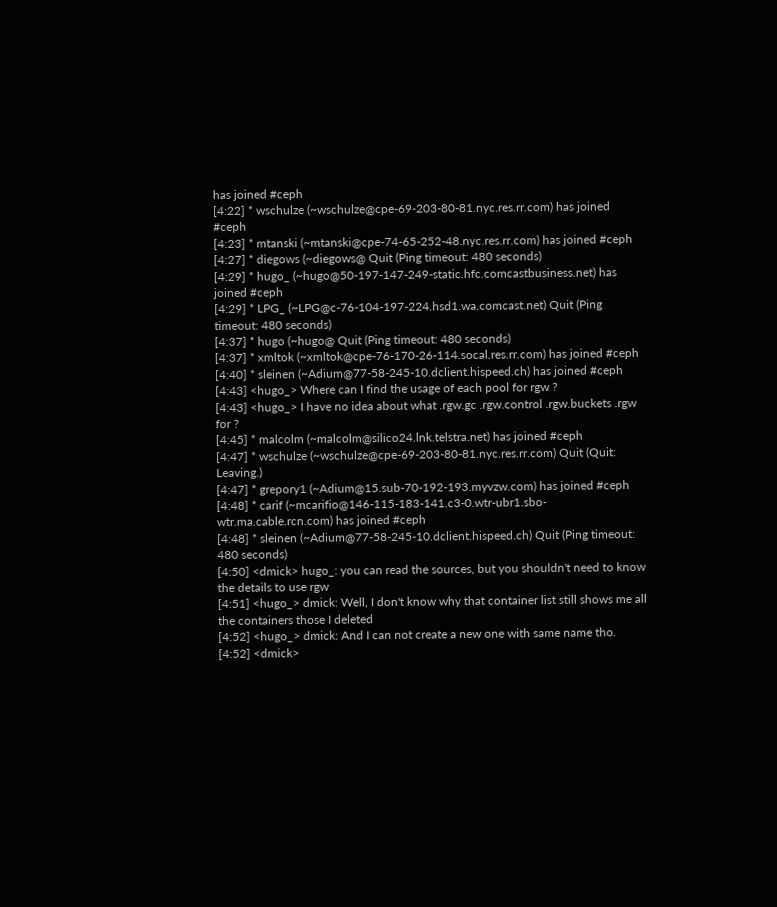has joined #ceph
[4:22] * wschulze (~wschulze@cpe-69-203-80-81.nyc.res.rr.com) has joined #ceph
[4:23] * mtanski (~mtanski@cpe-74-65-252-48.nyc.res.rr.com) has joined #ceph
[4:27] * diegows (~diegows@ Quit (Ping timeout: 480 seconds)
[4:29] * hugo_ (~hugo@50-197-147-249-static.hfc.comcastbusiness.net) has joined #ceph
[4:29] * LPG_ (~LPG@c-76-104-197-224.hsd1.wa.comcast.net) Quit (Ping timeout: 480 seconds)
[4:37] * hugo (~hugo@ Quit (Ping timeout: 480 seconds)
[4:37] * xmltok (~xmltok@cpe-76-170-26-114.socal.res.rr.com) has joined #ceph
[4:40] * sleinen (~Adium@77-58-245-10.dclient.hispeed.ch) has joined #ceph
[4:43] <hugo_> Where can I find the usage of each pool for rgw ?
[4:43] <hugo_> I have no idea about what .rgw.gc .rgw.control .rgw.buckets .rgw for ?
[4:45] * malcolm (~malcolm@silico24.lnk.telstra.net) has joined #ceph
[4:47] * wschulze (~wschulze@cpe-69-203-80-81.nyc.res.rr.com) Quit (Quit: Leaving.)
[4:47] * grepory1 (~Adium@15.sub-70-192-193.myvzw.com) has joined #ceph
[4:48] * carif (~mcarifio@146-115-183-141.c3-0.wtr-ubr1.sbo-wtr.ma.cable.rcn.com) has joined #ceph
[4:48] * sleinen (~Adium@77-58-245-10.dclient.hispeed.ch) Quit (Ping timeout: 480 seconds)
[4:50] <dmick> hugo_: you can read the sources, but you shouldn't need to know the details to use rgw
[4:51] <hugo_> dmick: Well, I don't know why that container list still shows me all the containers those I deleted
[4:52] <hugo_> dmick: And I can not create a new one with same name tho.
[4:52] <dmick>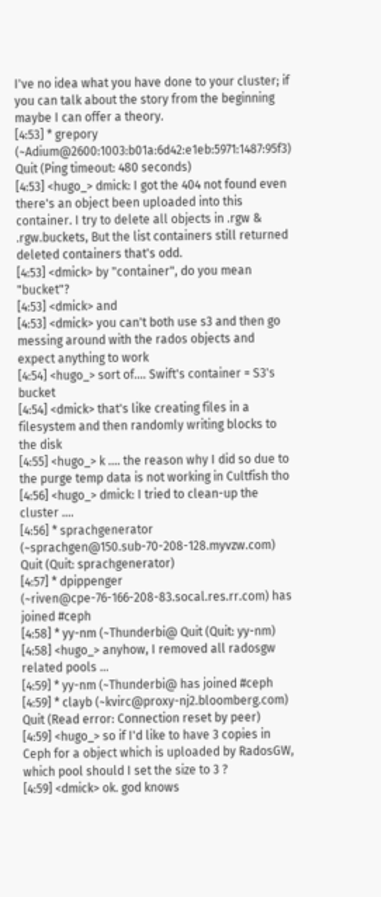I've no idea what you have done to your cluster; if you can talk about the story from the beginning maybe I can offer a theory.
[4:53] * grepory (~Adium@2600:1003:b01a:6d42:e1eb:5971:1487:95f3) Quit (Ping timeout: 480 seconds)
[4:53] <hugo_> dmick: I got the 404 not found even there's an object been uploaded into this container. I try to delete all objects in .rgw & .rgw.buckets, But the list containers still returned deleted containers that's odd.
[4:53] <dmick> by "container", do you mean "bucket"?
[4:53] <dmick> and
[4:53] <dmick> you can't both use s3 and then go messing around with the rados objects and expect anything to work
[4:54] <hugo_> sort of.... Swift's container = S3's bucket
[4:54] <dmick> that's like creating files in a filesystem and then randomly writing blocks to the disk
[4:55] <hugo_> k .... the reason why I did so due to the purge temp data is not working in Cultfish tho
[4:56] <hugo_> dmick: I tried to clean-up the cluster ....
[4:56] * sprachgenerator (~sprachgen@150.sub-70-208-128.myvzw.com) Quit (Quit: sprachgenerator)
[4:57] * dpippenger (~riven@cpe-76-166-208-83.socal.res.rr.com) has joined #ceph
[4:58] * yy-nm (~Thunderbi@ Quit (Quit: yy-nm)
[4:58] <hugo_> anyhow, I removed all radosgw related pools ...
[4:59] * yy-nm (~Thunderbi@ has joined #ceph
[4:59] * clayb (~kvirc@proxy-nj2.bloomberg.com) Quit (Read error: Connection reset by peer)
[4:59] <hugo_> so if I'd like to have 3 copies in Ceph for a object which is uploaded by RadosGW, which pool should I set the size to 3 ?
[4:59] <dmick> ok. god knows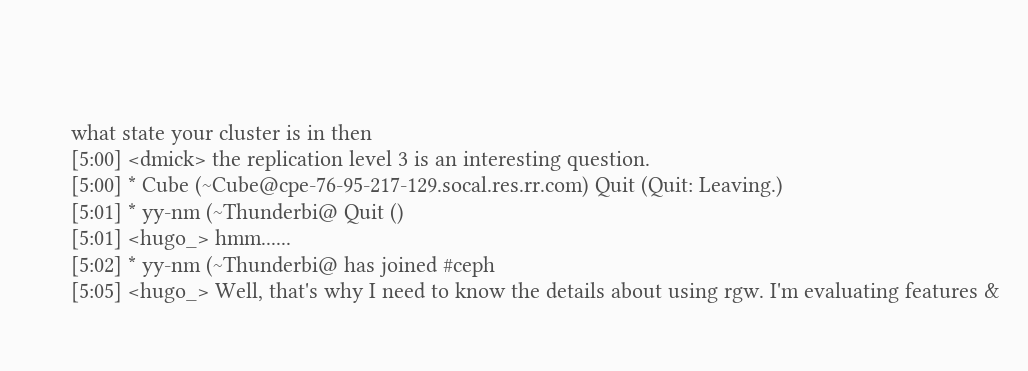what state your cluster is in then
[5:00] <dmick> the replication level 3 is an interesting question.
[5:00] * Cube (~Cube@cpe-76-95-217-129.socal.res.rr.com) Quit (Quit: Leaving.)
[5:01] * yy-nm (~Thunderbi@ Quit ()
[5:01] <hugo_> hmm......
[5:02] * yy-nm (~Thunderbi@ has joined #ceph
[5:05] <hugo_> Well, that's why I need to know the details about using rgw. I'm evaluating features &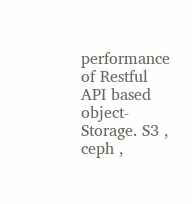performance of Restful API based object-Storage. S3 , ceph ,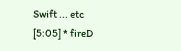Swift ... etc
[5:05] * fireD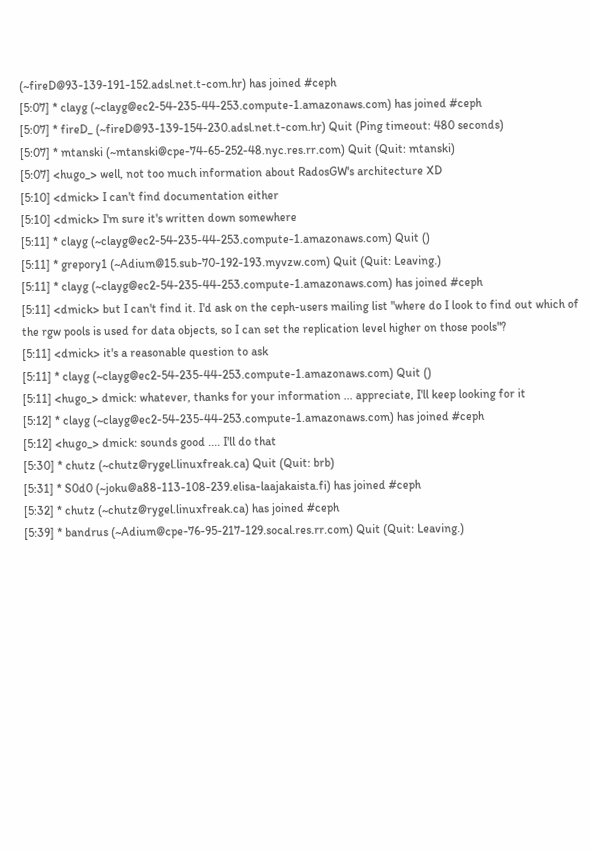(~fireD@93-139-191-152.adsl.net.t-com.hr) has joined #ceph
[5:07] * clayg (~clayg@ec2-54-235-44-253.compute-1.amazonaws.com) has joined #ceph
[5:07] * fireD_ (~fireD@93-139-154-230.adsl.net.t-com.hr) Quit (Ping timeout: 480 seconds)
[5:07] * mtanski (~mtanski@cpe-74-65-252-48.nyc.res.rr.com) Quit (Quit: mtanski)
[5:07] <hugo_> well, not too much information about RadosGW's architecture XD
[5:10] <dmick> I can't find documentation either
[5:10] <dmick> I'm sure it's written down somewhere
[5:11] * clayg (~clayg@ec2-54-235-44-253.compute-1.amazonaws.com) Quit ()
[5:11] * grepory1 (~Adium@15.sub-70-192-193.myvzw.com) Quit (Quit: Leaving.)
[5:11] * clayg (~clayg@ec2-54-235-44-253.compute-1.amazonaws.com) has joined #ceph
[5:11] <dmick> but I can't find it. I'd ask on the ceph-users mailing list "where do I look to find out which of the rgw pools is used for data objects, so I can set the replication level higher on those pools"?
[5:11] <dmick> it's a reasonable question to ask
[5:11] * clayg (~clayg@ec2-54-235-44-253.compute-1.amazonaws.com) Quit ()
[5:11] <hugo_> dmick: whatever, thanks for your information ... appreciate, I'll keep looking for it
[5:12] * clayg (~clayg@ec2-54-235-44-253.compute-1.amazonaws.com) has joined #ceph
[5:12] <hugo_> dmick: sounds good .... I'll do that
[5:30] * chutz (~chutz@rygel.linuxfreak.ca) Quit (Quit: brb)
[5:31] * S0d0 (~joku@a88-113-108-239.elisa-laajakaista.fi) has joined #ceph
[5:32] * chutz (~chutz@rygel.linuxfreak.ca) has joined #ceph
[5:39] * bandrus (~Adium@cpe-76-95-217-129.socal.res.rr.com) Quit (Quit: Leaving.)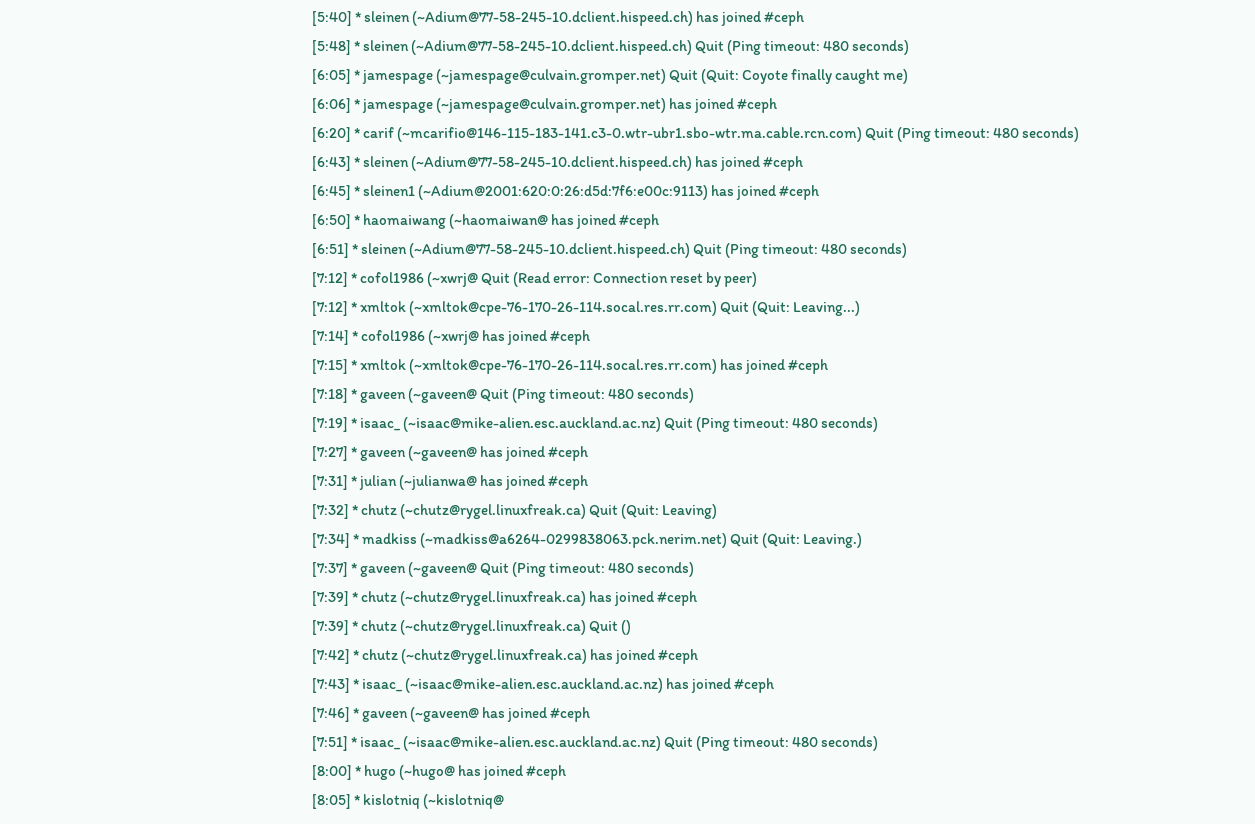[5:40] * sleinen (~Adium@77-58-245-10.dclient.hispeed.ch) has joined #ceph
[5:48] * sleinen (~Adium@77-58-245-10.dclient.hispeed.ch) Quit (Ping timeout: 480 seconds)
[6:05] * jamespage (~jamespage@culvain.gromper.net) Quit (Quit: Coyote finally caught me)
[6:06] * jamespage (~jamespage@culvain.gromper.net) has joined #ceph
[6:20] * carif (~mcarifio@146-115-183-141.c3-0.wtr-ubr1.sbo-wtr.ma.cable.rcn.com) Quit (Ping timeout: 480 seconds)
[6:43] * sleinen (~Adium@77-58-245-10.dclient.hispeed.ch) has joined #ceph
[6:45] * sleinen1 (~Adium@2001:620:0:26:d5d:7f6:e00c:9113) has joined #ceph
[6:50] * haomaiwang (~haomaiwan@ has joined #ceph
[6:51] * sleinen (~Adium@77-58-245-10.dclient.hispeed.ch) Quit (Ping timeout: 480 seconds)
[7:12] * cofol1986 (~xwrj@ Quit (Read error: Connection reset by peer)
[7:12] * xmltok (~xmltok@cpe-76-170-26-114.socal.res.rr.com) Quit (Quit: Leaving...)
[7:14] * cofol1986 (~xwrj@ has joined #ceph
[7:15] * xmltok (~xmltok@cpe-76-170-26-114.socal.res.rr.com) has joined #ceph
[7:18] * gaveen (~gaveen@ Quit (Ping timeout: 480 seconds)
[7:19] * isaac_ (~isaac@mike-alien.esc.auckland.ac.nz) Quit (Ping timeout: 480 seconds)
[7:27] * gaveen (~gaveen@ has joined #ceph
[7:31] * julian (~julianwa@ has joined #ceph
[7:32] * chutz (~chutz@rygel.linuxfreak.ca) Quit (Quit: Leaving)
[7:34] * madkiss (~madkiss@a6264-0299838063.pck.nerim.net) Quit (Quit: Leaving.)
[7:37] * gaveen (~gaveen@ Quit (Ping timeout: 480 seconds)
[7:39] * chutz (~chutz@rygel.linuxfreak.ca) has joined #ceph
[7:39] * chutz (~chutz@rygel.linuxfreak.ca) Quit ()
[7:42] * chutz (~chutz@rygel.linuxfreak.ca) has joined #ceph
[7:43] * isaac_ (~isaac@mike-alien.esc.auckland.ac.nz) has joined #ceph
[7:46] * gaveen (~gaveen@ has joined #ceph
[7:51] * isaac_ (~isaac@mike-alien.esc.auckland.ac.nz) Quit (Ping timeout: 480 seconds)
[8:00] * hugo (~hugo@ has joined #ceph
[8:05] * kislotniq (~kislotniq@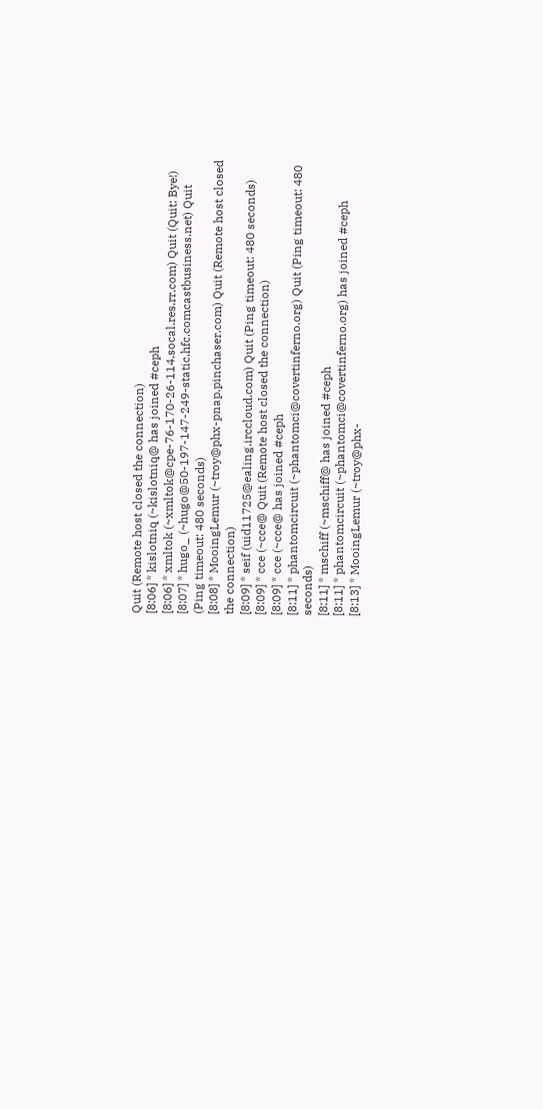Quit (Remote host closed the connection)
[8:06] * kislotniq (~kislotniq@ has joined #ceph
[8:06] * xmltok (~xmltok@cpe-76-170-26-114.socal.res.rr.com) Quit (Quit: Bye!)
[8:07] * hugo_ (~hugo@50-197-147-249-static.hfc.comcastbusiness.net) Quit (Ping timeout: 480 seconds)
[8:08] * MooingLemur (~troy@phx-pnap.pinchaser.com) Quit (Remote host closed the connection)
[8:09] * seif (uid11725@ealing.irccloud.com) Quit (Ping timeout: 480 seconds)
[8:09] * cce (~cce@ Quit (Remote host closed the connection)
[8:09] * cce (~cce@ has joined #ceph
[8:11] * phantomcircuit (~phantomci@covertinferno.org) Quit (Ping timeout: 480 seconds)
[8:11] * mschiff (~mschiff@ has joined #ceph
[8:11] * phantomcircuit (~phantomci@covertinferno.org) has joined #ceph
[8:13] * MooingLemur (~troy@phx-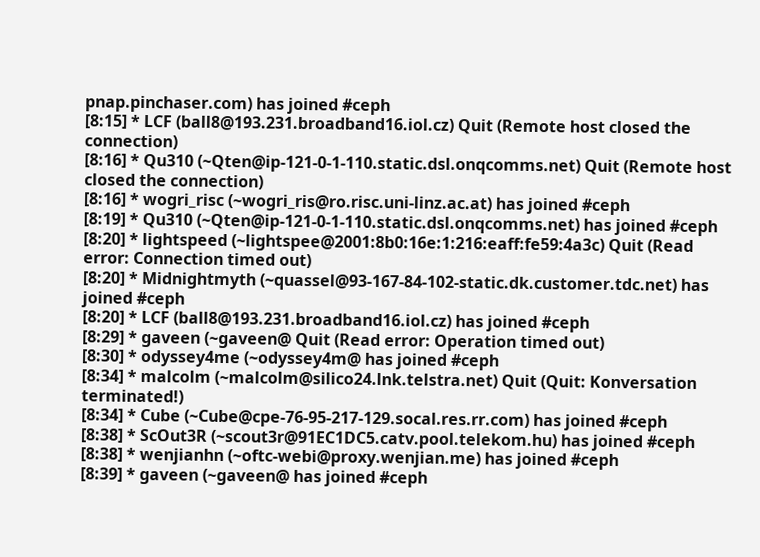pnap.pinchaser.com) has joined #ceph
[8:15] * LCF (ball8@193.231.broadband16.iol.cz) Quit (Remote host closed the connection)
[8:16] * Qu310 (~Qten@ip-121-0-1-110.static.dsl.onqcomms.net) Quit (Remote host closed the connection)
[8:16] * wogri_risc (~wogri_ris@ro.risc.uni-linz.ac.at) has joined #ceph
[8:19] * Qu310 (~Qten@ip-121-0-1-110.static.dsl.onqcomms.net) has joined #ceph
[8:20] * lightspeed (~lightspee@2001:8b0:16e:1:216:eaff:fe59:4a3c) Quit (Read error: Connection timed out)
[8:20] * Midnightmyth (~quassel@93-167-84-102-static.dk.customer.tdc.net) has joined #ceph
[8:20] * LCF (ball8@193.231.broadband16.iol.cz) has joined #ceph
[8:29] * gaveen (~gaveen@ Quit (Read error: Operation timed out)
[8:30] * odyssey4me (~odyssey4m@ has joined #ceph
[8:34] * malcolm (~malcolm@silico24.lnk.telstra.net) Quit (Quit: Konversation terminated!)
[8:34] * Cube (~Cube@cpe-76-95-217-129.socal.res.rr.com) has joined #ceph
[8:38] * ScOut3R (~scout3r@91EC1DC5.catv.pool.telekom.hu) has joined #ceph
[8:38] * wenjianhn (~oftc-webi@proxy.wenjian.me) has joined #ceph
[8:39] * gaveen (~gaveen@ has joined #ceph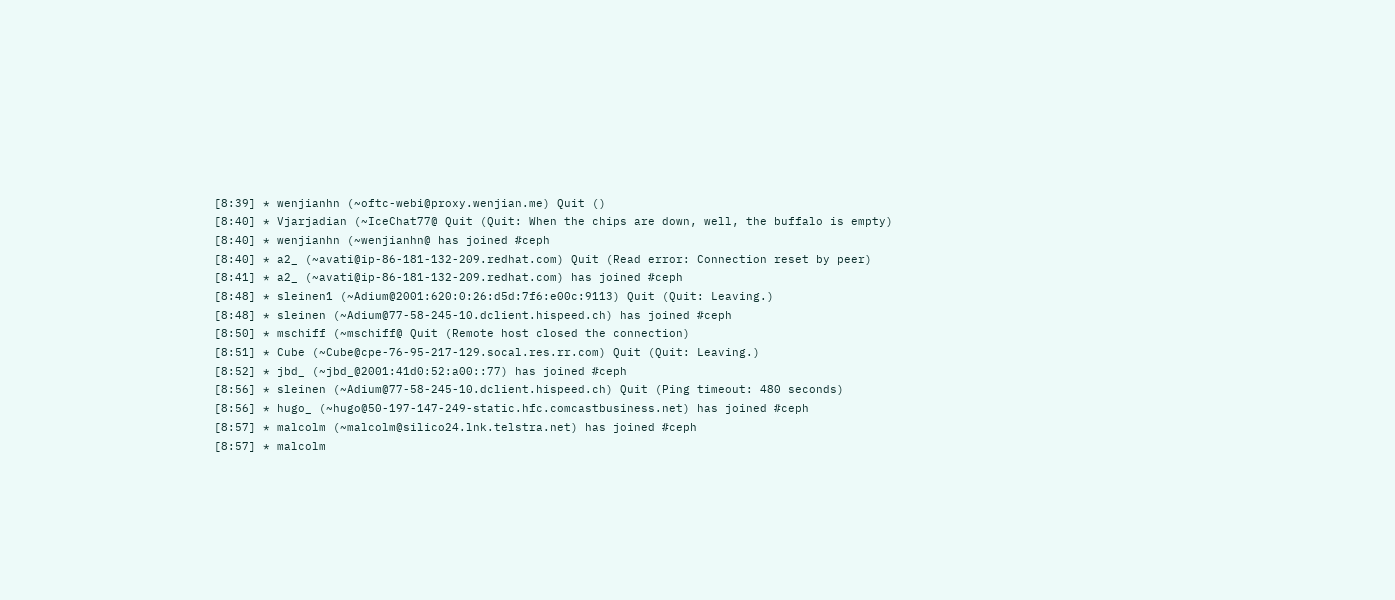[8:39] * wenjianhn (~oftc-webi@proxy.wenjian.me) Quit ()
[8:40] * Vjarjadian (~IceChat77@ Quit (Quit: When the chips are down, well, the buffalo is empty)
[8:40] * wenjianhn (~wenjianhn@ has joined #ceph
[8:40] * a2_ (~avati@ip-86-181-132-209.redhat.com) Quit (Read error: Connection reset by peer)
[8:41] * a2_ (~avati@ip-86-181-132-209.redhat.com) has joined #ceph
[8:48] * sleinen1 (~Adium@2001:620:0:26:d5d:7f6:e00c:9113) Quit (Quit: Leaving.)
[8:48] * sleinen (~Adium@77-58-245-10.dclient.hispeed.ch) has joined #ceph
[8:50] * mschiff (~mschiff@ Quit (Remote host closed the connection)
[8:51] * Cube (~Cube@cpe-76-95-217-129.socal.res.rr.com) Quit (Quit: Leaving.)
[8:52] * jbd_ (~jbd_@2001:41d0:52:a00::77) has joined #ceph
[8:56] * sleinen (~Adium@77-58-245-10.dclient.hispeed.ch) Quit (Ping timeout: 480 seconds)
[8:56] * hugo_ (~hugo@50-197-147-249-static.hfc.comcastbusiness.net) has joined #ceph
[8:57] * malcolm (~malcolm@silico24.lnk.telstra.net) has joined #ceph
[8:57] * malcolm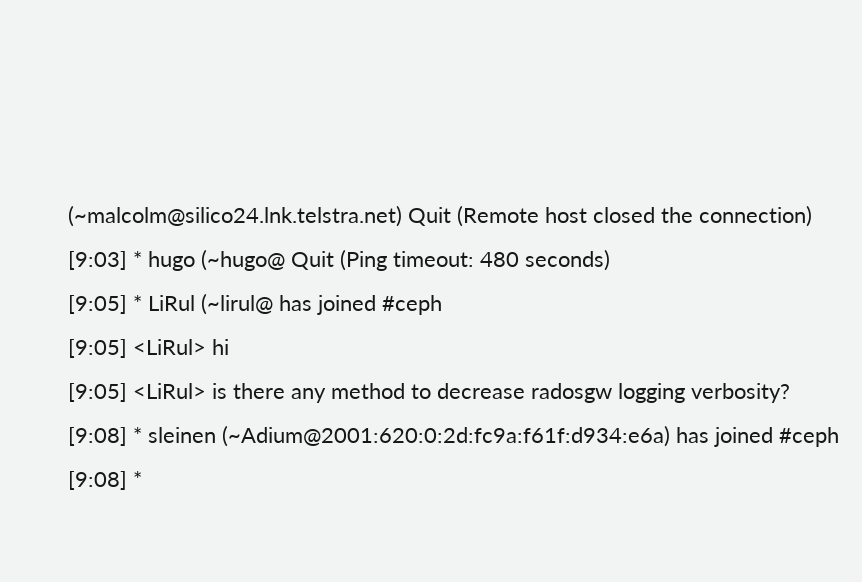(~malcolm@silico24.lnk.telstra.net) Quit (Remote host closed the connection)
[9:03] * hugo (~hugo@ Quit (Ping timeout: 480 seconds)
[9:05] * LiRul (~lirul@ has joined #ceph
[9:05] <LiRul> hi
[9:05] <LiRul> is there any method to decrease radosgw logging verbosity?
[9:08] * sleinen (~Adium@2001:620:0:2d:fc9a:f61f:d934:e6a) has joined #ceph
[9:08] *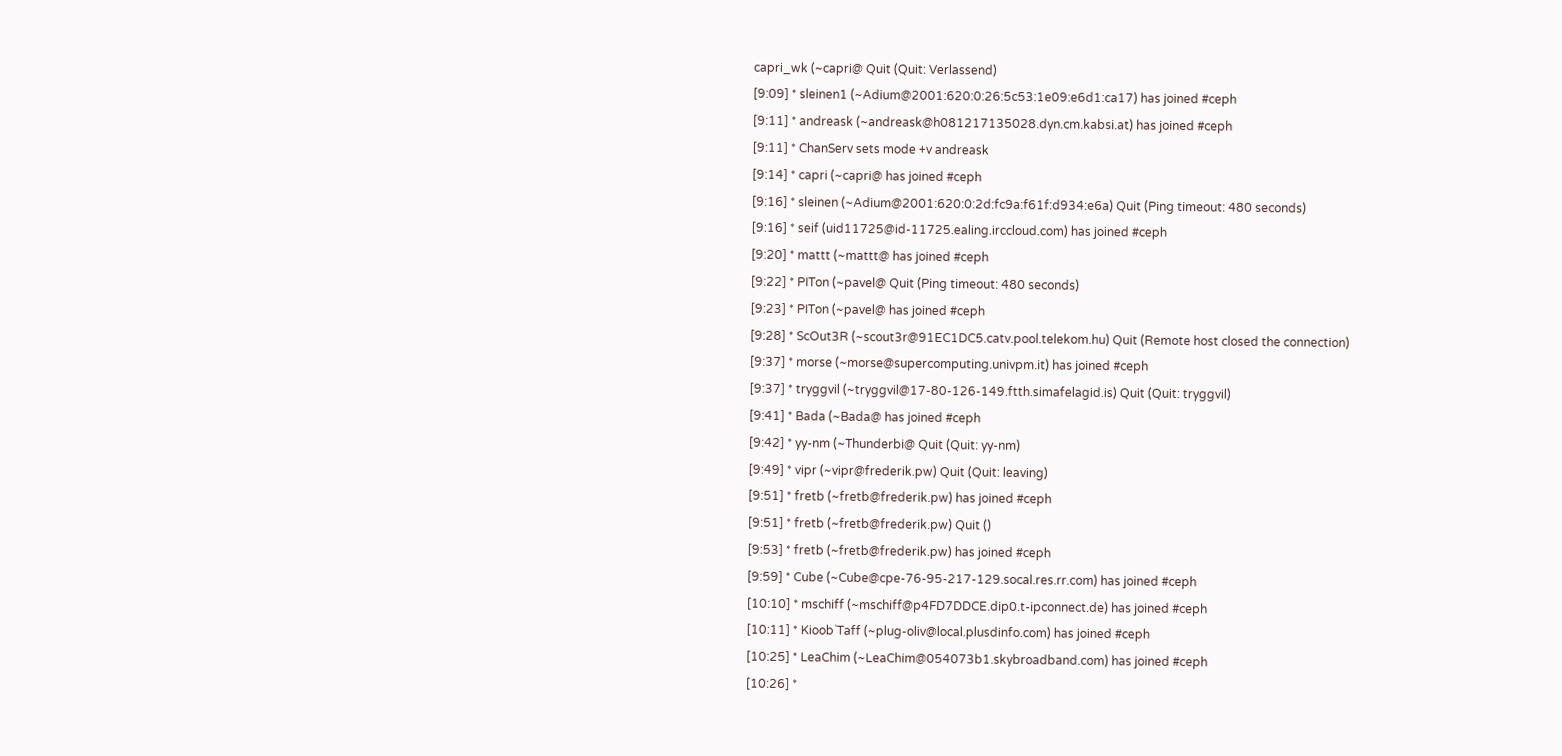capri_wk (~capri@ Quit (Quit: Verlassend)
[9:09] * sleinen1 (~Adium@2001:620:0:26:5c53:1e09:e6d1:ca17) has joined #ceph
[9:11] * andreask (~andreask@h081217135028.dyn.cm.kabsi.at) has joined #ceph
[9:11] * ChanServ sets mode +v andreask
[9:14] * capri (~capri@ has joined #ceph
[9:16] * sleinen (~Adium@2001:620:0:2d:fc9a:f61f:d934:e6a) Quit (Ping timeout: 480 seconds)
[9:16] * seif (uid11725@id-11725.ealing.irccloud.com) has joined #ceph
[9:20] * mattt (~mattt@ has joined #ceph
[9:22] * PITon (~pavel@ Quit (Ping timeout: 480 seconds)
[9:23] * PITon (~pavel@ has joined #ceph
[9:28] * ScOut3R (~scout3r@91EC1DC5.catv.pool.telekom.hu) Quit (Remote host closed the connection)
[9:37] * morse (~morse@supercomputing.univpm.it) has joined #ceph
[9:37] * tryggvil (~tryggvil@17-80-126-149.ftth.simafelagid.is) Quit (Quit: tryggvil)
[9:41] * Bada (~Bada@ has joined #ceph
[9:42] * yy-nm (~Thunderbi@ Quit (Quit: yy-nm)
[9:49] * vipr (~vipr@frederik.pw) Quit (Quit: leaving)
[9:51] * fretb (~fretb@frederik.pw) has joined #ceph
[9:51] * fretb (~fretb@frederik.pw) Quit ()
[9:53] * fretb (~fretb@frederik.pw) has joined #ceph
[9:59] * Cube (~Cube@cpe-76-95-217-129.socal.res.rr.com) has joined #ceph
[10:10] * mschiff (~mschiff@p4FD7DDCE.dip0.t-ipconnect.de) has joined #ceph
[10:11] * Kioob`Taff (~plug-oliv@local.plusdinfo.com) has joined #ceph
[10:25] * LeaChim (~LeaChim@054073b1.skybroadband.com) has joined #ceph
[10:26] *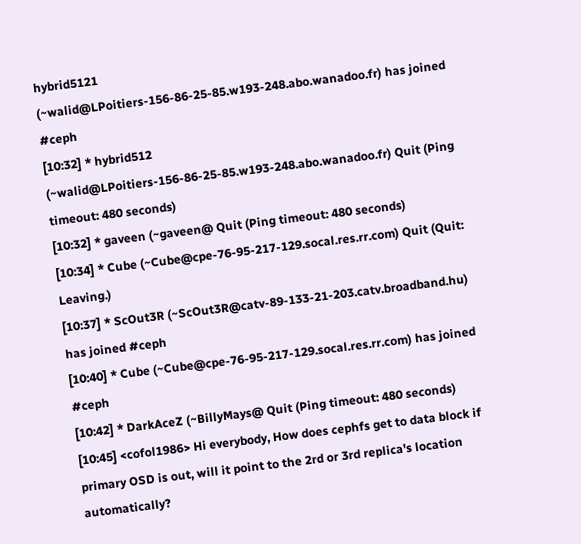hybrid5121 (~walid@LPoitiers-156-86-25-85.w193-248.abo.wanadoo.fr) has joined #ceph
[10:32] * hybrid512 (~walid@LPoitiers-156-86-25-85.w193-248.abo.wanadoo.fr) Quit (Ping timeout: 480 seconds)
[10:32] * gaveen (~gaveen@ Quit (Ping timeout: 480 seconds)
[10:34] * Cube (~Cube@cpe-76-95-217-129.socal.res.rr.com) Quit (Quit: Leaving.)
[10:37] * ScOut3R (~ScOut3R@catv-89-133-21-203.catv.broadband.hu) has joined #ceph
[10:40] * Cube (~Cube@cpe-76-95-217-129.socal.res.rr.com) has joined #ceph
[10:42] * DarkAceZ (~BillyMays@ Quit (Ping timeout: 480 seconds)
[10:45] <cofol1986> Hi everybody, How does cephfs get to data block if primary OSD is out, will it point to the 2rd or 3rd replica's location automatically?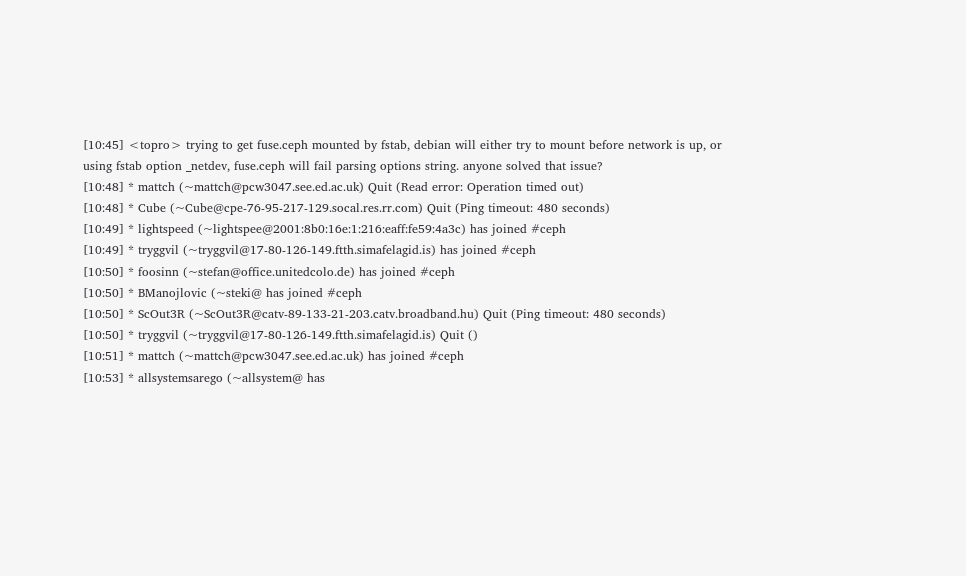[10:45] <topro> trying to get fuse.ceph mounted by fstab, debian will either try to mount before network is up, or using fstab option _netdev, fuse.ceph will fail parsing options string. anyone solved that issue?
[10:48] * mattch (~mattch@pcw3047.see.ed.ac.uk) Quit (Read error: Operation timed out)
[10:48] * Cube (~Cube@cpe-76-95-217-129.socal.res.rr.com) Quit (Ping timeout: 480 seconds)
[10:49] * lightspeed (~lightspee@2001:8b0:16e:1:216:eaff:fe59:4a3c) has joined #ceph
[10:49] * tryggvil (~tryggvil@17-80-126-149.ftth.simafelagid.is) has joined #ceph
[10:50] * foosinn (~stefan@office.unitedcolo.de) has joined #ceph
[10:50] * BManojlovic (~steki@ has joined #ceph
[10:50] * ScOut3R (~ScOut3R@catv-89-133-21-203.catv.broadband.hu) Quit (Ping timeout: 480 seconds)
[10:50] * tryggvil (~tryggvil@17-80-126-149.ftth.simafelagid.is) Quit ()
[10:51] * mattch (~mattch@pcw3047.see.ed.ac.uk) has joined #ceph
[10:53] * allsystemsarego (~allsystem@ has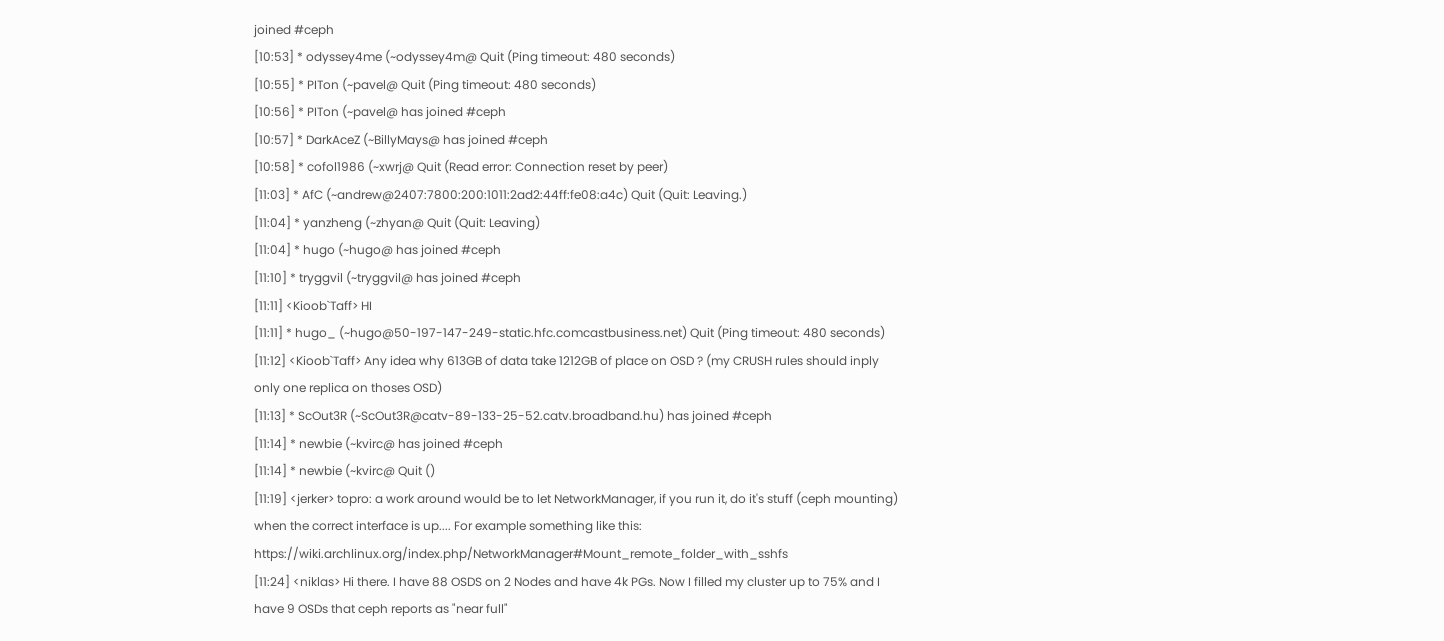joined #ceph
[10:53] * odyssey4me (~odyssey4m@ Quit (Ping timeout: 480 seconds)
[10:55] * PITon (~pavel@ Quit (Ping timeout: 480 seconds)
[10:56] * PITon (~pavel@ has joined #ceph
[10:57] * DarkAceZ (~BillyMays@ has joined #ceph
[10:58] * cofol1986 (~xwrj@ Quit (Read error: Connection reset by peer)
[11:03] * AfC (~andrew@2407:7800:200:1011:2ad2:44ff:fe08:a4c) Quit (Quit: Leaving.)
[11:04] * yanzheng (~zhyan@ Quit (Quit: Leaving)
[11:04] * hugo (~hugo@ has joined #ceph
[11:10] * tryggvil (~tryggvil@ has joined #ceph
[11:11] <Kioob`Taff> HI
[11:11] * hugo_ (~hugo@50-197-147-249-static.hfc.comcastbusiness.net) Quit (Ping timeout: 480 seconds)
[11:12] <Kioob`Taff> Any idea why 613GB of data take 1212GB of place on OSD ? (my CRUSH rules should inply only one replica on thoses OSD)
[11:13] * ScOut3R (~ScOut3R@catv-89-133-25-52.catv.broadband.hu) has joined #ceph
[11:14] * newbie (~kvirc@ has joined #ceph
[11:14] * newbie (~kvirc@ Quit ()
[11:19] <jerker> topro: a work around would be to let NetworkManager, if you run it, do it's stuff (ceph mounting) when the correct interface is up.... For example something like this: https://wiki.archlinux.org/index.php/NetworkManager#Mount_remote_folder_with_sshfs
[11:24] <niklas> Hi there. I have 88 OSDS on 2 Nodes and have 4k PGs. Now I filled my cluster up to 75% and I have 9 OSDs that ceph reports as "near full"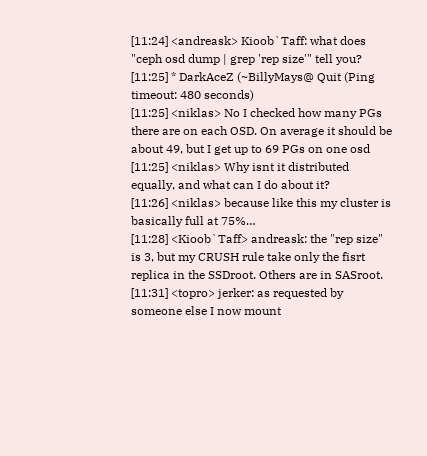[11:24] <andreask> Kioob`Taff: what does "ceph osd dump | grep 'rep size'" tell you?
[11:25] * DarkAceZ (~BillyMays@ Quit (Ping timeout: 480 seconds)
[11:25] <niklas> No I checked how many PGs there are on each OSD. On average it should be about 49, but I get up to 69 PGs on one osd
[11:25] <niklas> Why isnt it distributed equally, and what can I do about it?
[11:26] <niklas> because like this my cluster is basically full at 75%…
[11:28] <Kioob`Taff> andreask: the "rep size" is 3, but my CRUSH rule take only the fisrt replica in the SSDroot. Others are in SASroot.
[11:31] <topro> jerker: as requested by someone else I now mount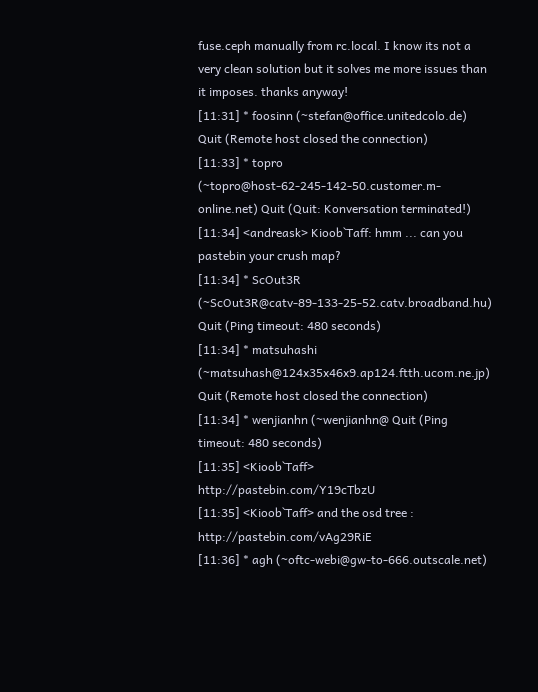fuse.ceph manually from rc.local. I know its not a very clean solution but it solves me more issues than it imposes. thanks anyway!
[11:31] * foosinn (~stefan@office.unitedcolo.de) Quit (Remote host closed the connection)
[11:33] * topro (~topro@host-62-245-142-50.customer.m-online.net) Quit (Quit: Konversation terminated!)
[11:34] <andreask> Kioob`Taff: hmm ... can you pastebin your crush map?
[11:34] * ScOut3R (~ScOut3R@catv-89-133-25-52.catv.broadband.hu) Quit (Ping timeout: 480 seconds)
[11:34] * matsuhashi (~matsuhash@124x35x46x9.ap124.ftth.ucom.ne.jp) Quit (Remote host closed the connection)
[11:34] * wenjianhn (~wenjianhn@ Quit (Ping timeout: 480 seconds)
[11:35] <Kioob`Taff> http://pastebin.com/Y19cTbzU
[11:35] <Kioob`Taff> and the osd tree : http://pastebin.com/vAg29RiE
[11:36] * agh (~oftc-webi@gw-to-666.outscale.net)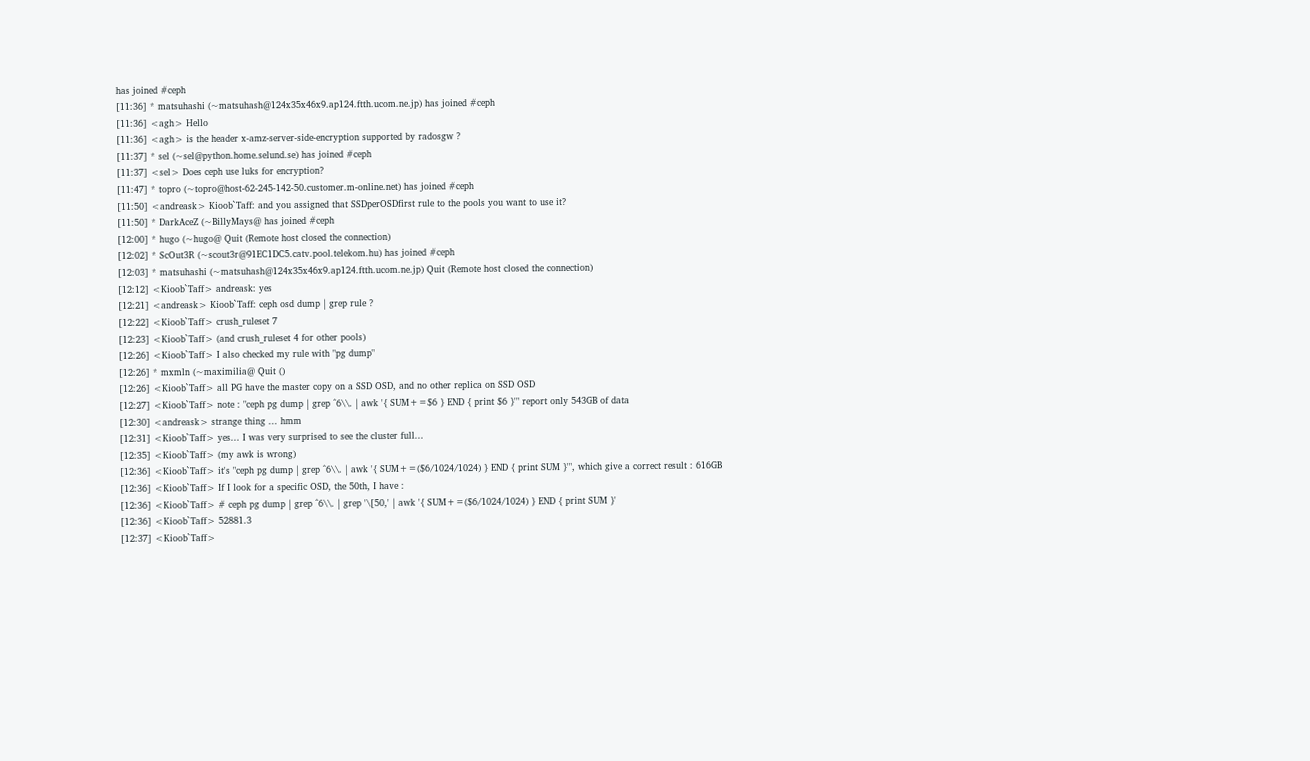has joined #ceph
[11:36] * matsuhashi (~matsuhash@124x35x46x9.ap124.ftth.ucom.ne.jp) has joined #ceph
[11:36] <agh> Hello
[11:36] <agh> is the header x-amz-server-side-encryption supported by radosgw ?
[11:37] * sel (~sel@python.home.selund.se) has joined #ceph
[11:37] <sel> Does ceph use luks for encryption?
[11:47] * topro (~topro@host-62-245-142-50.customer.m-online.net) has joined #ceph
[11:50] <andreask> Kioob`Taff: and you assigned that SSDperOSDfirst rule to the pools you want to use it?
[11:50] * DarkAceZ (~BillyMays@ has joined #ceph
[12:00] * hugo (~hugo@ Quit (Remote host closed the connection)
[12:02] * ScOut3R (~scout3r@91EC1DC5.catv.pool.telekom.hu) has joined #ceph
[12:03] * matsuhashi (~matsuhash@124x35x46x9.ap124.ftth.ucom.ne.jp) Quit (Remote host closed the connection)
[12:12] <Kioob`Taff> andreask: yes
[12:21] <andreask> Kioob`Taff: ceph osd dump | grep rule ?
[12:22] <Kioob`Taff> crush_ruleset 7
[12:23] <Kioob`Taff> (and crush_ruleset 4 for other pools)
[12:26] <Kioob`Taff> I also checked my rule with "pg dump"
[12:26] * mxmln (~maximilia@ Quit ()
[12:26] <Kioob`Taff> all PG have the master copy on a SSD OSD, and no other replica on SSD OSD
[12:27] <Kioob`Taff> note : "ceph pg dump | grep ^6\\. | awk '{ SUM+=$6 } END { print $6 }'" report only 543GB of data
[12:30] <andreask> strange thing ... hmm
[12:31] <Kioob`Taff> yes... I was very surprised to see the cluster full...
[12:35] <Kioob`Taff> (my awk is wrong)
[12:36] <Kioob`Taff> it's "ceph pg dump | grep ^6\\. | awk '{ SUM+=($6/1024/1024) } END { print SUM }'", which give a correct result : 616GB
[12:36] <Kioob`Taff> If I look for a specific OSD, the 50th, I have :
[12:36] <Kioob`Taff> # ceph pg dump | grep ^6\\. | grep '\[50,' | awk '{ SUM+=($6/1024/1024) } END { print SUM }'
[12:36] <Kioob`Taff> 52881.3
[12:37] <Kioob`Taff>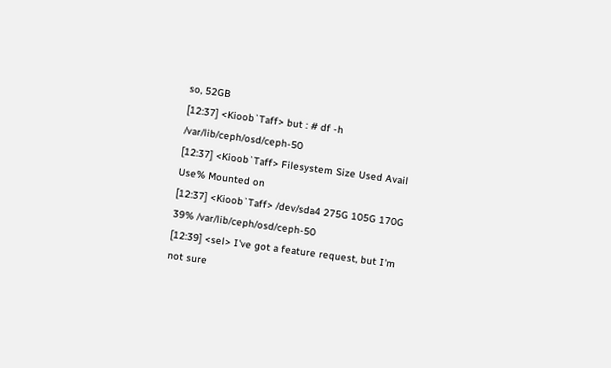so, 52GB
[12:37] <Kioob`Taff> but : # df -h /var/lib/ceph/osd/ceph-50
[12:37] <Kioob`Taff> Filesystem Size Used Avail Use% Mounted on
[12:37] <Kioob`Taff> /dev/sda4 275G 105G 170G 39% /var/lib/ceph/osd/ceph-50
[12:39] <sel> I've got a feature request, but I'm not sure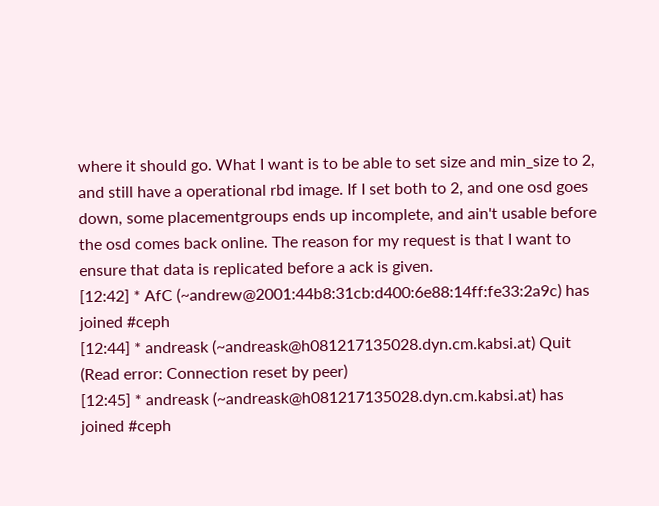where it should go. What I want is to be able to set size and min_size to 2, and still have a operational rbd image. If I set both to 2, and one osd goes down, some placementgroups ends up incomplete, and ain't usable before the osd comes back online. The reason for my request is that I want to ensure that data is replicated before a ack is given.
[12:42] * AfC (~andrew@2001:44b8:31cb:d400:6e88:14ff:fe33:2a9c) has joined #ceph
[12:44] * andreask (~andreask@h081217135028.dyn.cm.kabsi.at) Quit (Read error: Connection reset by peer)
[12:45] * andreask (~andreask@h081217135028.dyn.cm.kabsi.at) has joined #ceph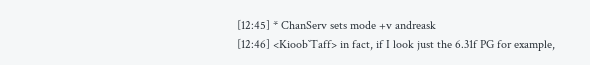[12:45] * ChanServ sets mode +v andreask
[12:46] <Kioob`Taff> in fact, if I look just the 6.31f PG for example,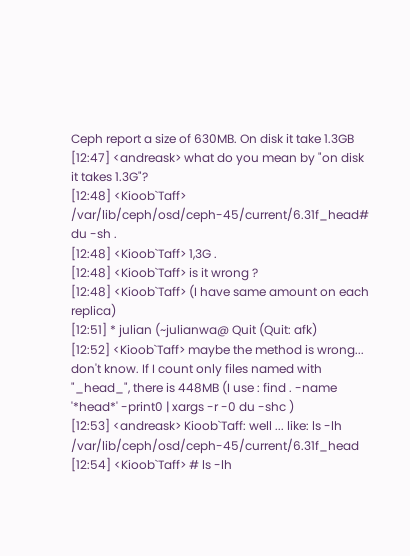Ceph report a size of 630MB. On disk it take 1.3GB
[12:47] <andreask> what do you mean by "on disk it takes 1.3G"?
[12:48] <Kioob`Taff> /var/lib/ceph/osd/ceph-45/current/6.31f_head# du -sh .
[12:48] <Kioob`Taff> 1,3G .
[12:48] <Kioob`Taff> is it wrong ?
[12:48] <Kioob`Taff> (I have same amount on each replica)
[12:51] * julian (~julianwa@ Quit (Quit: afk)
[12:52] <Kioob`Taff> maybe the method is wrong... don't know. If I count only files named with "_head_", there is 448MB (I use : find . -name '*head*' -print0 | xargs -r -0 du -shc )
[12:53] <andreask> Kioob`Taff: well ... like: ls -lh /var/lib/ceph/osd/ceph-45/current/6.31f_head
[12:54] <Kioob`Taff> # ls -lh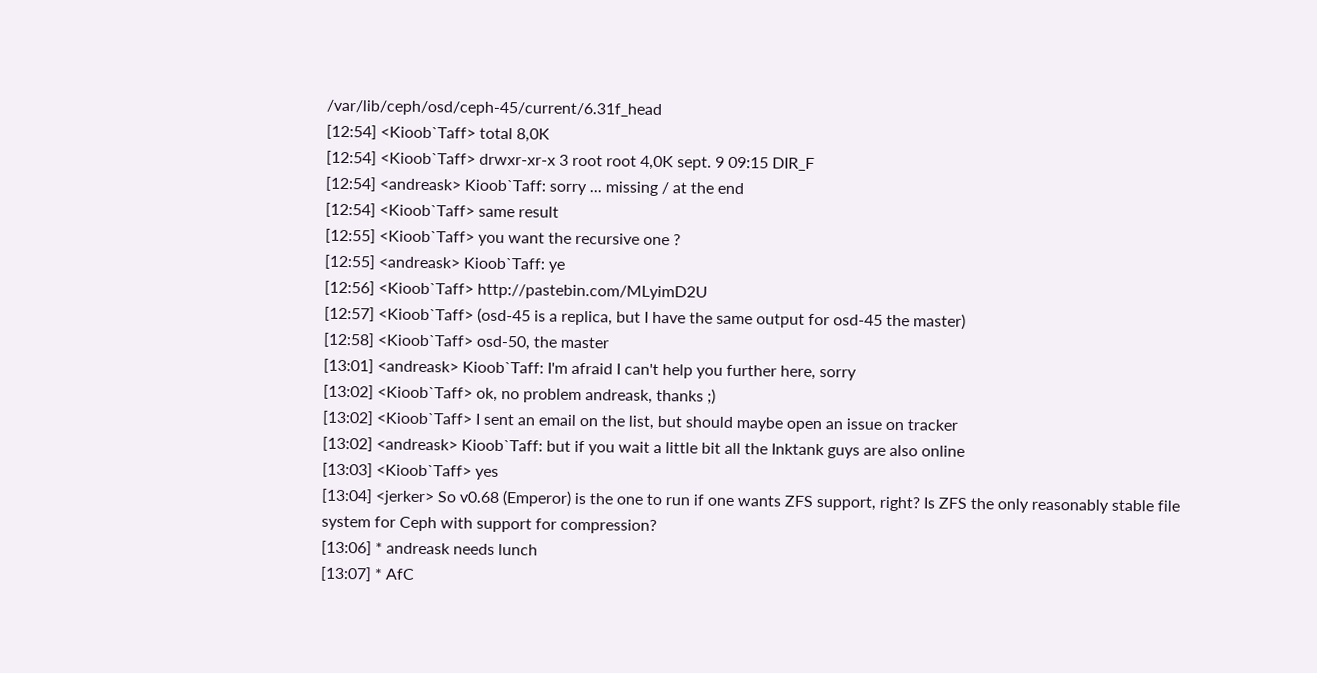/var/lib/ceph/osd/ceph-45/current/6.31f_head
[12:54] <Kioob`Taff> total 8,0K
[12:54] <Kioob`Taff> drwxr-xr-x 3 root root 4,0K sept. 9 09:15 DIR_F
[12:54] <andreask> Kioob`Taff: sorry ... missing / at the end
[12:54] <Kioob`Taff> same result
[12:55] <Kioob`Taff> you want the recursive one ?
[12:55] <andreask> Kioob`Taff: ye
[12:56] <Kioob`Taff> http://pastebin.com/MLyimD2U
[12:57] <Kioob`Taff> (osd-45 is a replica, but I have the same output for osd-45 the master)
[12:58] <Kioob`Taff> osd-50, the master
[13:01] <andreask> Kioob`Taff: I'm afraid I can't help you further here, sorry
[13:02] <Kioob`Taff> ok, no problem andreask, thanks ;)
[13:02] <Kioob`Taff> I sent an email on the list, but should maybe open an issue on tracker
[13:02] <andreask> Kioob`Taff: but if you wait a little bit all the Inktank guys are also online
[13:03] <Kioob`Taff> yes
[13:04] <jerker> So v0.68 (Emperor) is the one to run if one wants ZFS support, right? Is ZFS the only reasonably stable file system for Ceph with support for compression?
[13:06] * andreask needs lunch
[13:07] * AfC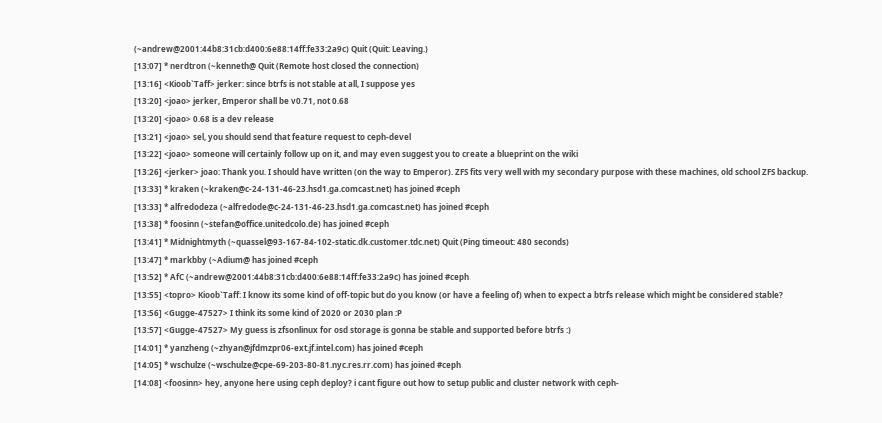(~andrew@2001:44b8:31cb:d400:6e88:14ff:fe33:2a9c) Quit (Quit: Leaving.)
[13:07] * nerdtron (~kenneth@ Quit (Remote host closed the connection)
[13:16] <Kioob`Taff> jerker: since btrfs is not stable at all, I suppose yes
[13:20] <joao> jerker, Emperor shall be v0.71, not 0.68
[13:20] <joao> 0.68 is a dev release
[13:21] <joao> sel, you should send that feature request to ceph-devel
[13:22] <joao> someone will certainly follow up on it, and may even suggest you to create a blueprint on the wiki
[13:26] <jerker> joao: Thank you. I should have written (on the way to Emperor). ZFS fits very well with my secondary purpose with these machines, old school ZFS backup.
[13:33] * kraken (~kraken@c-24-131-46-23.hsd1.ga.comcast.net) has joined #ceph
[13:33] * alfredodeza (~alfredode@c-24-131-46-23.hsd1.ga.comcast.net) has joined #ceph
[13:38] * foosinn (~stefan@office.unitedcolo.de) has joined #ceph
[13:41] * Midnightmyth (~quassel@93-167-84-102-static.dk.customer.tdc.net) Quit (Ping timeout: 480 seconds)
[13:47] * markbby (~Adium@ has joined #ceph
[13:52] * AfC (~andrew@2001:44b8:31cb:d400:6e88:14ff:fe33:2a9c) has joined #ceph
[13:55] <topro> Kioob`Taff: I know its some kind of off-topic but do you know (or have a feeling of) when to expect a btrfs release which might be considered stable?
[13:56] <Gugge-47527> I think its some kind of 2020 or 2030 plan :P
[13:57] <Gugge-47527> My guess is zfsonlinux for osd storage is gonna be stable and supported before btrfs :)
[14:01] * yanzheng (~zhyan@jfdmzpr06-ext.jf.intel.com) has joined #ceph
[14:05] * wschulze (~wschulze@cpe-69-203-80-81.nyc.res.rr.com) has joined #ceph
[14:08] <foosinn> hey, anyone here using ceph deploy? i cant figure out how to setup public and cluster network with ceph-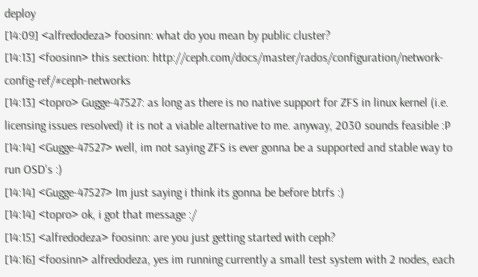deploy
[14:09] <alfredodeza> foosinn: what do you mean by public cluster?
[14:13] <foosinn> this section: http://ceph.com/docs/master/rados/configuration/network-config-ref/#ceph-networks
[14:13] <topro> Gugge-47527: as long as there is no native support for ZFS in linux kernel (i.e. licensing issues resolved) it is not a viable alternative to me. anyway, 2030 sounds feasible :P
[14:14] <Gugge-47527> well, im not saying ZFS is ever gonna be a supported and stable way to run OSD's :)
[14:14] <Gugge-47527> Im just saying i think its gonna be before btrfs :)
[14:14] <topro> ok, i got that message :/
[14:15] <alfredodeza> foosinn: are you just getting started with ceph?
[14:16] <foosinn> alfredodeza, yes im running currently a small test system with 2 nodes, each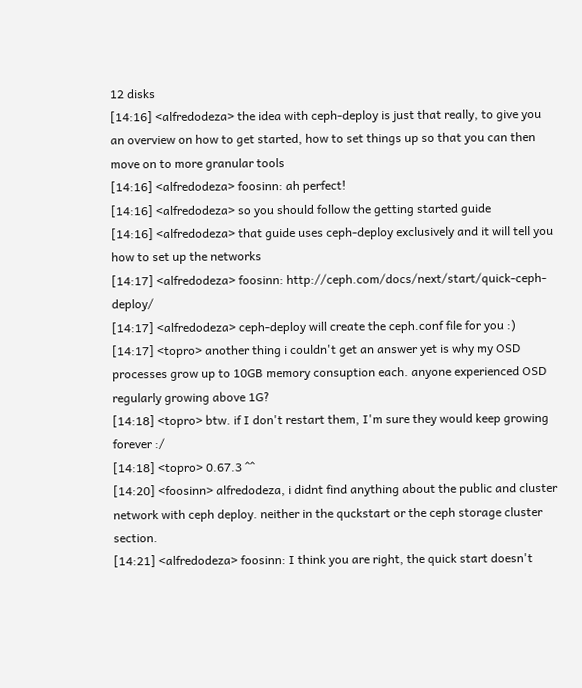12 disks
[14:16] <alfredodeza> the idea with ceph-deploy is just that really, to give you an overview on how to get started, how to set things up so that you can then move on to more granular tools
[14:16] <alfredodeza> foosinn: ah perfect!
[14:16] <alfredodeza> so you should follow the getting started guide
[14:16] <alfredodeza> that guide uses ceph-deploy exclusively and it will tell you how to set up the networks
[14:17] <alfredodeza> foosinn: http://ceph.com/docs/next/start/quick-ceph-deploy/
[14:17] <alfredodeza> ceph-deploy will create the ceph.conf file for you :)
[14:17] <topro> another thing i couldn't get an answer yet is why my OSD processes grow up to 10GB memory consuption each. anyone experienced OSD regularly growing above 1G?
[14:18] <topro> btw. if I don't restart them, I'm sure they would keep growing forever :/
[14:18] <topro> 0.67.3 ^^
[14:20] <foosinn> alfredodeza, i didnt find anything about the public and cluster network with ceph deploy. neither in the quckstart or the ceph storage cluster section.
[14:21] <alfredodeza> foosinn: I think you are right, the quick start doesn't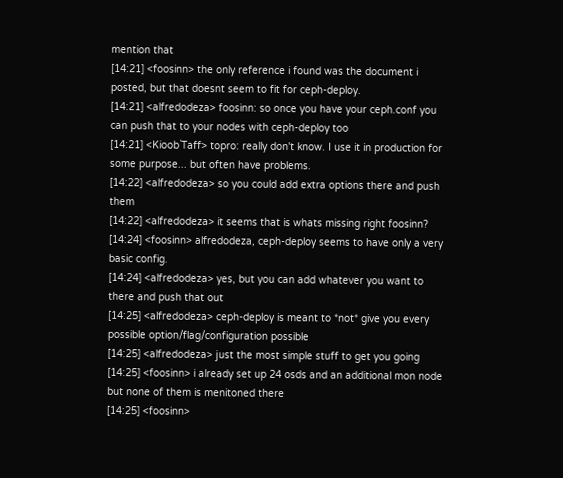mention that
[14:21] <foosinn> the only reference i found was the document i posted, but that doesnt seem to fit for ceph-deploy.
[14:21] <alfredodeza> foosinn: so once you have your ceph.conf you can push that to your nodes with ceph-deploy too
[14:21] <Kioob`Taff> topro: really don't know. I use it in production for some purpose... but often have problems.
[14:22] <alfredodeza> so you could add extra options there and push them
[14:22] <alfredodeza> it seems that is whats missing right foosinn?
[14:24] <foosinn> alfredodeza, ceph-deploy seems to have only a very basic config.
[14:24] <alfredodeza> yes, but you can add whatever you want to there and push that out
[14:25] <alfredodeza> ceph-deploy is meant to *not* give you every possible option/flag/configuration possible
[14:25] <alfredodeza> just the most simple stuff to get you going
[14:25] <foosinn> i already set up 24 osds and an additional mon node but none of them is menitoned there
[14:25] <foosinn>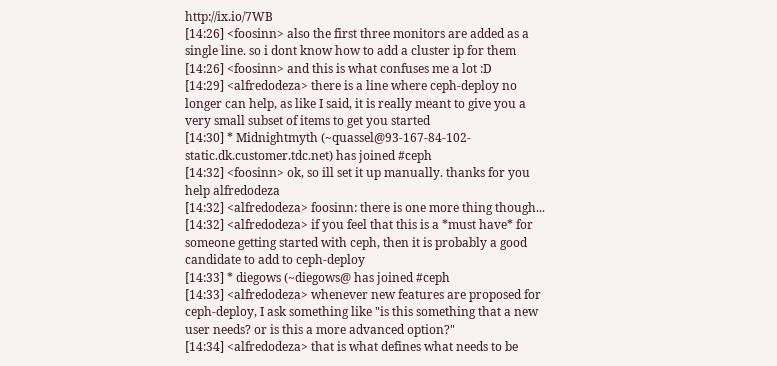http://ix.io/7WB
[14:26] <foosinn> also the first three monitors are added as a single line. so i dont know how to add a cluster ip for them
[14:26] <foosinn> and this is what confuses me a lot :D
[14:29] <alfredodeza> there is a line where ceph-deploy no longer can help, as like I said, it is really meant to give you a very small subset of items to get you started
[14:30] * Midnightmyth (~quassel@93-167-84-102-static.dk.customer.tdc.net) has joined #ceph
[14:32] <foosinn> ok, so ill set it up manually. thanks for you help alfredodeza
[14:32] <alfredodeza> foosinn: there is one more thing though...
[14:32] <alfredodeza> if you feel that this is a *must have* for someone getting started with ceph, then it is probably a good candidate to add to ceph-deploy
[14:33] * diegows (~diegows@ has joined #ceph
[14:33] <alfredodeza> whenever new features are proposed for ceph-deploy, I ask something like "is this something that a new user needs? or is this a more advanced option?"
[14:34] <alfredodeza> that is what defines what needs to be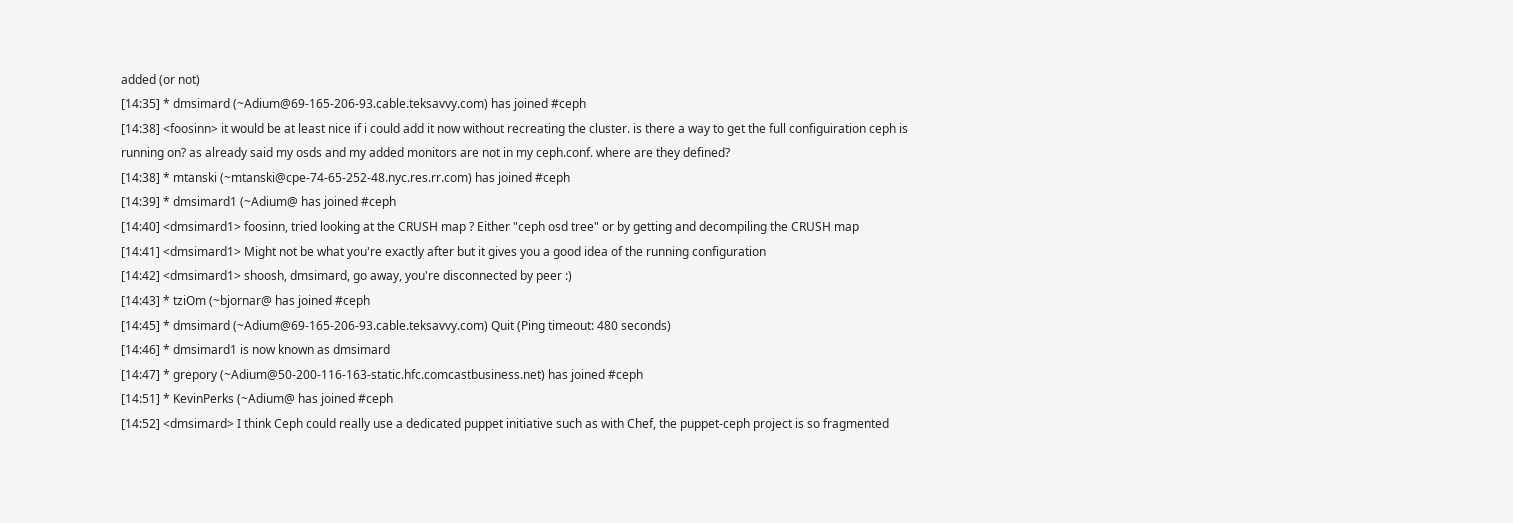added (or not)
[14:35] * dmsimard (~Adium@69-165-206-93.cable.teksavvy.com) has joined #ceph
[14:38] <foosinn> it would be at least nice if i could add it now without recreating the cluster. is there a way to get the full configuiration ceph is running on? as already said my osds and my added monitors are not in my ceph.conf. where are they defined?
[14:38] * mtanski (~mtanski@cpe-74-65-252-48.nyc.res.rr.com) has joined #ceph
[14:39] * dmsimard1 (~Adium@ has joined #ceph
[14:40] <dmsimard1> foosinn, tried looking at the CRUSH map ? Either "ceph osd tree" or by getting and decompiling the CRUSH map
[14:41] <dmsimard1> Might not be what you're exactly after but it gives you a good idea of the running configuration
[14:42] <dmsimard1> shoosh, dmsimard, go away, you're disconnected by peer :)
[14:43] * tziOm (~bjornar@ has joined #ceph
[14:45] * dmsimard (~Adium@69-165-206-93.cable.teksavvy.com) Quit (Ping timeout: 480 seconds)
[14:46] * dmsimard1 is now known as dmsimard
[14:47] * grepory (~Adium@50-200-116-163-static.hfc.comcastbusiness.net) has joined #ceph
[14:51] * KevinPerks (~Adium@ has joined #ceph
[14:52] <dmsimard> I think Ceph could really use a dedicated puppet initiative such as with Chef, the puppet-ceph project is so fragmented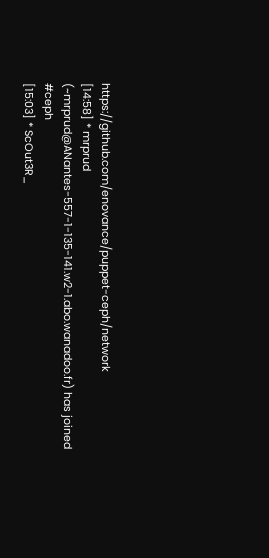https://github.com/enovance/puppet-ceph/network
[14:58] * mrprud (~mrprud@ANantes-557-1-135-141.w2-1.abo.wanadoo.fr) has joined #ceph
[15:03] * ScOut3R_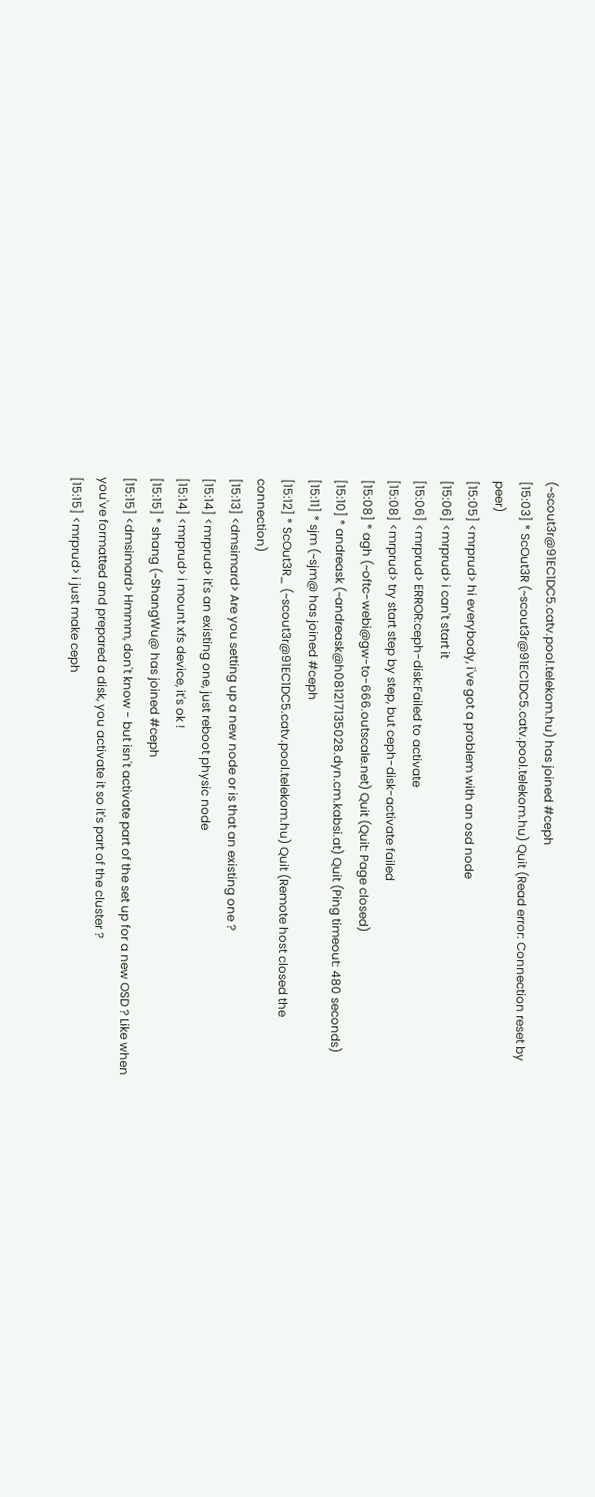(~scout3r@91EC1DC5.catv.pool.telekom.hu) has joined #ceph
[15:03] * ScOut3R (~scout3r@91EC1DC5.catv.pool.telekom.hu) Quit (Read error: Connection reset by peer)
[15:05] <mrprud> hi everybody, i've got a problem with an osd node
[15:06] <mrprud> i can't start it
[15:06] <mrprud> ERROR:ceph-disk:Failed to activate
[15:08] <mrprud> try start step by step, but ceph-disk-activate failed
[15:08] * agh (~oftc-webi@gw-to-666.outscale.net) Quit (Quit: Page closed)
[15:10] * andreask (~andreask@h081217135028.dyn.cm.kabsi.at) Quit (Ping timeout: 480 seconds)
[15:11] * sjm (~sjm@ has joined #ceph
[15:12] * ScOut3R_ (~scout3r@91EC1DC5.catv.pool.telekom.hu) Quit (Remote host closed the connection)
[15:13] <dmsimard> Are you setting up a new node or is that an existing one ?
[15:14] <mrprud> it's an existing one, just reboot physic node
[15:14] <mrprud> i mount xfs device, it's ok !
[15:15] * shang (~ShangWu@ has joined #ceph
[15:15] <dmsimard> Hmmm, don't know - but isn't activate part of the set up for a new OSD ? Like when you've formatted and prepared a disk, you activate it so it's part of the cluster ?
[15:15] <mrprud> i just make ceph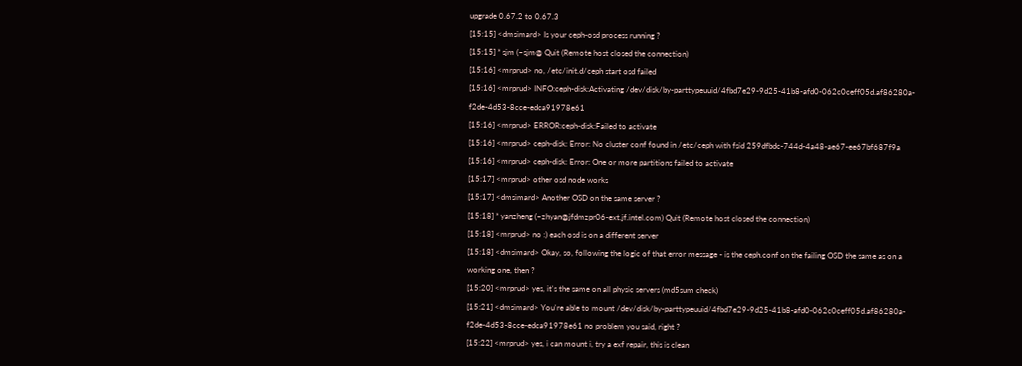upgrade 0.67.2 to 0.67.3
[15:15] <dmsimard> Is your ceph-osd process running ?
[15:15] * sjm (~sjm@ Quit (Remote host closed the connection)
[15:16] <mrprud> no, /etc/init.d/ceph start osd failed
[15:16] <mrprud> INFO:ceph-disk:Activating /dev/disk/by-parttypeuuid/4fbd7e29-9d25-41b8-afd0-062c0ceff05d.af86280a-f2de-4d53-8cce-edca91978e61
[15:16] <mrprud> ERROR:ceph-disk:Failed to activate
[15:16] <mrprud> ceph-disk: Error: No cluster conf found in /etc/ceph with fsid 259dfbdc-744d-4a48-ae67-ee67bf687f9a
[15:16] <mrprud> ceph-disk: Error: One or more partitions failed to activate
[15:17] <mrprud> other osd node works
[15:17] <dmsimard> Another OSD on the same server ?
[15:18] * yanzheng (~zhyan@jfdmzpr06-ext.jf.intel.com) Quit (Remote host closed the connection)
[15:18] <mrprud> no :) each osd is on a different server
[15:18] <dmsimard> Okay, so, following the logic of that error message - is the ceph.conf on the failing OSD the same as on a working one, then ?
[15:20] <mrprud> yes, it's the same on all physic servers (md5sum check)
[15:21] <dmsimard> You're able to mount /dev/disk/by-parttypeuuid/4fbd7e29-9d25-41b8-afd0-062c0ceff05d.af86280a-f2de-4d53-8cce-edca91978e61 no problem you said, right ?
[15:22] <mrprud> yes, i can mount i, try a exf repair, this is clean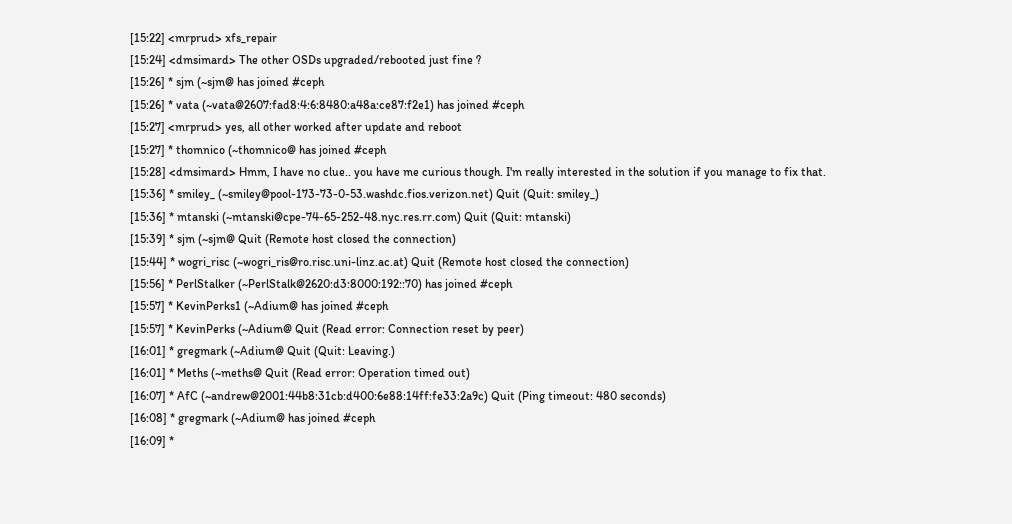[15:22] <mrprud> xfs_repair
[15:24] <dmsimard> The other OSDs upgraded/rebooted just fine ?
[15:26] * sjm (~sjm@ has joined #ceph
[15:26] * vata (~vata@2607:fad8:4:6:8480:a48a:ce87:f2e1) has joined #ceph
[15:27] <mrprud> yes, all other worked after update and reboot
[15:27] * thomnico (~thomnico@ has joined #ceph
[15:28] <dmsimard> Hmm, I have no clue.. you have me curious though. I'm really interested in the solution if you manage to fix that.
[15:36] * smiley_ (~smiley@pool-173-73-0-53.washdc.fios.verizon.net) Quit (Quit: smiley_)
[15:36] * mtanski (~mtanski@cpe-74-65-252-48.nyc.res.rr.com) Quit (Quit: mtanski)
[15:39] * sjm (~sjm@ Quit (Remote host closed the connection)
[15:44] * wogri_risc (~wogri_ris@ro.risc.uni-linz.ac.at) Quit (Remote host closed the connection)
[15:56] * PerlStalker (~PerlStalk@2620:d3:8000:192::70) has joined #ceph
[15:57] * KevinPerks1 (~Adium@ has joined #ceph
[15:57] * KevinPerks (~Adium@ Quit (Read error: Connection reset by peer)
[16:01] * gregmark (~Adium@ Quit (Quit: Leaving.)
[16:01] * Meths (~meths@ Quit (Read error: Operation timed out)
[16:07] * AfC (~andrew@2001:44b8:31cb:d400:6e88:14ff:fe33:2a9c) Quit (Ping timeout: 480 seconds)
[16:08] * gregmark (~Adium@ has joined #ceph
[16:09] *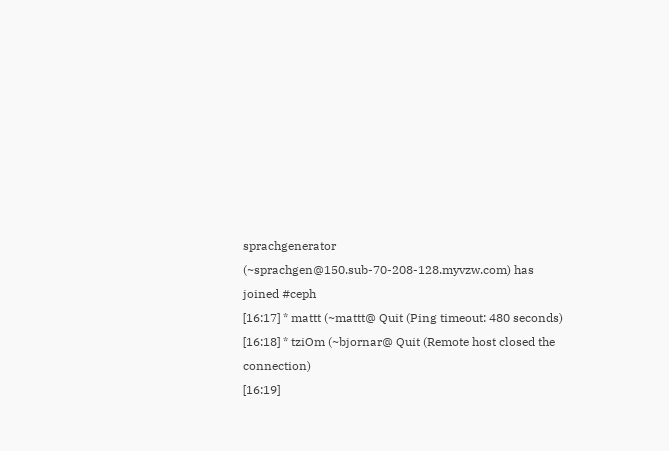sprachgenerator (~sprachgen@150.sub-70-208-128.myvzw.com) has joined #ceph
[16:17] * mattt (~mattt@ Quit (Ping timeout: 480 seconds)
[16:18] * tziOm (~bjornar@ Quit (Remote host closed the connection)
[16:19]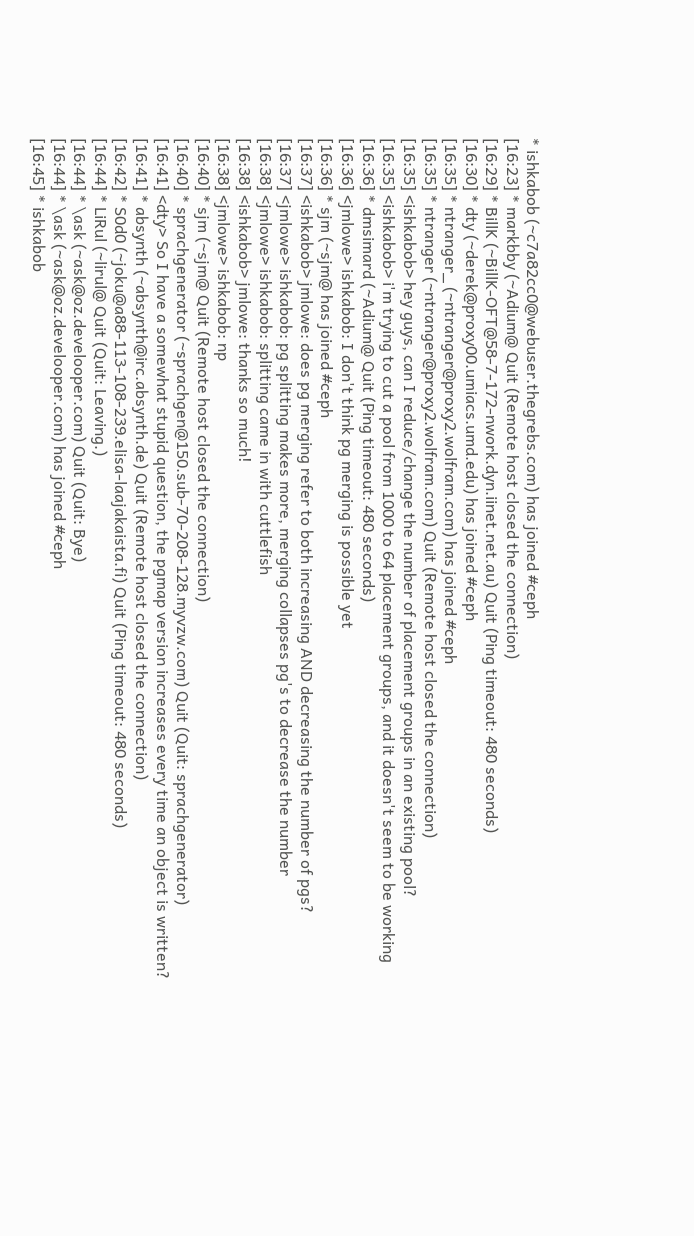* ishkabob (~c7a82cc0@webuser.thegrebs.com) has joined #ceph
[16:23] * markbby (~Adium@ Quit (Remote host closed the connection)
[16:29] * BillK (~BillK-OFT@58-7-172-nwork.dyn.iinet.net.au) Quit (Ping timeout: 480 seconds)
[16:30] * dty (~derek@proxy00.umiacs.umd.edu) has joined #ceph
[16:35] * ntranger_ (~ntranger@proxy2.wolfram.com) has joined #ceph
[16:35] * ntranger (~ntranger@proxy2.wolfram.com) Quit (Remote host closed the connection)
[16:35] <ishkabob> hey guys, can I reduce/change the number of placement groups in an existing pool?
[16:35] <ishkabob> i'm trying to cut a pool from 1000 to 64 placement groups, and it doesn't seem to be working
[16:36] * dmsimard (~Adium@ Quit (Ping timeout: 480 seconds)
[16:36] <jmlowe> ishkabob: I don't think pg merging is possible yet
[16:36] * sjm (~sjm@ has joined #ceph
[16:37] <ishkabob> jmlowe: does pg merging refer to both increasing AND decreasing the number of pgs?
[16:37] <jmlowe> ishkabob: pg splitting makes more, merging collapses pg's to decrease the number
[16:38] <jmlowe> ishkabob: splitting came in with cuttlefish
[16:38] <ishkabob> jmlowe: thanks so much!
[16:38] <jmlowe> ishkabob: np
[16:40] * sjm (~sjm@ Quit (Remote host closed the connection)
[16:40] * sprachgenerator (~sprachgen@150.sub-70-208-128.myvzw.com) Quit (Quit: sprachgenerator)
[16:41] <dty> So I have a somewhat stupid question, the pgmap version increases every time an object is written?
[16:41] * absynth (~absynth@irc.absynth.de) Quit (Remote host closed the connection)
[16:42] * S0d0 (~joku@a88-113-108-239.elisa-laajakaista.fi) Quit (Ping timeout: 480 seconds)
[16:44] * LiRul (~lirul@ Quit (Quit: Leaving.)
[16:44] * \ask (~ask@oz.develooper.com) Quit (Quit: Bye)
[16:44] * \ask (~ask@oz.develooper.com) has joined #ceph
[16:45] * ishkabob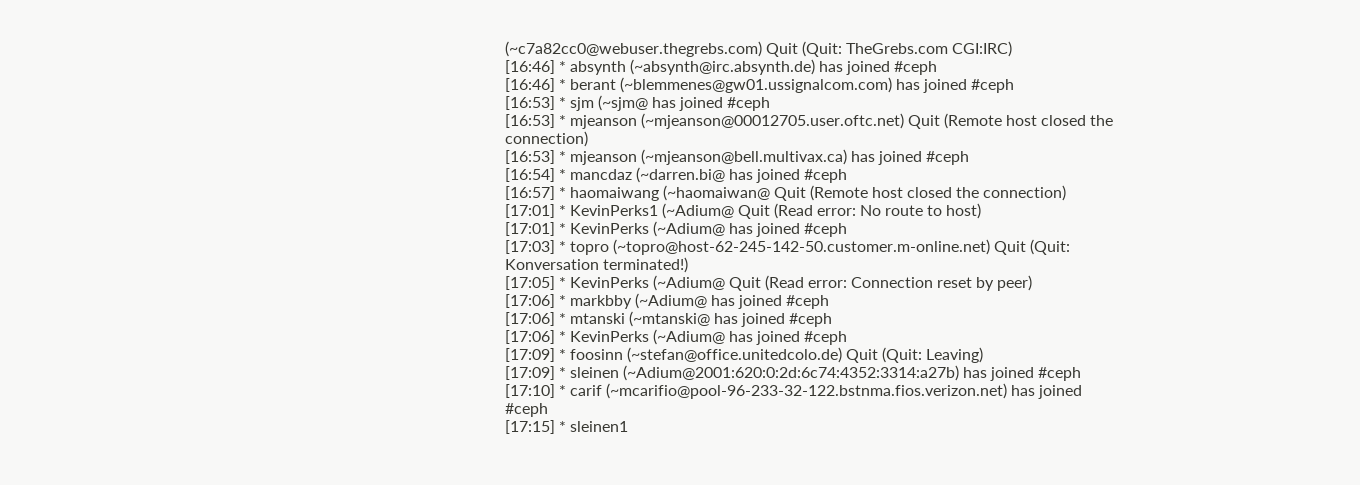(~c7a82cc0@webuser.thegrebs.com) Quit (Quit: TheGrebs.com CGI:IRC)
[16:46] * absynth (~absynth@irc.absynth.de) has joined #ceph
[16:46] * berant (~blemmenes@gw01.ussignalcom.com) has joined #ceph
[16:53] * sjm (~sjm@ has joined #ceph
[16:53] * mjeanson (~mjeanson@00012705.user.oftc.net) Quit (Remote host closed the connection)
[16:53] * mjeanson (~mjeanson@bell.multivax.ca) has joined #ceph
[16:54] * mancdaz (~darren.bi@ has joined #ceph
[16:57] * haomaiwang (~haomaiwan@ Quit (Remote host closed the connection)
[17:01] * KevinPerks1 (~Adium@ Quit (Read error: No route to host)
[17:01] * KevinPerks (~Adium@ has joined #ceph
[17:03] * topro (~topro@host-62-245-142-50.customer.m-online.net) Quit (Quit: Konversation terminated!)
[17:05] * KevinPerks (~Adium@ Quit (Read error: Connection reset by peer)
[17:06] * markbby (~Adium@ has joined #ceph
[17:06] * mtanski (~mtanski@ has joined #ceph
[17:06] * KevinPerks (~Adium@ has joined #ceph
[17:09] * foosinn (~stefan@office.unitedcolo.de) Quit (Quit: Leaving)
[17:09] * sleinen (~Adium@2001:620:0:2d:6c74:4352:3314:a27b) has joined #ceph
[17:10] * carif (~mcarifio@pool-96-233-32-122.bstnma.fios.verizon.net) has joined #ceph
[17:15] * sleinen1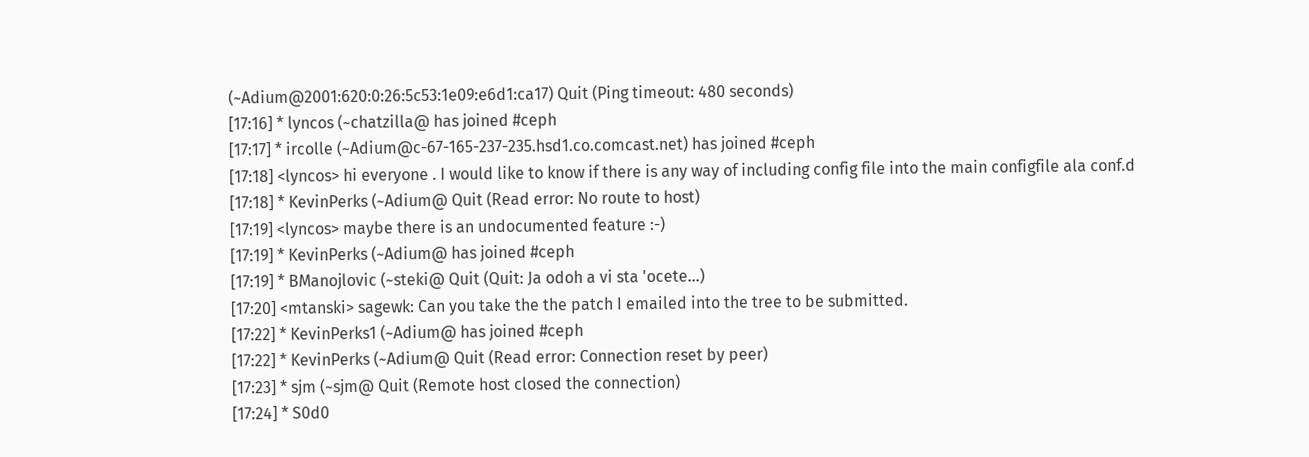(~Adium@2001:620:0:26:5c53:1e09:e6d1:ca17) Quit (Ping timeout: 480 seconds)
[17:16] * lyncos (~chatzilla@ has joined #ceph
[17:17] * ircolle (~Adium@c-67-165-237-235.hsd1.co.comcast.net) has joined #ceph
[17:18] <lyncos> hi everyone . I would like to know if there is any way of including config file into the main configfile ala conf.d
[17:18] * KevinPerks (~Adium@ Quit (Read error: No route to host)
[17:19] <lyncos> maybe there is an undocumented feature :-)
[17:19] * KevinPerks (~Adium@ has joined #ceph
[17:19] * BManojlovic (~steki@ Quit (Quit: Ja odoh a vi sta 'ocete...)
[17:20] <mtanski> sagewk: Can you take the the patch I emailed into the tree to be submitted.
[17:22] * KevinPerks1 (~Adium@ has joined #ceph
[17:22] * KevinPerks (~Adium@ Quit (Read error: Connection reset by peer)
[17:23] * sjm (~sjm@ Quit (Remote host closed the connection)
[17:24] * S0d0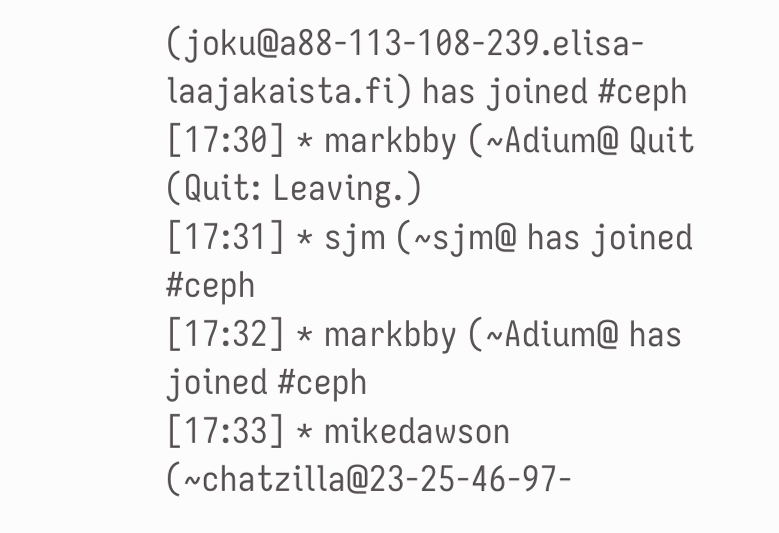(joku@a88-113-108-239.elisa-laajakaista.fi) has joined #ceph
[17:30] * markbby (~Adium@ Quit (Quit: Leaving.)
[17:31] * sjm (~sjm@ has joined #ceph
[17:32] * markbby (~Adium@ has joined #ceph
[17:33] * mikedawson (~chatzilla@23-25-46-97-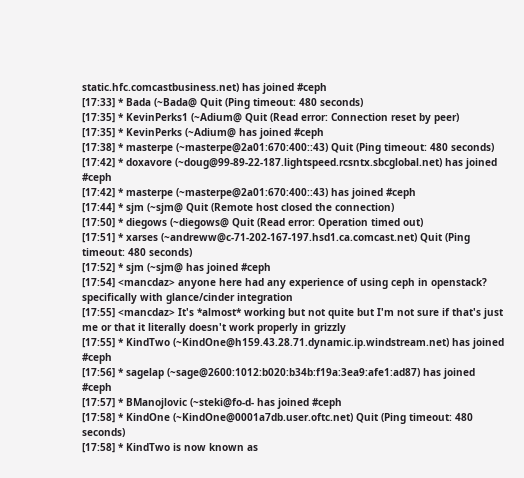static.hfc.comcastbusiness.net) has joined #ceph
[17:33] * Bada (~Bada@ Quit (Ping timeout: 480 seconds)
[17:35] * KevinPerks1 (~Adium@ Quit (Read error: Connection reset by peer)
[17:35] * KevinPerks (~Adium@ has joined #ceph
[17:38] * masterpe (~masterpe@2a01:670:400::43) Quit (Ping timeout: 480 seconds)
[17:42] * doxavore (~doug@99-89-22-187.lightspeed.rcsntx.sbcglobal.net) has joined #ceph
[17:42] * masterpe (~masterpe@2a01:670:400::43) has joined #ceph
[17:44] * sjm (~sjm@ Quit (Remote host closed the connection)
[17:50] * diegows (~diegows@ Quit (Read error: Operation timed out)
[17:51] * xarses (~andreww@c-71-202-167-197.hsd1.ca.comcast.net) Quit (Ping timeout: 480 seconds)
[17:52] * sjm (~sjm@ has joined #ceph
[17:54] <mancdaz> anyone here had any experience of using ceph in openstack? specifically with glance/cinder integration
[17:55] <mancdaz> It's *almost* working but not quite but I'm not sure if that's just me or that it literally doesn't work properly in grizzly
[17:55] * KindTwo (~KindOne@h159.43.28.71.dynamic.ip.windstream.net) has joined #ceph
[17:56] * sagelap (~sage@2600:1012:b020:b34b:f19a:3ea9:afe1:ad87) has joined #ceph
[17:57] * BManojlovic (~steki@fo-d- has joined #ceph
[17:58] * KindOne (~KindOne@0001a7db.user.oftc.net) Quit (Ping timeout: 480 seconds)
[17:58] * KindTwo is now known as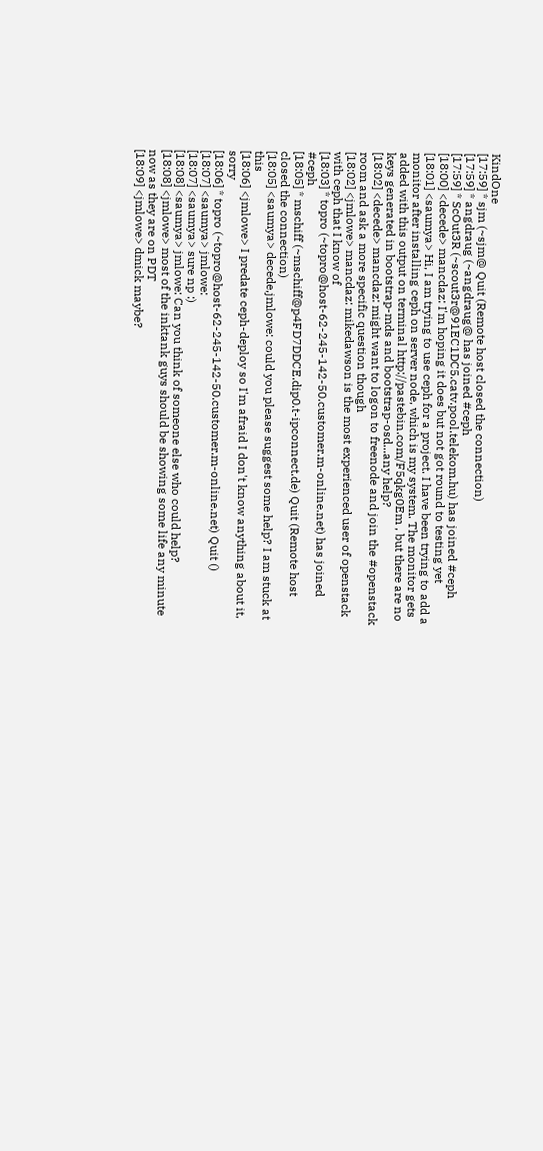KindOne
[17:59] * sjm (~sjm@ Quit (Remote host closed the connection)
[17:59] * angdraug (~angdraug@ has joined #ceph
[17:59] * ScOut3R (~scout3r@91EC1DC5.catv.pool.telekom.hu) has joined #ceph
[18:00] <decede> mancdaz: I'm hoping it does but not got round to testing yet
[18:01] <saumya> Hi, I am trying to use ceph for a project. I have been trying to add a monitor after installing ceph on server node, which is my system. The monitor gets added with this output on terminal http://pastebin.com/F5qkg0Em , but there are no keys generated in bootstrap-mds and bootstrap-osd...any help?
[18:02] <decede> mancdaz: might want to logon to freenode and join the #openstack room and ask a more specific question though
[18:02] <jmlowe> mancdaz: mikedawson is the most experienced user of openstack with ceph that I know of
[18:03] * topro (~topro@host-62-245-142-50.customer.m-online.net) has joined #ceph
[18:05] * mschiff (~mschiff@p4FD7DDCE.dip0.t-ipconnect.de) Quit (Remote host closed the connection)
[18:05] <saumya> decede,jmlowe: could you please suggest some help? I am stuck at this
[18:06] <jmlowe> I predate ceph-deploy so I'm afraid I don't know anything about it, sorry
[18:06] * topro (~topro@host-62-245-142-50.customer.m-online.net) Quit ()
[18:07] <saumya> jmlowe:
[18:07] <saumya> sure np :)
[18:08] <saumya> jmlowe: Can you think of someone else who could help?
[18:08] <jmlowe> most of the inktank guys should be showing some life any minute now as they are on PDT
[18:09] <jmlowe> dmick maybe?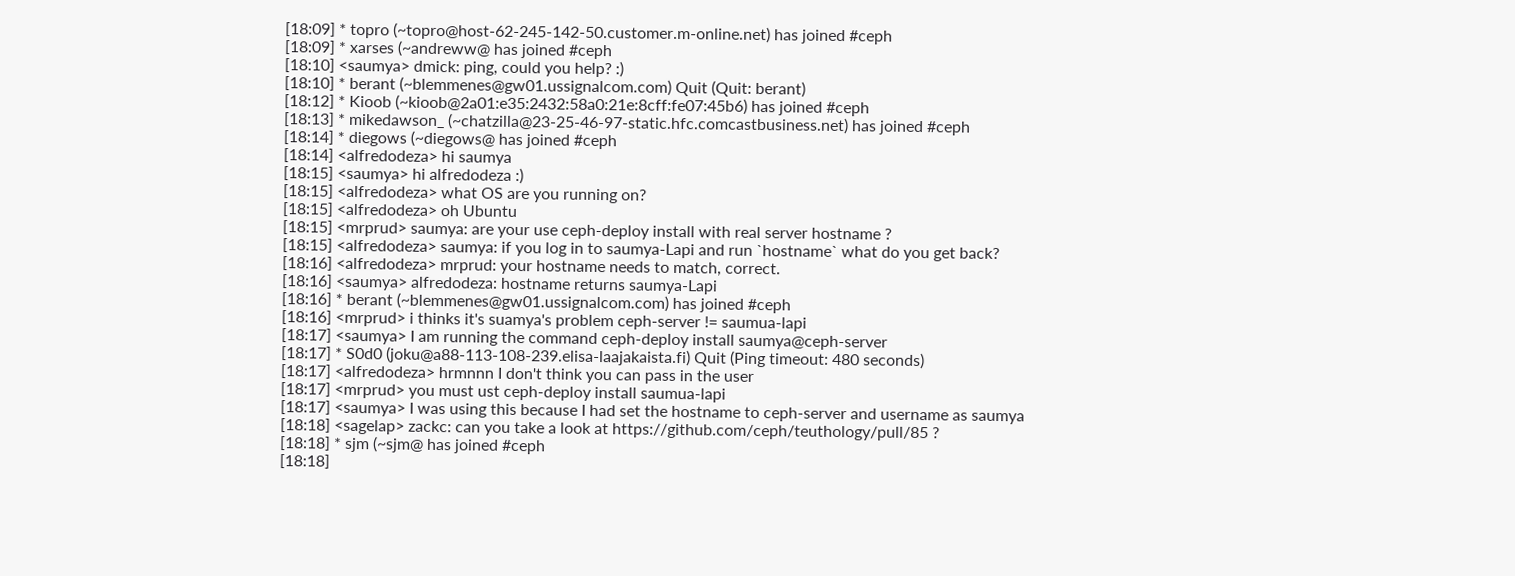[18:09] * topro (~topro@host-62-245-142-50.customer.m-online.net) has joined #ceph
[18:09] * xarses (~andreww@ has joined #ceph
[18:10] <saumya> dmick: ping, could you help? :)
[18:10] * berant (~blemmenes@gw01.ussignalcom.com) Quit (Quit: berant)
[18:12] * Kioob (~kioob@2a01:e35:2432:58a0:21e:8cff:fe07:45b6) has joined #ceph
[18:13] * mikedawson_ (~chatzilla@23-25-46-97-static.hfc.comcastbusiness.net) has joined #ceph
[18:14] * diegows (~diegows@ has joined #ceph
[18:14] <alfredodeza> hi saumya
[18:15] <saumya> hi alfredodeza :)
[18:15] <alfredodeza> what OS are you running on?
[18:15] <alfredodeza> oh Ubuntu
[18:15] <mrprud> saumya: are your use ceph-deploy install with real server hostname ?
[18:15] <alfredodeza> saumya: if you log in to saumya-Lapi and run `hostname` what do you get back?
[18:16] <alfredodeza> mrprud: your hostname needs to match, correct.
[18:16] <saumya> alfredodeza: hostname returns saumya-Lapi
[18:16] * berant (~blemmenes@gw01.ussignalcom.com) has joined #ceph
[18:16] <mrprud> i thinks it's suamya's problem ceph-server != saumua-lapi
[18:17] <saumya> I am running the command ceph-deploy install saumya@ceph-server
[18:17] * S0d0 (joku@a88-113-108-239.elisa-laajakaista.fi) Quit (Ping timeout: 480 seconds)
[18:17] <alfredodeza> hrmnnn I don't think you can pass in the user
[18:17] <mrprud> you must ust ceph-deploy install saumua-lapi
[18:17] <saumya> I was using this because I had set the hostname to ceph-server and username as saumya
[18:18] <sagelap> zackc: can you take a look at https://github.com/ceph/teuthology/pull/85 ?
[18:18] * sjm (~sjm@ has joined #ceph
[18:18]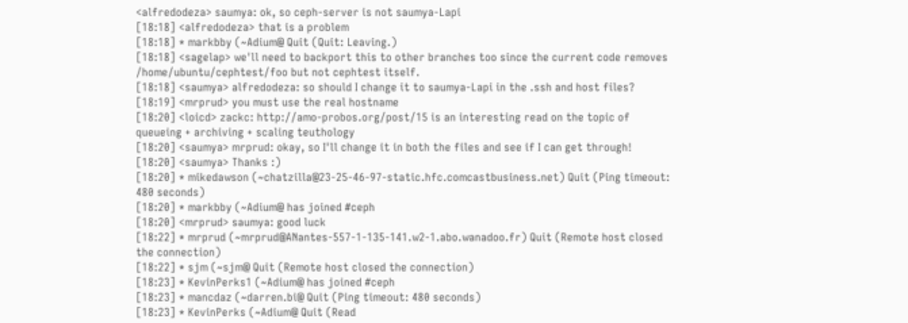<alfredodeza> saumya: ok, so ceph-server is not saumya-Lapi
[18:18] <alfredodeza> that is a problem
[18:18] * markbby (~Adium@ Quit (Quit: Leaving.)
[18:18] <sagelap> we'll need to backport this to other branches too since the current code removes /home/ubuntu/cephtest/foo but not cephtest itself.
[18:18] <saumya> alfredodeza: so should I change it to saumya-Lapi in the .ssh and host files?
[18:19] <mrprud> you must use the real hostname
[18:20] <loicd> zackc: http://amo-probos.org/post/15 is an interesting read on the topic of queueing + archiving + scaling teuthology
[18:20] <saumya> mrprud: okay, so I'll change it in both the files and see if I can get through!
[18:20] <saumya> Thanks :)
[18:20] * mikedawson (~chatzilla@23-25-46-97-static.hfc.comcastbusiness.net) Quit (Ping timeout: 480 seconds)
[18:20] * markbby (~Adium@ has joined #ceph
[18:20] <mrprud> saumya: good luck
[18:22] * mrprud (~mrprud@ANantes-557-1-135-141.w2-1.abo.wanadoo.fr) Quit (Remote host closed the connection)
[18:22] * sjm (~sjm@ Quit (Remote host closed the connection)
[18:23] * KevinPerks1 (~Adium@ has joined #ceph
[18:23] * mancdaz (~darren.bi@ Quit (Ping timeout: 480 seconds)
[18:23] * KevinPerks (~Adium@ Quit (Read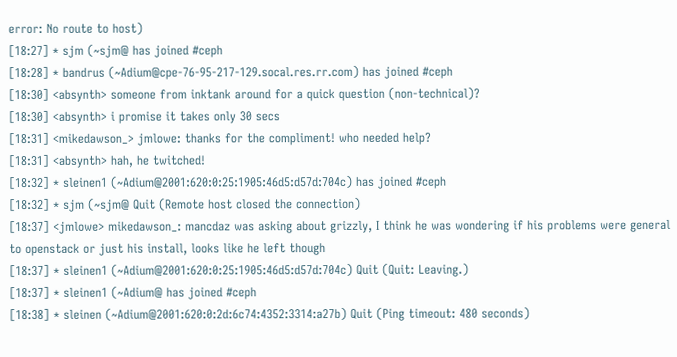error: No route to host)
[18:27] * sjm (~sjm@ has joined #ceph
[18:28] * bandrus (~Adium@cpe-76-95-217-129.socal.res.rr.com) has joined #ceph
[18:30] <absynth> someone from inktank around for a quick question (non-technical)?
[18:30] <absynth> i promise it takes only 30 secs
[18:31] <mikedawson_> jmlowe: thanks for the compliment! who needed help?
[18:31] <absynth> hah, he twitched!
[18:32] * sleinen1 (~Adium@2001:620:0:25:1905:46d5:d57d:704c) has joined #ceph
[18:32] * sjm (~sjm@ Quit (Remote host closed the connection)
[18:37] <jmlowe> mikedawson_: mancdaz was asking about grizzly, I think he was wondering if his problems were general to openstack or just his install, looks like he left though
[18:37] * sleinen1 (~Adium@2001:620:0:25:1905:46d5:d57d:704c) Quit (Quit: Leaving.)
[18:37] * sleinen1 (~Adium@ has joined #ceph
[18:38] * sleinen (~Adium@2001:620:0:2d:6c74:4352:3314:a27b) Quit (Ping timeout: 480 seconds)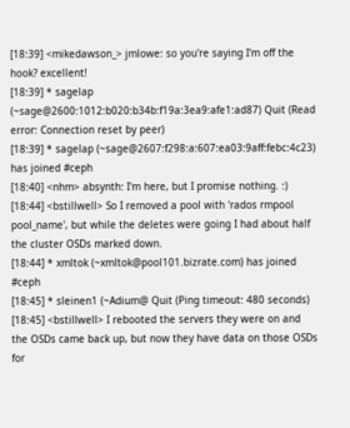[18:39] <mikedawson_> jmlowe: so you're saying I'm off the hook? excellent!
[18:39] * sagelap (~sage@2600:1012:b020:b34b:f19a:3ea9:afe1:ad87) Quit (Read error: Connection reset by peer)
[18:39] * sagelap (~sage@2607:f298:a:607:ea03:9aff:febc:4c23) has joined #ceph
[18:40] <nhm> absynth: I'm here, but I promise nothing. :)
[18:44] <bstillwell> So I removed a pool with 'rados rmpool pool_name', but while the deletes were going I had about half the cluster OSDs marked down.
[18:44] * xmltok (~xmltok@pool101.bizrate.com) has joined #ceph
[18:45] * sleinen1 (~Adium@ Quit (Ping timeout: 480 seconds)
[18:45] <bstillwell> I rebooted the servers they were on and the OSDs came back up, but now they have data on those OSDs for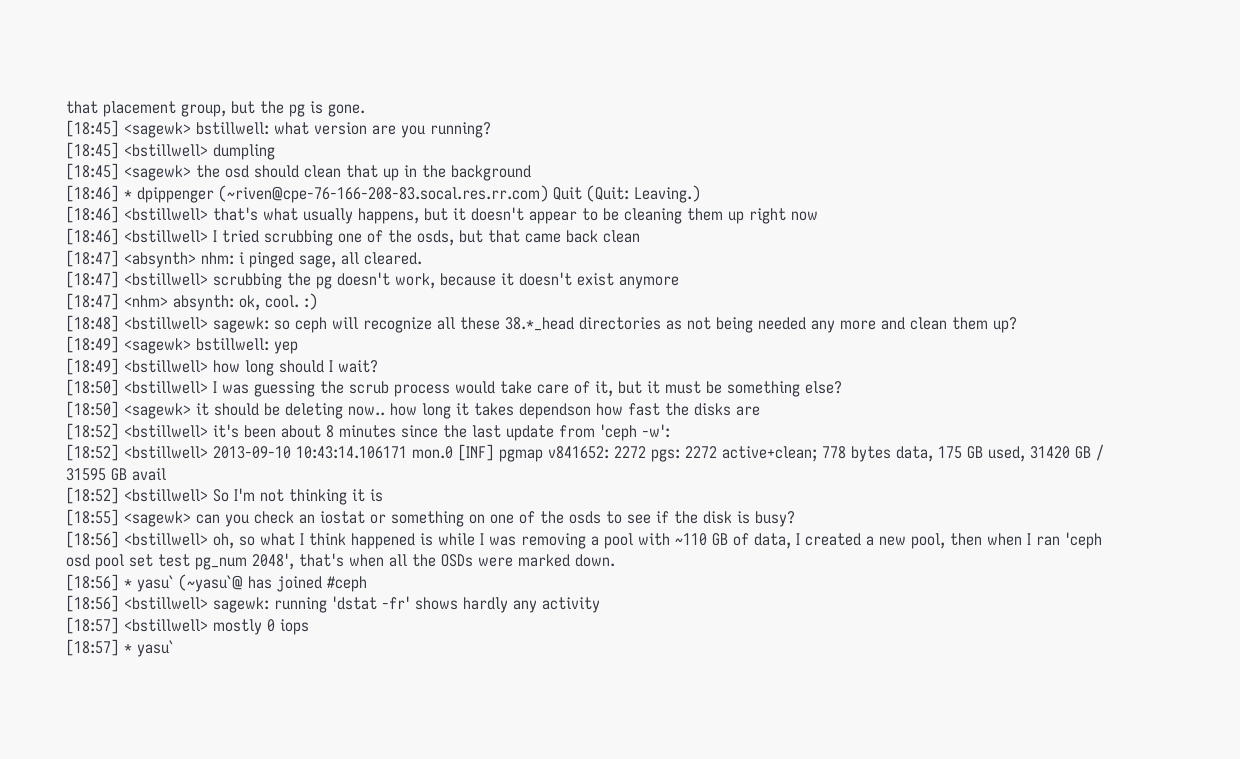that placement group, but the pg is gone.
[18:45] <sagewk> bstillwell: what version are you running?
[18:45] <bstillwell> dumpling
[18:45] <sagewk> the osd should clean that up in the background
[18:46] * dpippenger (~riven@cpe-76-166-208-83.socal.res.rr.com) Quit (Quit: Leaving.)
[18:46] <bstillwell> that's what usually happens, but it doesn't appear to be cleaning them up right now
[18:46] <bstillwell> I tried scrubbing one of the osds, but that came back clean
[18:47] <absynth> nhm: i pinged sage, all cleared.
[18:47] <bstillwell> scrubbing the pg doesn't work, because it doesn't exist anymore
[18:47] <nhm> absynth: ok, cool. :)
[18:48] <bstillwell> sagewk: so ceph will recognize all these 38.*_head directories as not being needed any more and clean them up?
[18:49] <sagewk> bstillwell: yep
[18:49] <bstillwell> how long should I wait?
[18:50] <bstillwell> I was guessing the scrub process would take care of it, but it must be something else?
[18:50] <sagewk> it should be deleting now.. how long it takes dependson how fast the disks are
[18:52] <bstillwell> it's been about 8 minutes since the last update from 'ceph -w':
[18:52] <bstillwell> 2013-09-10 10:43:14.106171 mon.0 [INF] pgmap v841652: 2272 pgs: 2272 active+clean; 778 bytes data, 175 GB used, 31420 GB / 31595 GB avail
[18:52] <bstillwell> So I'm not thinking it is
[18:55] <sagewk> can you check an iostat or something on one of the osds to see if the disk is busy?
[18:56] <bstillwell> oh, so what I think happened is while I was removing a pool with ~110 GB of data, I created a new pool, then when I ran 'ceph osd pool set test pg_num 2048', that's when all the OSDs were marked down.
[18:56] * yasu` (~yasu`@ has joined #ceph
[18:56] <bstillwell> sagewk: running 'dstat -fr' shows hardly any activity
[18:57] <bstillwell> mostly 0 iops
[18:57] * yasu`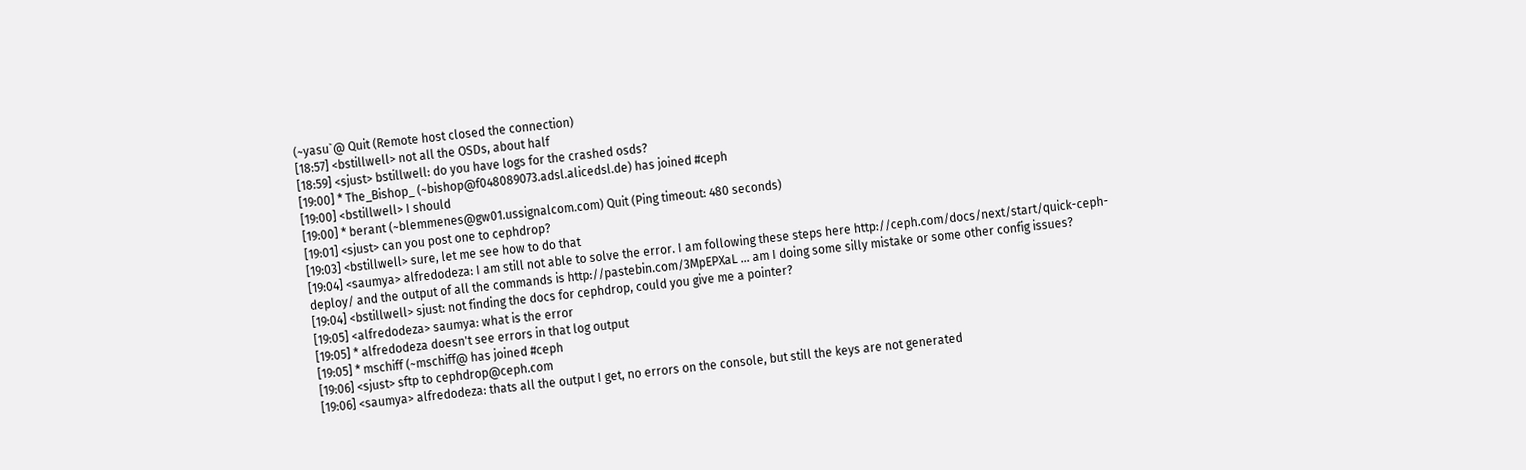(~yasu`@ Quit (Remote host closed the connection)
[18:57] <bstillwell> not all the OSDs, about half
[18:59] <sjust> bstillwell: do you have logs for the crashed osds?
[19:00] * The_Bishop_ (~bishop@f048089073.adsl.alicedsl.de) has joined #ceph
[19:00] <bstillwell> I should
[19:00] * berant (~blemmenes@gw01.ussignalcom.com) Quit (Ping timeout: 480 seconds)
[19:01] <sjust> can you post one to cephdrop?
[19:03] <bstillwell> sure, let me see how to do that
[19:04] <saumya> alfredodeza: I am still not able to solve the error. I am following these steps here http://ceph.com/docs/next/start/quick-ceph-deploy/ and the output of all the commands is http://pastebin.com/3MpEPXaL ... am I doing some silly mistake or some other config issues?
[19:04] <bstillwell> sjust: not finding the docs for cephdrop, could you give me a pointer?
[19:05] <alfredodeza> saumya: what is the error
[19:05] * alfredodeza doesn't see errors in that log output
[19:05] * mschiff (~mschiff@ has joined #ceph
[19:06] <sjust> sftp to cephdrop@ceph.com
[19:06] <saumya> alfredodeza: thats all the output I get, no errors on the console, but still the keys are not generated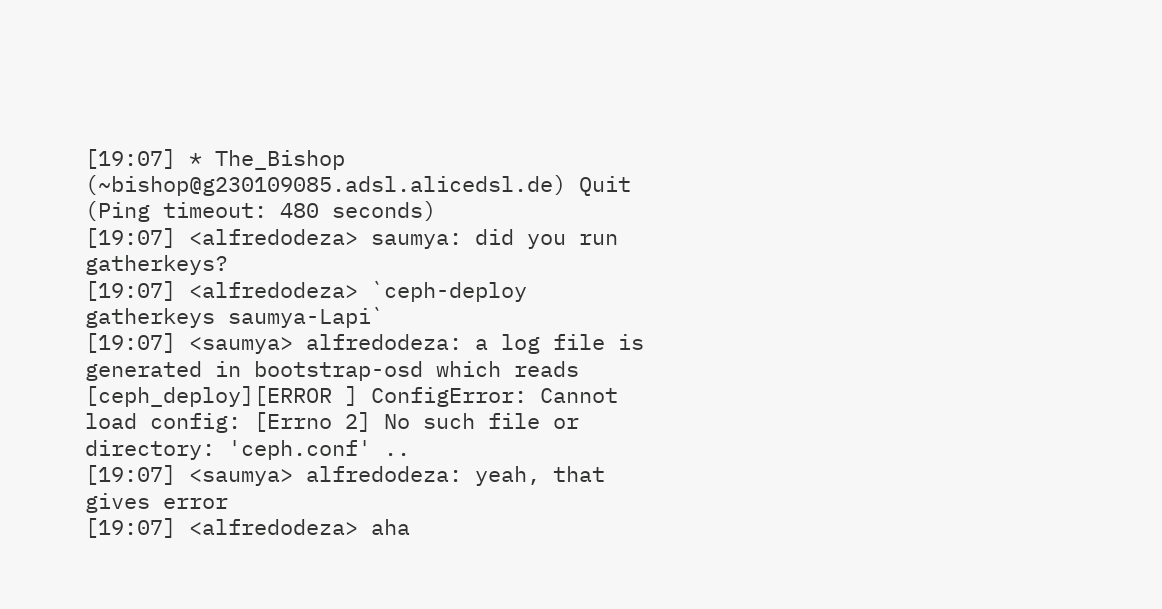[19:07] * The_Bishop (~bishop@g230109085.adsl.alicedsl.de) Quit (Ping timeout: 480 seconds)
[19:07] <alfredodeza> saumya: did you run gatherkeys?
[19:07] <alfredodeza> `ceph-deploy gatherkeys saumya-Lapi`
[19:07] <saumya> alfredodeza: a log file is generated in bootstrap-osd which reads [ceph_deploy][ERROR ] ConfigError: Cannot load config: [Errno 2] No such file or directory: 'ceph.conf' ..
[19:07] <saumya> alfredodeza: yeah, that gives error
[19:07] <alfredodeza> aha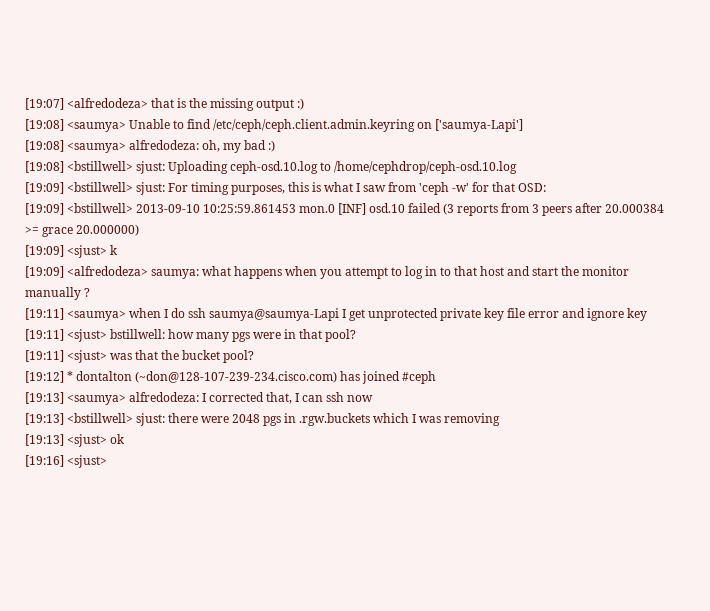[19:07] <alfredodeza> that is the missing output :)
[19:08] <saumya> Unable to find /etc/ceph/ceph.client.admin.keyring on ['saumya-Lapi']
[19:08] <saumya> alfredodeza: oh, my bad :)
[19:08] <bstillwell> sjust: Uploading ceph-osd.10.log to /home/cephdrop/ceph-osd.10.log
[19:09] <bstillwell> sjust: For timing purposes, this is what I saw from 'ceph -w' for that OSD:
[19:09] <bstillwell> 2013-09-10 10:25:59.861453 mon.0 [INF] osd.10 failed (3 reports from 3 peers after 20.000384 >= grace 20.000000)
[19:09] <sjust> k
[19:09] <alfredodeza> saumya: what happens when you attempt to log in to that host and start the monitor manually ?
[19:11] <saumya> when I do ssh saumya@saumya-Lapi I get unprotected private key file error and ignore key
[19:11] <sjust> bstillwell: how many pgs were in that pool?
[19:11] <sjust> was that the bucket pool?
[19:12] * dontalton (~don@128-107-239-234.cisco.com) has joined #ceph
[19:13] <saumya> alfredodeza: I corrected that, I can ssh now
[19:13] <bstillwell> sjust: there were 2048 pgs in .rgw.buckets which I was removing
[19:13] <sjust> ok
[19:16] <sjust>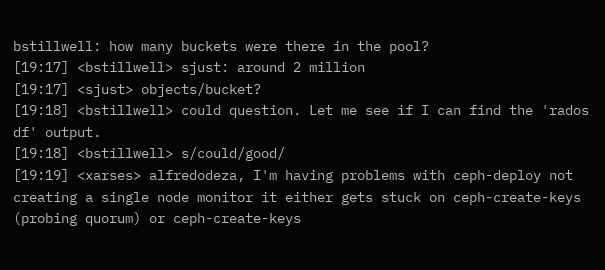bstillwell: how many buckets were there in the pool?
[19:17] <bstillwell> sjust: around 2 million
[19:17] <sjust> objects/bucket?
[19:18] <bstillwell> could question. Let me see if I can find the 'rados df' output.
[19:18] <bstillwell> s/could/good/
[19:19] <xarses> alfredodeza, I'm having problems with ceph-deploy not creating a single node monitor it either gets stuck on ceph-create-keys (probing quorum) or ceph-create-keys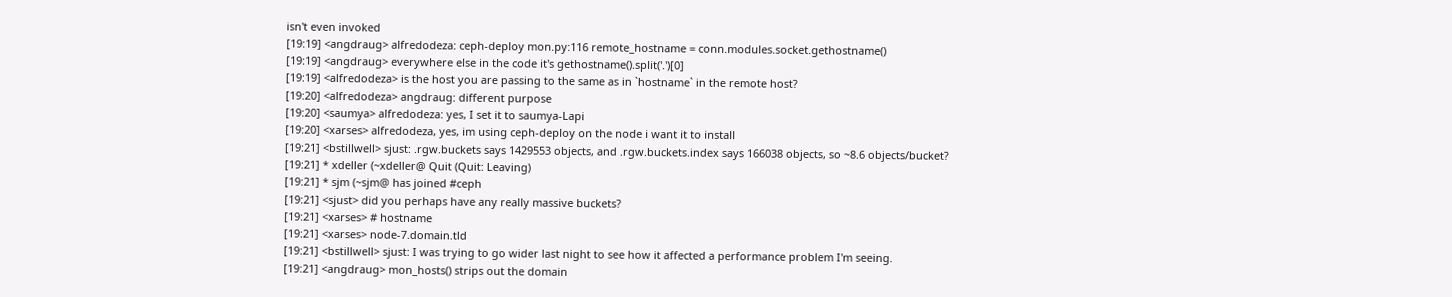isn't even invoked
[19:19] <angdraug> alfredodeza: ceph-deploy mon.py:116 remote_hostname = conn.modules.socket.gethostname()
[19:19] <angdraug> everywhere else in the code it's gethostname().split('.')[0]
[19:19] <alfredodeza> is the host you are passing to the same as in `hostname` in the remote host?
[19:20] <alfredodeza> angdraug: different purpose
[19:20] <saumya> alfredodeza: yes, I set it to saumya-Lapi
[19:20] <xarses> alfredodeza, yes, im using ceph-deploy on the node i want it to install
[19:21] <bstillwell> sjust: .rgw.buckets says 1429553 objects, and .rgw.buckets.index says 166038 objects, so ~8.6 objects/bucket?
[19:21] * xdeller (~xdeller@ Quit (Quit: Leaving)
[19:21] * sjm (~sjm@ has joined #ceph
[19:21] <sjust> did you perhaps have any really massive buckets?
[19:21] <xarses> # hostname
[19:21] <xarses> node-7.domain.tld
[19:21] <bstillwell> sjust: I was trying to go wider last night to see how it affected a performance problem I'm seeing.
[19:21] <angdraug> mon_hosts() strips out the domain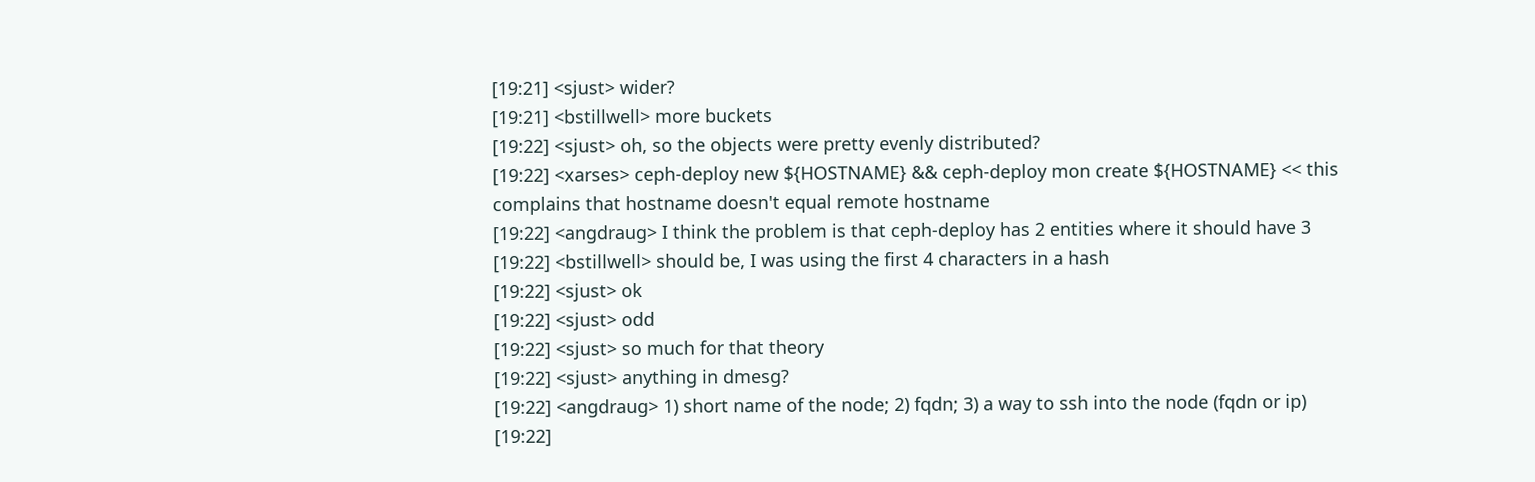[19:21] <sjust> wider?
[19:21] <bstillwell> more buckets
[19:22] <sjust> oh, so the objects were pretty evenly distributed?
[19:22] <xarses> ceph-deploy new ${HOSTNAME} && ceph-deploy mon create ${HOSTNAME} << this complains that hostname doesn't equal remote hostname
[19:22] <angdraug> I think the problem is that ceph-deploy has 2 entities where it should have 3
[19:22] <bstillwell> should be, I was using the first 4 characters in a hash
[19:22] <sjust> ok
[19:22] <sjust> odd
[19:22] <sjust> so much for that theory
[19:22] <sjust> anything in dmesg?
[19:22] <angdraug> 1) short name of the node; 2) fqdn; 3) a way to ssh into the node (fqdn or ip)
[19:22]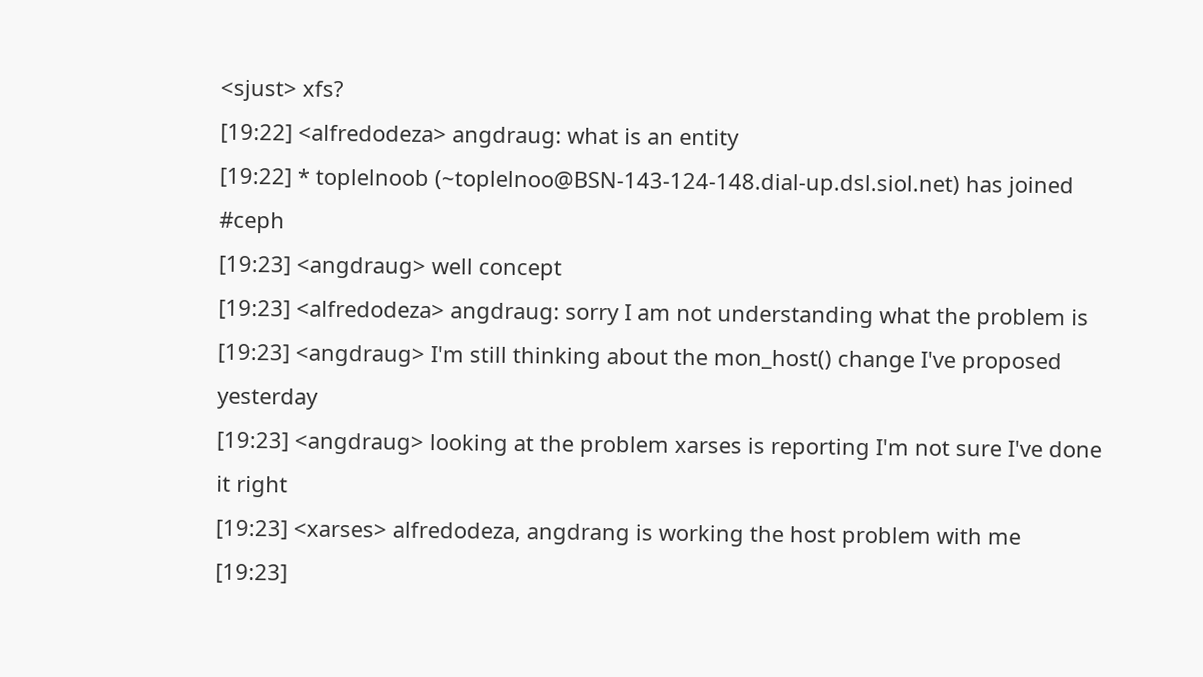<sjust> xfs?
[19:22] <alfredodeza> angdraug: what is an entity
[19:22] * toplelnoob (~toplelnoo@BSN-143-124-148.dial-up.dsl.siol.net) has joined #ceph
[19:23] <angdraug> well concept
[19:23] <alfredodeza> angdraug: sorry I am not understanding what the problem is
[19:23] <angdraug> I'm still thinking about the mon_host() change I've proposed yesterday
[19:23] <angdraug> looking at the problem xarses is reporting I'm not sure I've done it right
[19:23] <xarses> alfredodeza, angdrang is working the host problem with me
[19:23]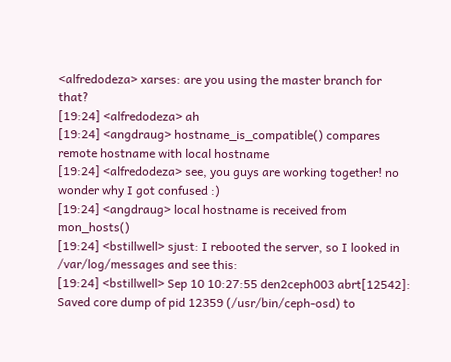<alfredodeza> xarses: are you using the master branch for that?
[19:24] <alfredodeza> ah
[19:24] <angdraug> hostname_is_compatible() compares remote hostname with local hostname
[19:24] <alfredodeza> see, you guys are working together! no wonder why I got confused :)
[19:24] <angdraug> local hostname is received from mon_hosts()
[19:24] <bstillwell> sjust: I rebooted the server, so I looked in /var/log/messages and see this:
[19:24] <bstillwell> Sep 10 10:27:55 den2ceph003 abrt[12542]: Saved core dump of pid 12359 (/usr/bin/ceph-osd) to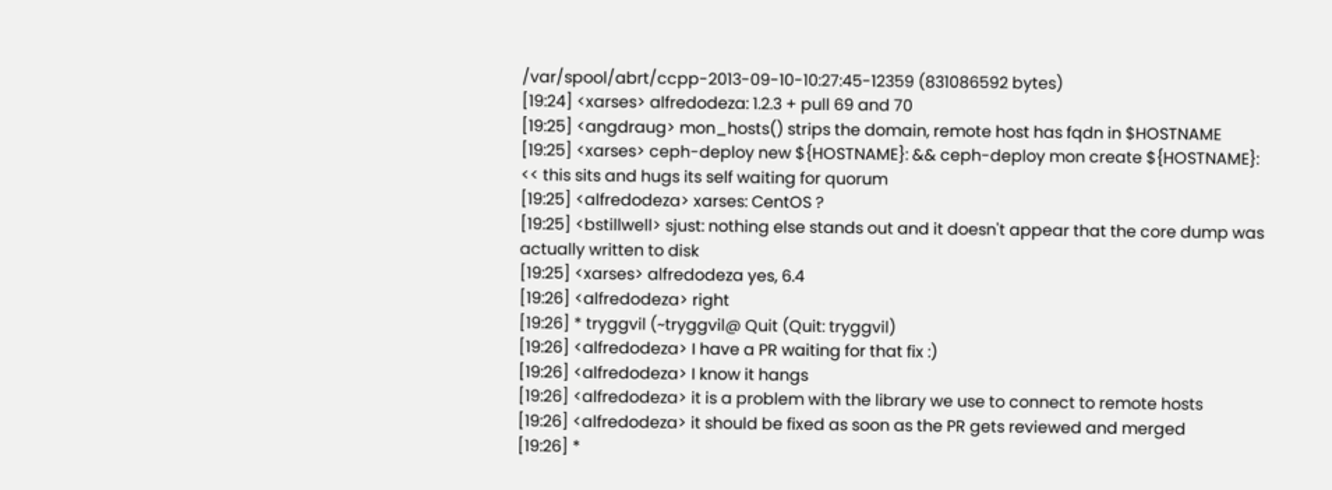/var/spool/abrt/ccpp-2013-09-10-10:27:45-12359 (831086592 bytes)
[19:24] <xarses> alfredodeza: 1.2.3 + pull 69 and 70
[19:25] <angdraug> mon_hosts() strips the domain, remote host has fqdn in $HOSTNAME
[19:25] <xarses> ceph-deploy new ${HOSTNAME}: && ceph-deploy mon create ${HOSTNAME}: << this sits and hugs its self waiting for quorum
[19:25] <alfredodeza> xarses: CentOS ?
[19:25] <bstillwell> sjust: nothing else stands out and it doesn't appear that the core dump was actually written to disk
[19:25] <xarses> alfredodeza yes, 6.4
[19:26] <alfredodeza> right
[19:26] * tryggvil (~tryggvil@ Quit (Quit: tryggvil)
[19:26] <alfredodeza> I have a PR waiting for that fix :)
[19:26] <alfredodeza> I know it hangs
[19:26] <alfredodeza> it is a problem with the library we use to connect to remote hosts
[19:26] <alfredodeza> it should be fixed as soon as the PR gets reviewed and merged
[19:26] *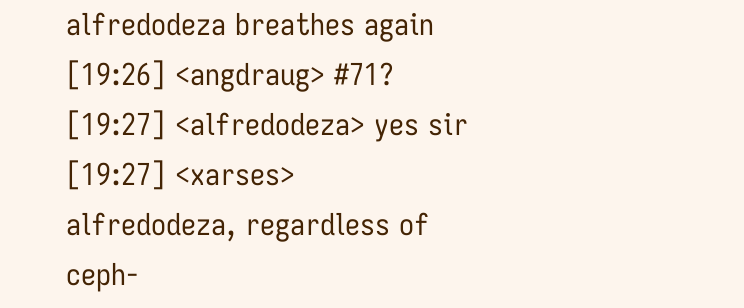alfredodeza breathes again
[19:26] <angdraug> #71?
[19:27] <alfredodeza> yes sir
[19:27] <xarses> alfredodeza, regardless of ceph-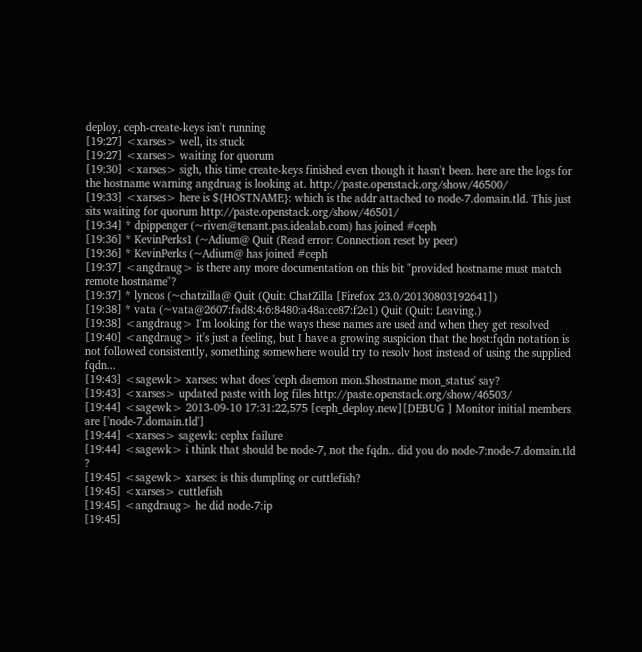deploy, ceph-create-keys isn't running
[19:27] <xarses> well, its stuck
[19:27] <xarses> waiting for quorum
[19:30] <xarses> sigh, this time create-keys finished even though it hasn't been. here are the logs for the hostname warning angdruag is looking at. http://paste.openstack.org/show/46500/
[19:33] <xarses> here is ${HOSTNAME}: which is the addr attached to node-7.domain.tld. This just sits waiting for quorum http://paste.openstack.org/show/46501/
[19:34] * dpippenger (~riven@tenant.pas.idealab.com) has joined #ceph
[19:36] * KevinPerks1 (~Adium@ Quit (Read error: Connection reset by peer)
[19:36] * KevinPerks (~Adium@ has joined #ceph
[19:37] <angdraug> is there any more documentation on this bit "provided hostname must match remote hostname"?
[19:37] * lyncos (~chatzilla@ Quit (Quit: ChatZilla [Firefox 23.0/20130803192641])
[19:38] * vata (~vata@2607:fad8:4:6:8480:a48a:ce87:f2e1) Quit (Quit: Leaving.)
[19:38] <angdraug> I'm looking for the ways these names are used and when they get resolved
[19:40] <angdraug> it's just a feeling, but I have a growing suspicion that the host:fqdn notation is not followed consistently, something somewhere would try to resolv host instead of using the supplied fqdn...
[19:43] <sagewk> xarses: what does 'ceph daemon mon.$hostname mon_status' say?
[19:43] <xarses> updated paste with log files http://paste.openstack.org/show/46503/
[19:44] <sagewk> 2013-09-10 17:31:22,575 [ceph_deploy.new][DEBUG ] Monitor initial members are ['node-7.domain.tld']
[19:44] <xarses> sagewk: cephx failure
[19:44] <sagewk> i think that should be node-7, not the fqdn.. did you do node-7:node-7.domain.tld ?
[19:45] <sagewk> xarses: is this dumpling or cuttlefish?
[19:45] <xarses> cuttlefish
[19:45] <angdraug> he did node-7:ip
[19:45]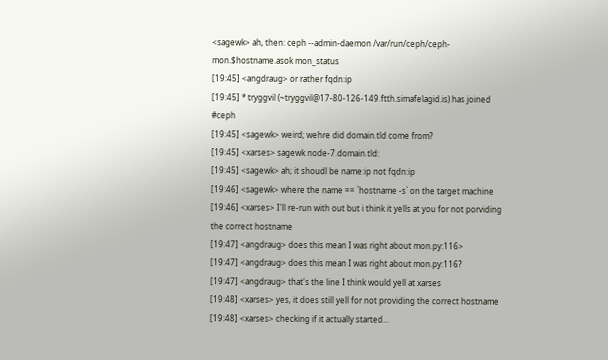<sagewk> ah, then: ceph --admin-daemon /var/run/ceph/ceph-mon.$hostname.asok mon_status
[19:45] <angdraug> or rather fqdn:ip
[19:45] * tryggvil (~tryggvil@17-80-126-149.ftth.simafelagid.is) has joined #ceph
[19:45] <sagewk> weird; wehre did domain.tld come from?
[19:45] <xarses> sagewk node-7.domain.tld:
[19:45] <sagewk> ah; it shoudl be name:ip not fqdn:ip
[19:46] <sagewk> where the name == `hostname -s` on the target machine
[19:46] <xarses> I'll re-run with out but i think it yells at you for not porviding the correct hostname
[19:47] <angdraug> does this mean I was right about mon.py:116>
[19:47] <angdraug> does this mean I was right about mon.py:116?
[19:47] <angdraug> that's the line I think would yell at xarses
[19:48] <xarses> yes, it does still yell for not providing the correct hostname
[19:48] <xarses> checking if it actually started...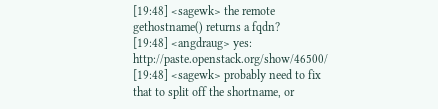[19:48] <sagewk> the remote gethostname() returns a fqdn?
[19:48] <angdraug> yes: http://paste.openstack.org/show/46500/
[19:48] <sagewk> probably need to fix that to split off the shortname, or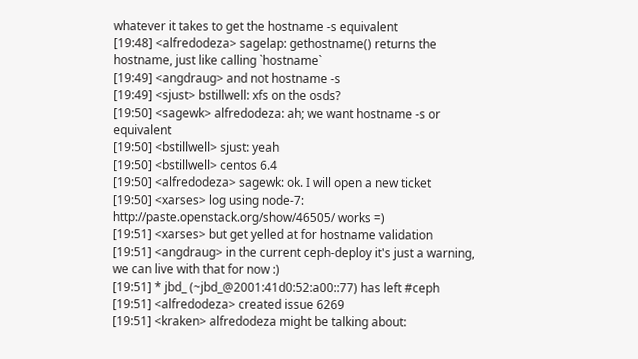whatever it takes to get the hostname -s equivalent
[19:48] <alfredodeza> sagelap: gethostname() returns the hostname, just like calling `hostname`
[19:49] <angdraug> and not hostname -s
[19:49] <sjust> bstillwell: xfs on the osds?
[19:50] <sagewk> alfredodeza: ah; we want hostname -s or equivalent
[19:50] <bstillwell> sjust: yeah
[19:50] <bstillwell> centos 6.4
[19:50] <alfredodeza> sagewk: ok. I will open a new ticket
[19:50] <xarses> log using node-7: http://paste.openstack.org/show/46505/ works =)
[19:51] <xarses> but get yelled at for hostname validation
[19:51] <angdraug> in the current ceph-deploy it's just a warning, we can live with that for now :)
[19:51] * jbd_ (~jbd_@2001:41d0:52:a00::77) has left #ceph
[19:51] <alfredodeza> created issue 6269
[19:51] <kraken> alfredodeza might be talking about: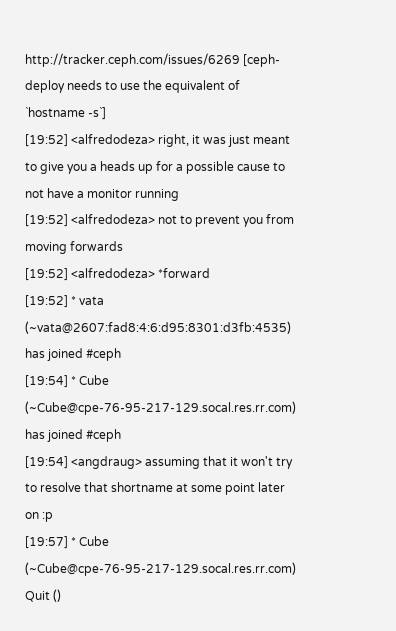http://tracker.ceph.com/issues/6269 [ceph-deploy needs to use the equivalent of `hostname -s`]
[19:52] <alfredodeza> right, it was just meant to give you a heads up for a possible cause to not have a monitor running
[19:52] <alfredodeza> not to prevent you from moving forwards
[19:52] <alfredodeza> *forward
[19:52] * vata (~vata@2607:fad8:4:6:d95:8301:d3fb:4535) has joined #ceph
[19:54] * Cube (~Cube@cpe-76-95-217-129.socal.res.rr.com) has joined #ceph
[19:54] <angdraug> assuming that it won't try to resolve that shortname at some point later on :p
[19:57] * Cube (~Cube@cpe-76-95-217-129.socal.res.rr.com) Quit ()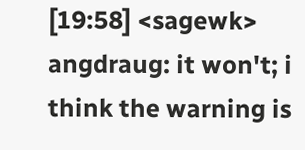[19:58] <sagewk> angdraug: it won't; i think the warning is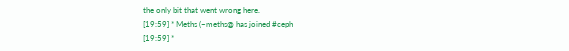the only bit that went wrong here.
[19:59] * Meths (~meths@ has joined #ceph
[19:59] *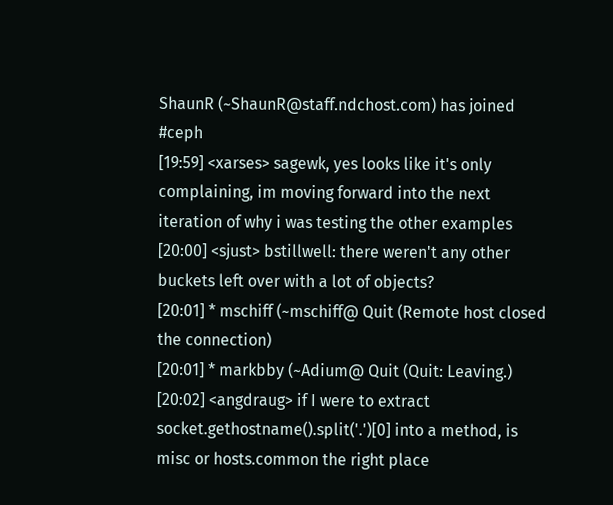ShaunR (~ShaunR@staff.ndchost.com) has joined #ceph
[19:59] <xarses> sagewk, yes looks like it's only complaining, im moving forward into the next iteration of why i was testing the other examples
[20:00] <sjust> bstillwell: there weren't any other buckets left over with a lot of objects?
[20:01] * mschiff (~mschiff@ Quit (Remote host closed the connection)
[20:01] * markbby (~Adium@ Quit (Quit: Leaving.)
[20:02] <angdraug> if I were to extract socket.gethostname().split('.')[0] into a method, is misc or hosts.common the right place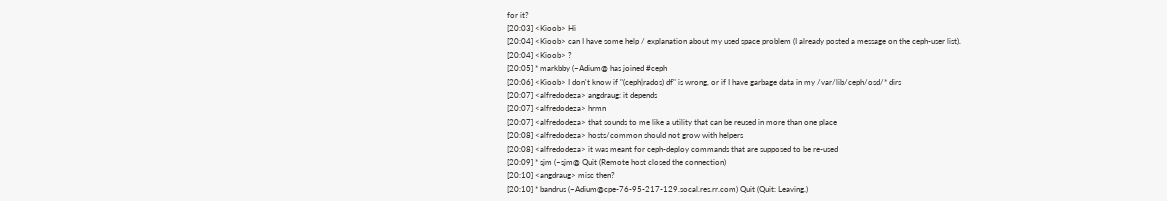for it?
[20:03] <Kioob> Hi
[20:04] <Kioob> can I have some help / explanation about my used space problem (I already posted a message on the ceph-user list).
[20:04] <Kioob> ?
[20:05] * markbby (~Adium@ has joined #ceph
[20:06] <Kioob> I don't know if "(ceph|rados) df" is wrong, or if I have garbage data in my /var/lib/ceph/osd/* dirs
[20:07] <alfredodeza> angdraug: it depends
[20:07] <alfredodeza> hrmn
[20:07] <alfredodeza> that sounds to me like a utility that can be reused in more than one place
[20:08] <alfredodeza> hosts/common should not grow with helpers
[20:08] <alfredodeza> it was meant for ceph-deploy commands that are supposed to be re-used
[20:09] * sjm (~sjm@ Quit (Remote host closed the connection)
[20:10] <angdraug> misc then?
[20:10] * bandrus (~Adium@cpe-76-95-217-129.socal.res.rr.com) Quit (Quit: Leaving.)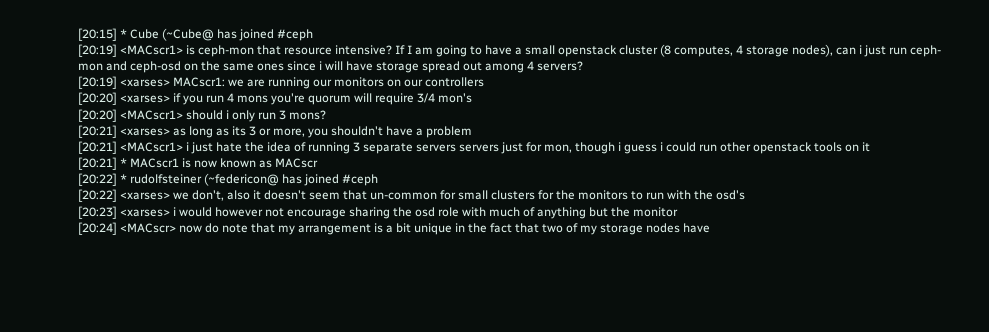[20:15] * Cube (~Cube@ has joined #ceph
[20:19] <MACscr1> is ceph-mon that resource intensive? If I am going to have a small openstack cluster (8 computes, 4 storage nodes), can i just run ceph-mon and ceph-osd on the same ones since i will have storage spread out among 4 servers?
[20:19] <xarses> MACscr1: we are running our monitors on our controllers
[20:20] <xarses> if you run 4 mons you're quorum will require 3/4 mon's
[20:20] <MACscr1> should i only run 3 mons?
[20:21] <xarses> as long as its 3 or more, you shouldn't have a problem
[20:21] <MACscr1> i just hate the idea of running 3 separate servers servers just for mon, though i guess i could run other openstack tools on it
[20:21] * MACscr1 is now known as MACscr
[20:22] * rudolfsteiner (~federicon@ has joined #ceph
[20:22] <xarses> we don't, also it doesn't seem that un-common for small clusters for the monitors to run with the osd's
[20:23] <xarses> i would however not encourage sharing the osd role with much of anything but the monitor
[20:24] <MACscr> now do note that my arrangement is a bit unique in the fact that two of my storage nodes have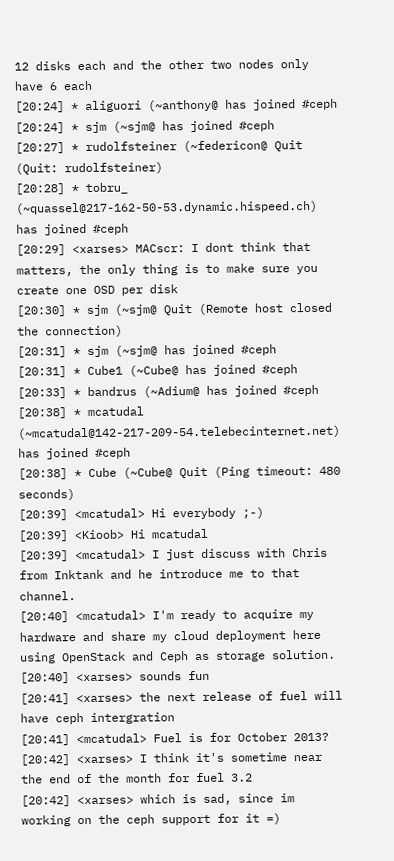12 disks each and the other two nodes only have 6 each
[20:24] * aliguori (~anthony@ has joined #ceph
[20:24] * sjm (~sjm@ has joined #ceph
[20:27] * rudolfsteiner (~federicon@ Quit (Quit: rudolfsteiner)
[20:28] * tobru_ (~quassel@217-162-50-53.dynamic.hispeed.ch) has joined #ceph
[20:29] <xarses> MACscr: I dont think that matters, the only thing is to make sure you create one OSD per disk
[20:30] * sjm (~sjm@ Quit (Remote host closed the connection)
[20:31] * sjm (~sjm@ has joined #ceph
[20:31] * Cube1 (~Cube@ has joined #ceph
[20:33] * bandrus (~Adium@ has joined #ceph
[20:38] * mcatudal (~mcatudal@142-217-209-54.telebecinternet.net) has joined #ceph
[20:38] * Cube (~Cube@ Quit (Ping timeout: 480 seconds)
[20:39] <mcatudal> Hi everybody ;-)
[20:39] <Kioob> Hi mcatudal
[20:39] <mcatudal> I just discuss with Chris from Inktank and he introduce me to that channel.
[20:40] <mcatudal> I'm ready to acquire my hardware and share my cloud deployment here using OpenStack and Ceph as storage solution.
[20:40] <xarses> sounds fun
[20:41] <xarses> the next release of fuel will have ceph intergration
[20:41] <mcatudal> Fuel is for October 2013?
[20:42] <xarses> I think it's sometime near the end of the month for fuel 3.2
[20:42] <xarses> which is sad, since im working on the ceph support for it =)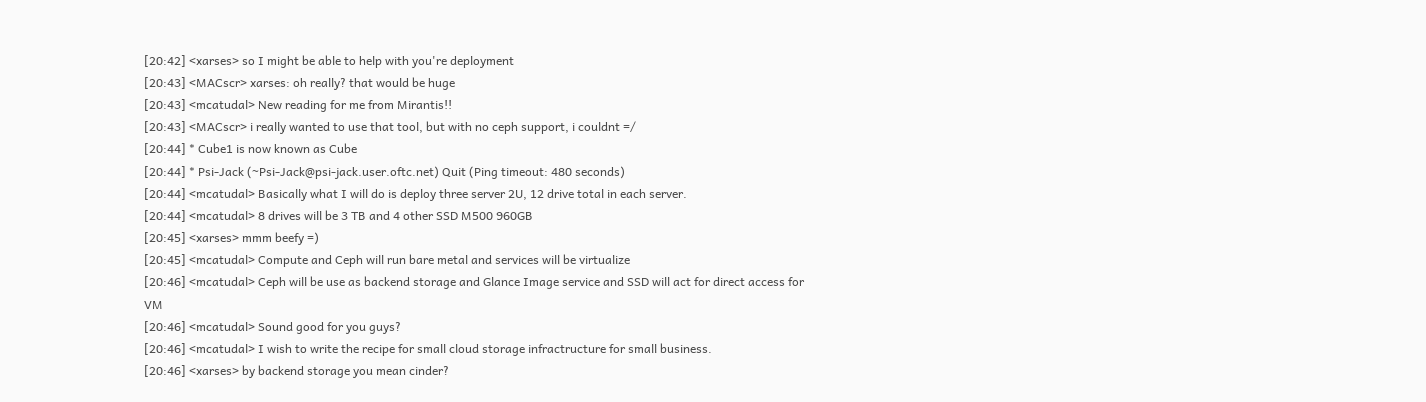[20:42] <xarses> so I might be able to help with you're deployment
[20:43] <MACscr> xarses: oh really? that would be huge
[20:43] <mcatudal> New reading for me from Mirantis!!
[20:43] <MACscr> i really wanted to use that tool, but with no ceph support, i couldnt =/
[20:44] * Cube1 is now known as Cube
[20:44] * Psi-Jack (~Psi-Jack@psi-jack.user.oftc.net) Quit (Ping timeout: 480 seconds)
[20:44] <mcatudal> Basically what I will do is deploy three server 2U, 12 drive total in each server.
[20:44] <mcatudal> 8 drives will be 3 TB and 4 other SSD M500 960GB
[20:45] <xarses> mmm beefy =)
[20:45] <mcatudal> Compute and Ceph will run bare metal and services will be virtualize
[20:46] <mcatudal> Ceph will be use as backend storage and Glance Image service and SSD will act for direct access for VM
[20:46] <mcatudal> Sound good for you guys?
[20:46] <mcatudal> I wish to write the recipe for small cloud storage infractructure for small business.
[20:46] <xarses> by backend storage you mean cinder?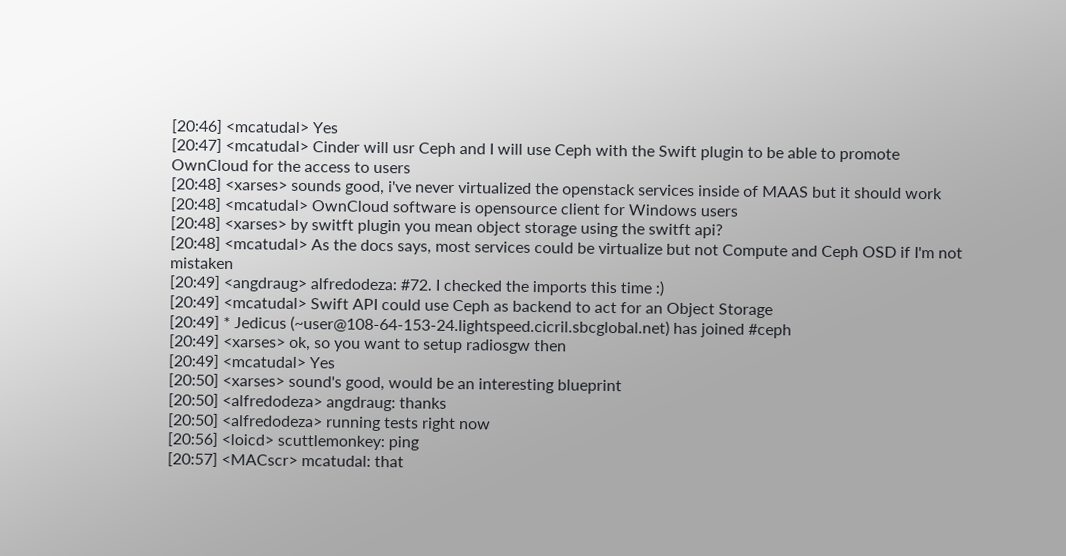[20:46] <mcatudal> Yes
[20:47] <mcatudal> Cinder will usr Ceph and I will use Ceph with the Swift plugin to be able to promote OwnCloud for the access to users
[20:48] <xarses> sounds good, i've never virtualized the openstack services inside of MAAS but it should work
[20:48] <mcatudal> OwnCloud software is opensource client for Windows users
[20:48] <xarses> by switft plugin you mean object storage using the switft api?
[20:48] <mcatudal> As the docs says, most services could be virtualize but not Compute and Ceph OSD if I'm not mistaken
[20:49] <angdraug> alfredodeza: #72. I checked the imports this time :)
[20:49] <mcatudal> Swift API could use Ceph as backend to act for an Object Storage
[20:49] * Jedicus (~user@108-64-153-24.lightspeed.cicril.sbcglobal.net) has joined #ceph
[20:49] <xarses> ok, so you want to setup radiosgw then
[20:49] <mcatudal> Yes
[20:50] <xarses> sound's good, would be an interesting blueprint
[20:50] <alfredodeza> angdraug: thanks
[20:50] <alfredodeza> running tests right now
[20:56] <loicd> scuttlemonkey: ping
[20:57] <MACscr> mcatudal: that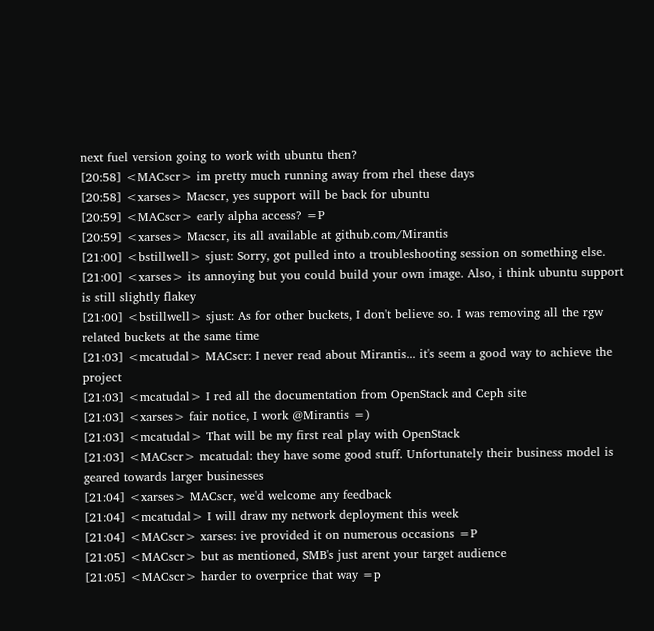next fuel version going to work with ubuntu then?
[20:58] <MACscr> im pretty much running away from rhel these days
[20:58] <xarses> Macscr, yes support will be back for ubuntu
[20:59] <MACscr> early alpha access? =P
[20:59] <xarses> Macscr, its all available at github.com/Mirantis
[21:00] <bstillwell> sjust: Sorry, got pulled into a troubleshooting session on something else.
[21:00] <xarses> its annoying but you could build your own image. Also, i think ubuntu support is still slightly flakey
[21:00] <bstillwell> sjust: As for other buckets, I don't believe so. I was removing all the rgw related buckets at the same time
[21:03] <mcatudal> MACscr: I never read about Mirantis... it's seem a good way to achieve the project
[21:03] <mcatudal> I red all the documentation from OpenStack and Ceph site
[21:03] <xarses> fair notice, I work @Mirantis =)
[21:03] <mcatudal> That will be my first real play with OpenStack
[21:03] <MACscr> mcatudal: they have some good stuff. Unfortunately their business model is geared towards larger businesses
[21:04] <xarses> MACscr, we'd welcome any feedback
[21:04] <mcatudal> I will draw my network deployment this week
[21:04] <MACscr> xarses: ive provided it on numerous occasions =P
[21:05] <MACscr> but as mentioned, SMB's just arent your target audience
[21:05] <MACscr> harder to overprice that way =p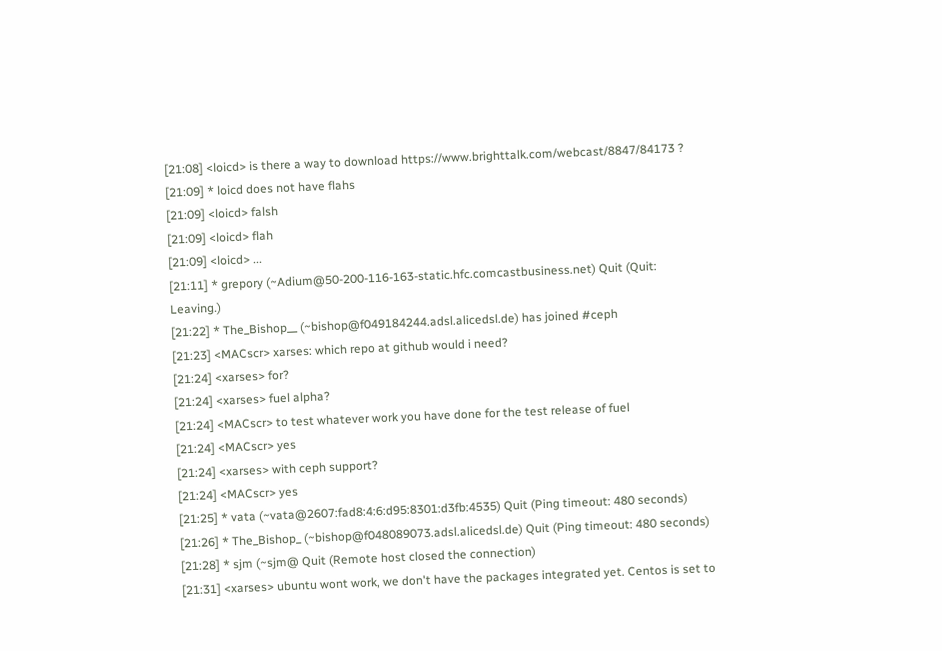[21:08] <loicd> is there a way to download https://www.brighttalk.com/webcast/8847/84173 ?
[21:09] * loicd does not have flahs
[21:09] <loicd> falsh
[21:09] <loicd> flah
[21:09] <loicd> ...
[21:11] * grepory (~Adium@50-200-116-163-static.hfc.comcastbusiness.net) Quit (Quit: Leaving.)
[21:22] * The_Bishop__ (~bishop@f049184244.adsl.alicedsl.de) has joined #ceph
[21:23] <MACscr> xarses: which repo at github would i need?
[21:24] <xarses> for?
[21:24] <xarses> fuel alpha?
[21:24] <MACscr> to test whatever work you have done for the test release of fuel
[21:24] <MACscr> yes
[21:24] <xarses> with ceph support?
[21:24] <MACscr> yes
[21:25] * vata (~vata@2607:fad8:4:6:d95:8301:d3fb:4535) Quit (Ping timeout: 480 seconds)
[21:26] * The_Bishop_ (~bishop@f048089073.adsl.alicedsl.de) Quit (Ping timeout: 480 seconds)
[21:28] * sjm (~sjm@ Quit (Remote host closed the connection)
[21:31] <xarses> ubuntu wont work, we don't have the packages integrated yet. Centos is set to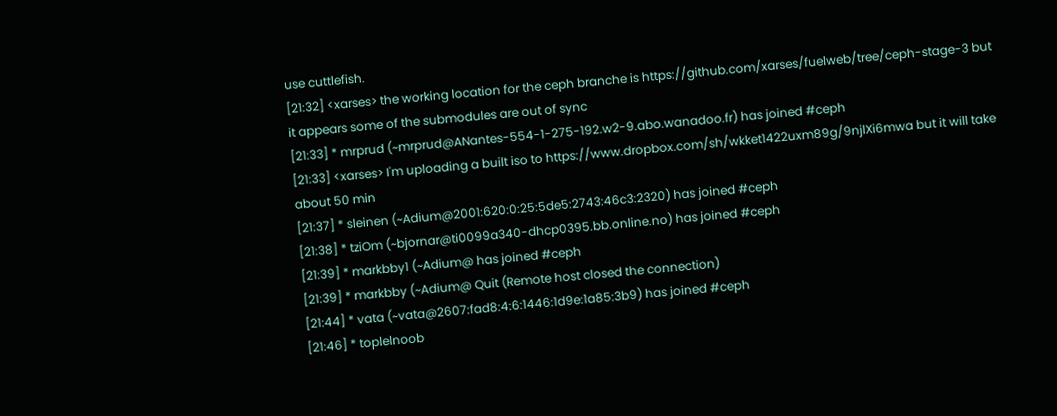use cuttlefish.
[21:32] <xarses> the working location for the ceph branche is https://github.com/xarses/fuelweb/tree/ceph-stage-3 but it appears some of the submodules are out of sync
[21:33] * mrprud (~mrprud@ANantes-554-1-275-192.w2-9.abo.wanadoo.fr) has joined #ceph
[21:33] <xarses> I'm uploading a built iso to https://www.dropbox.com/sh/wkket1422uxm89g/9njlXi6mwa but it will take about 50 min
[21:37] * sleinen (~Adium@2001:620:0:25:5de5:2743:46c3:2320) has joined #ceph
[21:38] * tziOm (~bjornar@ti0099a340-dhcp0395.bb.online.no) has joined #ceph
[21:39] * markbby1 (~Adium@ has joined #ceph
[21:39] * markbby (~Adium@ Quit (Remote host closed the connection)
[21:44] * vata (~vata@2607:fad8:4:6:1446:1d9e:1a85:3b9) has joined #ceph
[21:46] * toplelnoob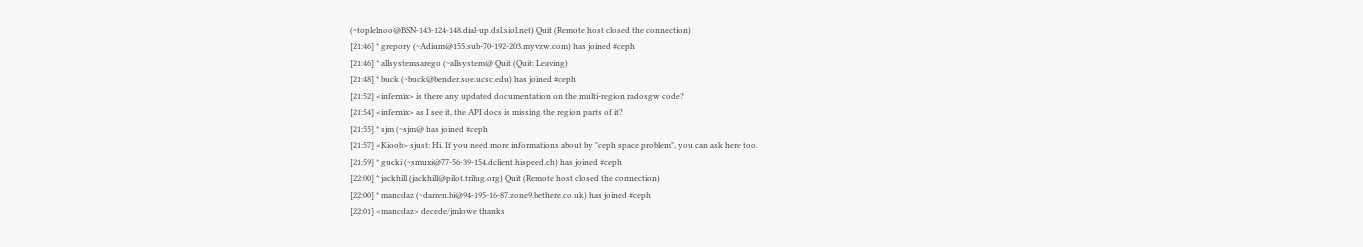(~toplelnoo@BSN-143-124-148.dial-up.dsl.siol.net) Quit (Remote host closed the connection)
[21:46] * grepory (~Adium@155.sub-70-192-203.myvzw.com) has joined #ceph
[21:46] * allsystemsarego (~allsystem@ Quit (Quit: Leaving)
[21:48] * buck (~buck@bender.soe.ucsc.edu) has joined #ceph
[21:52] <infernix> is there any updated documentation on the multi-region radosgw code?
[21:54] <infernix> as I see it, the API docs is missing the region parts of it?
[21:55] * sjm (~sjm@ has joined #ceph
[21:57] <Kioob> sjust: Hi. If you need more informations about by "ceph space problem", you can ask here too.
[21:59] * gucki (~smuxi@77-56-39-154.dclient.hispeed.ch) has joined #ceph
[22:00] * jackhill (jackhill@pilot.trilug.org) Quit (Remote host closed the connection)
[22:00] * mancdaz (~darren.bi@94-195-16-87.zone9.bethere.co.uk) has joined #ceph
[22:01] <mancdaz> decede/jmlowe thanks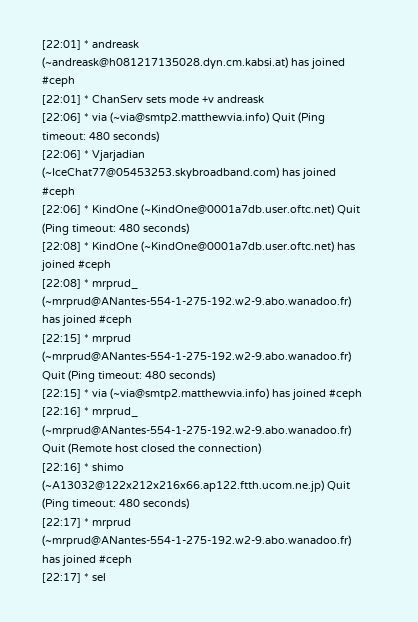[22:01] * andreask (~andreask@h081217135028.dyn.cm.kabsi.at) has joined #ceph
[22:01] * ChanServ sets mode +v andreask
[22:06] * via (~via@smtp2.matthewvia.info) Quit (Ping timeout: 480 seconds)
[22:06] * Vjarjadian (~IceChat77@05453253.skybroadband.com) has joined #ceph
[22:06] * KindOne (~KindOne@0001a7db.user.oftc.net) Quit (Ping timeout: 480 seconds)
[22:08] * KindOne (~KindOne@0001a7db.user.oftc.net) has joined #ceph
[22:08] * mrprud_ (~mrprud@ANantes-554-1-275-192.w2-9.abo.wanadoo.fr) has joined #ceph
[22:15] * mrprud (~mrprud@ANantes-554-1-275-192.w2-9.abo.wanadoo.fr) Quit (Ping timeout: 480 seconds)
[22:15] * via (~via@smtp2.matthewvia.info) has joined #ceph
[22:16] * mrprud_ (~mrprud@ANantes-554-1-275-192.w2-9.abo.wanadoo.fr) Quit (Remote host closed the connection)
[22:16] * shimo (~A13032@122x212x216x66.ap122.ftth.ucom.ne.jp) Quit (Ping timeout: 480 seconds)
[22:17] * mrprud (~mrprud@ANantes-554-1-275-192.w2-9.abo.wanadoo.fr) has joined #ceph
[22:17] * sel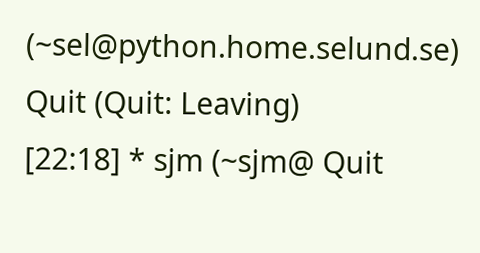(~sel@python.home.selund.se) Quit (Quit: Leaving)
[22:18] * sjm (~sjm@ Quit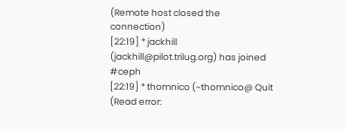(Remote host closed the connection)
[22:19] * jackhill (jackhill@pilot.trilug.org) has joined #ceph
[22:19] * thomnico (~thomnico@ Quit (Read error: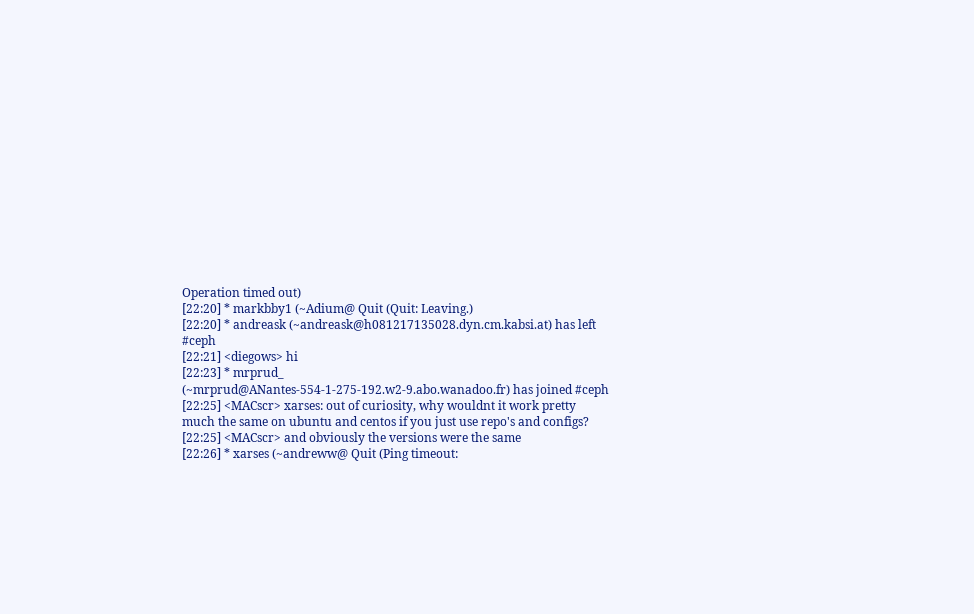Operation timed out)
[22:20] * markbby1 (~Adium@ Quit (Quit: Leaving.)
[22:20] * andreask (~andreask@h081217135028.dyn.cm.kabsi.at) has left #ceph
[22:21] <diegows> hi
[22:23] * mrprud_ (~mrprud@ANantes-554-1-275-192.w2-9.abo.wanadoo.fr) has joined #ceph
[22:25] <MACscr> xarses: out of curiosity, why wouldnt it work pretty much the same on ubuntu and centos if you just use repo's and configs?
[22:25] <MACscr> and obviously the versions were the same
[22:26] * xarses (~andreww@ Quit (Ping timeout: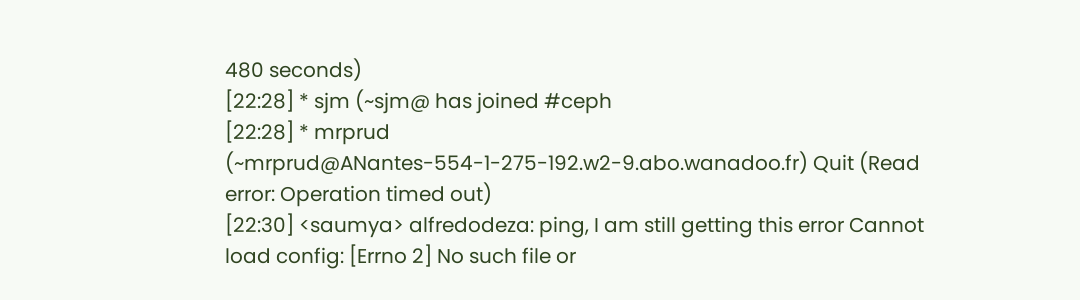480 seconds)
[22:28] * sjm (~sjm@ has joined #ceph
[22:28] * mrprud (~mrprud@ANantes-554-1-275-192.w2-9.abo.wanadoo.fr) Quit (Read error: Operation timed out)
[22:30] <saumya> alfredodeza: ping, I am still getting this error Cannot load config: [Errno 2] No such file or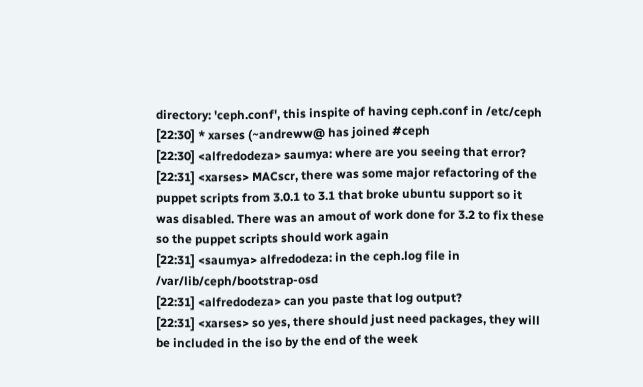directory: 'ceph.conf', this inspite of having ceph.conf in /etc/ceph
[22:30] * xarses (~andreww@ has joined #ceph
[22:30] <alfredodeza> saumya: where are you seeing that error?
[22:31] <xarses> MACscr, there was some major refactoring of the puppet scripts from 3.0.1 to 3.1 that broke ubuntu support so it was disabled. There was an amout of work done for 3.2 to fix these so the puppet scripts should work again
[22:31] <saumya> alfredodeza: in the ceph.log file in /var/lib/ceph/bootstrap-osd
[22:31] <alfredodeza> can you paste that log output?
[22:31] <xarses> so yes, there should just need packages, they will be included in the iso by the end of the week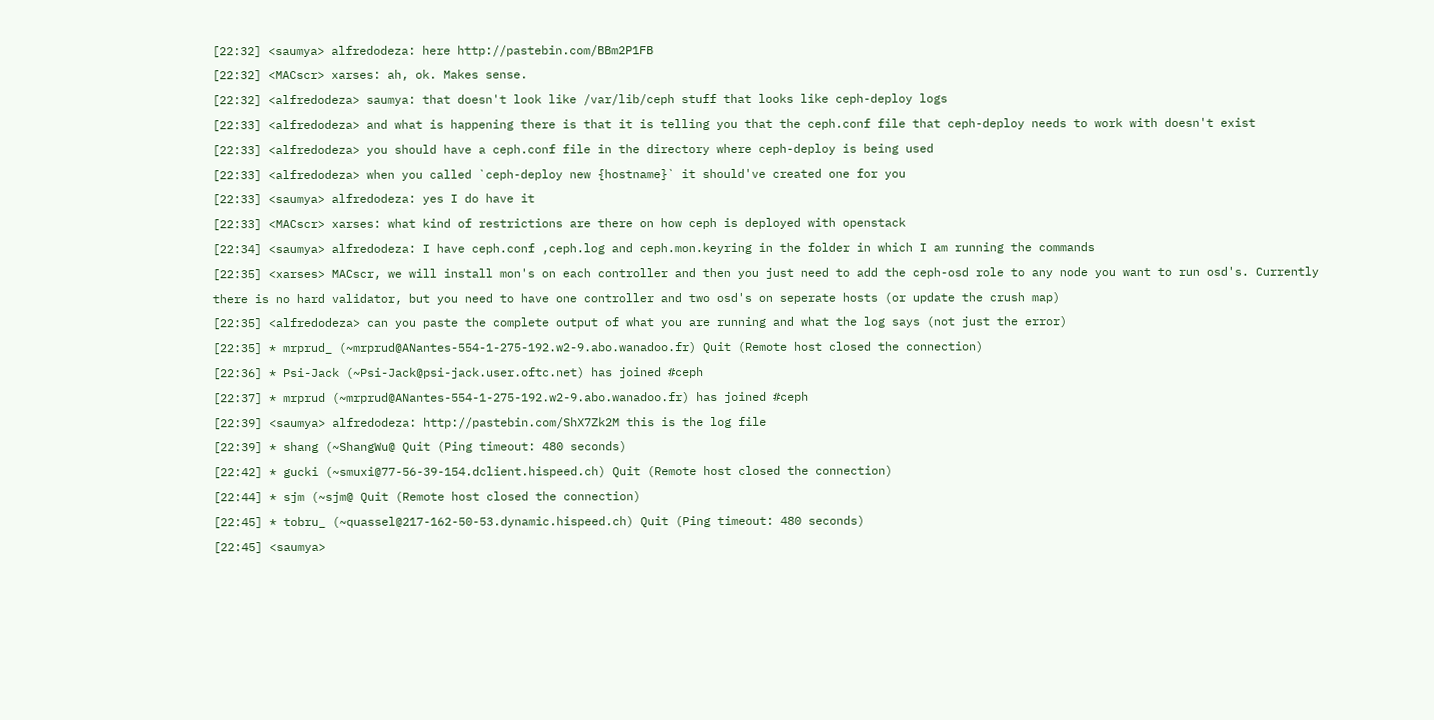[22:32] <saumya> alfredodeza: here http://pastebin.com/BBm2P1FB
[22:32] <MACscr> xarses: ah, ok. Makes sense.
[22:32] <alfredodeza> saumya: that doesn't look like /var/lib/ceph stuff that looks like ceph-deploy logs
[22:33] <alfredodeza> and what is happening there is that it is telling you that the ceph.conf file that ceph-deploy needs to work with doesn't exist
[22:33] <alfredodeza> you should have a ceph.conf file in the directory where ceph-deploy is being used
[22:33] <alfredodeza> when you called `ceph-deploy new {hostname}` it should've created one for you
[22:33] <saumya> alfredodeza: yes I do have it
[22:33] <MACscr> xarses: what kind of restrictions are there on how ceph is deployed with openstack
[22:34] <saumya> alfredodeza: I have ceph.conf ,ceph.log and ceph.mon.keyring in the folder in which I am running the commands
[22:35] <xarses> MACscr, we will install mon's on each controller and then you just need to add the ceph-osd role to any node you want to run osd's. Currently there is no hard validator, but you need to have one controller and two osd's on seperate hosts (or update the crush map)
[22:35] <alfredodeza> can you paste the complete output of what you are running and what the log says (not just the error)
[22:35] * mrprud_ (~mrprud@ANantes-554-1-275-192.w2-9.abo.wanadoo.fr) Quit (Remote host closed the connection)
[22:36] * Psi-Jack (~Psi-Jack@psi-jack.user.oftc.net) has joined #ceph
[22:37] * mrprud (~mrprud@ANantes-554-1-275-192.w2-9.abo.wanadoo.fr) has joined #ceph
[22:39] <saumya> alfredodeza: http://pastebin.com/ShX7Zk2M this is the log file
[22:39] * shang (~ShangWu@ Quit (Ping timeout: 480 seconds)
[22:42] * gucki (~smuxi@77-56-39-154.dclient.hispeed.ch) Quit (Remote host closed the connection)
[22:44] * sjm (~sjm@ Quit (Remote host closed the connection)
[22:45] * tobru_ (~quassel@217-162-50-53.dynamic.hispeed.ch) Quit (Ping timeout: 480 seconds)
[22:45] <saumya>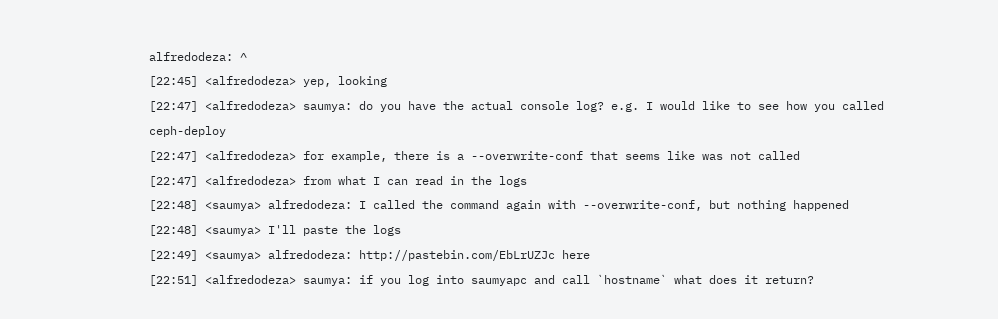alfredodeza: ^
[22:45] <alfredodeza> yep, looking
[22:47] <alfredodeza> saumya: do you have the actual console log? e.g. I would like to see how you called ceph-deploy
[22:47] <alfredodeza> for example, there is a --overwrite-conf that seems like was not called
[22:47] <alfredodeza> from what I can read in the logs
[22:48] <saumya> alfredodeza: I called the command again with --overwrite-conf, but nothing happened
[22:48] <saumya> I'll paste the logs
[22:49] <saumya> alfredodeza: http://pastebin.com/EbLrUZJc here
[22:51] <alfredodeza> saumya: if you log into saumyapc and call `hostname` what does it return?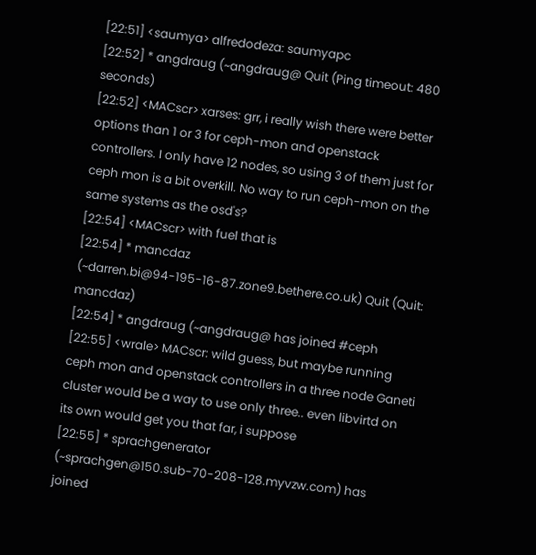[22:51] <saumya> alfredodeza: saumyapc
[22:52] * angdraug (~angdraug@ Quit (Ping timeout: 480 seconds)
[22:52] <MACscr> xarses: grr, i really wish there were better options than 1 or 3 for ceph-mon and openstack controllers. I only have 12 nodes, so using 3 of them just for ceph mon is a bit overkill. No way to run ceph-mon on the same systems as the osd's?
[22:54] <MACscr> with fuel that is
[22:54] * mancdaz (~darren.bi@94-195-16-87.zone9.bethere.co.uk) Quit (Quit: mancdaz)
[22:54] * angdraug (~angdraug@ has joined #ceph
[22:55] <wrale> MACscr: wild guess, but maybe running ceph mon and openstack controllers in a three node Ganeti cluster would be a way to use only three.. even libvirtd on its own would get you that far, i suppose
[22:55] * sprachgenerator (~sprachgen@150.sub-70-208-128.myvzw.com) has joined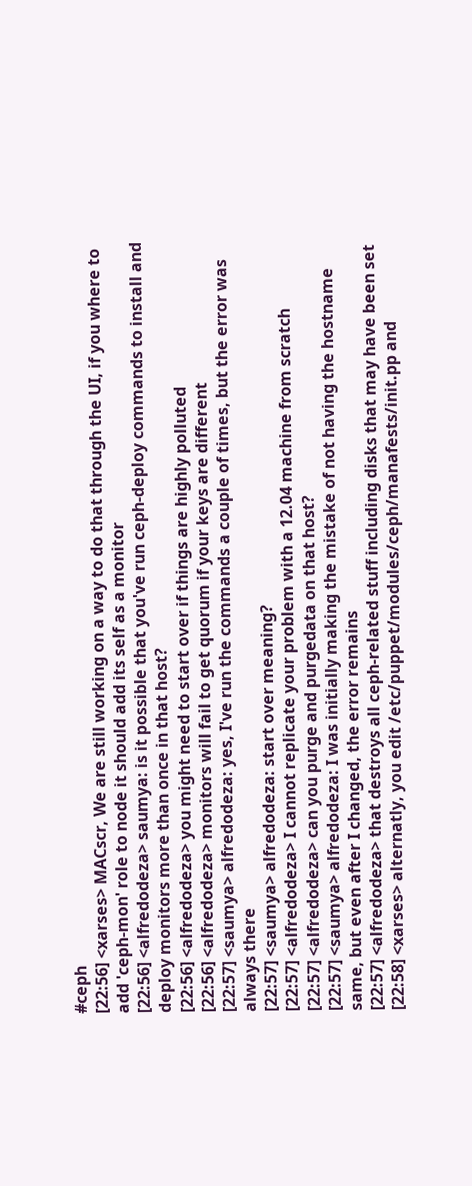#ceph
[22:56] <xarses> MACscr, We are still working on a way to do that through the UI, if you where to add 'ceph-mon' role to node it should add its self as a monitor
[22:56] <alfredodeza> saumya: is it possible that you've run ceph-deploy commands to install and deploy monitors more than once in that host?
[22:56] <alfredodeza> you might need to start over if things are highly polluted
[22:56] <alfredodeza> monitors will fail to get quorum if your keys are different
[22:57] <saumya> alfredodeza: yes, I've run the commands a couple of times, but the error was always there
[22:57] <saumya> alfredodeza: start over meaning?
[22:57] <alfredodeza> I cannot replicate your problem with a 12.04 machine from scratch
[22:57] <alfredodeza> can you purge and purgedata on that host?
[22:57] <saumya> alfredodeza: I was initially making the mistake of not having the hostname same, but even after I changed, the error remains
[22:57] <alfredodeza> that destroys all ceph-related stuff including disks that may have been set
[22:58] <xarses> alternatly, you edit /etc/puppet/modules/ceph/manafests/init.pp and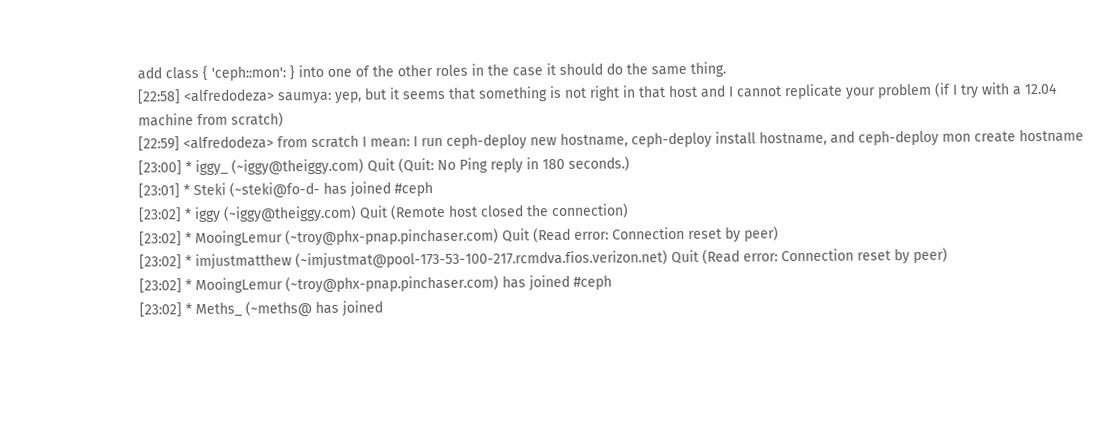add class { 'ceph::mon': } into one of the other roles in the case it should do the same thing.
[22:58] <alfredodeza> saumya: yep, but it seems that something is not right in that host and I cannot replicate your problem (if I try with a 12.04 machine from scratch)
[22:59] <alfredodeza> from scratch I mean: I run ceph-deploy new hostname, ceph-deploy install hostname, and ceph-deploy mon create hostname
[23:00] * iggy_ (~iggy@theiggy.com) Quit (Quit: No Ping reply in 180 seconds.)
[23:01] * Steki (~steki@fo-d- has joined #ceph
[23:02] * iggy (~iggy@theiggy.com) Quit (Remote host closed the connection)
[23:02] * MooingLemur (~troy@phx-pnap.pinchaser.com) Quit (Read error: Connection reset by peer)
[23:02] * imjustmatthew (~imjustmat@pool-173-53-100-217.rcmdva.fios.verizon.net) Quit (Read error: Connection reset by peer)
[23:02] * MooingLemur (~troy@phx-pnap.pinchaser.com) has joined #ceph
[23:02] * Meths_ (~meths@ has joined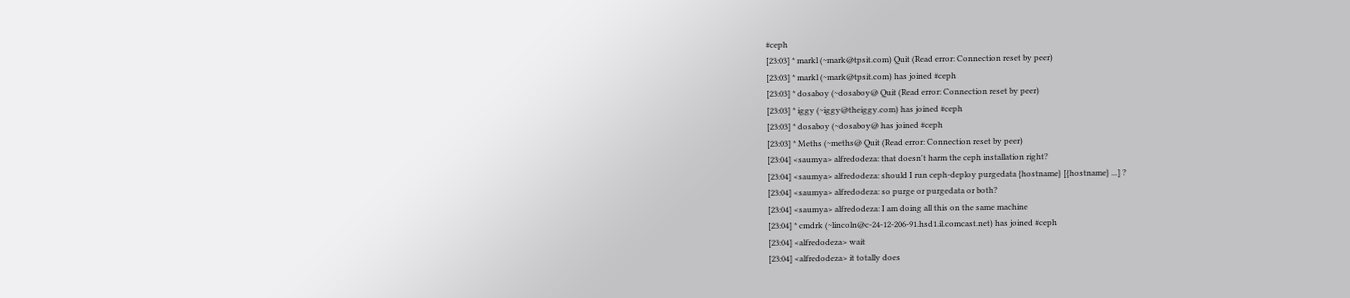#ceph
[23:03] * markl (~mark@tpsit.com) Quit (Read error: Connection reset by peer)
[23:03] * markl (~mark@tpsit.com) has joined #ceph
[23:03] * dosaboy (~dosaboy@ Quit (Read error: Connection reset by peer)
[23:03] * iggy (~iggy@theiggy.com) has joined #ceph
[23:03] * dosaboy (~dosaboy@ has joined #ceph
[23:03] * Meths (~meths@ Quit (Read error: Connection reset by peer)
[23:04] <saumya> alfredodeza: that doesn't harm the ceph installation right?
[23:04] <saumya> alfredodeza: should I run ceph-deploy purgedata {hostname} [{hostname} ...] ?
[23:04] <saumya> alfredodeza: so purge or purgedata or both?
[23:04] <saumya> alfredodeza: I am doing all this on the same machine
[23:04] * cmdrk (~lincoln@c-24-12-206-91.hsd1.il.comcast.net) has joined #ceph
[23:04] <alfredodeza> wait
[23:04] <alfredodeza> it totally does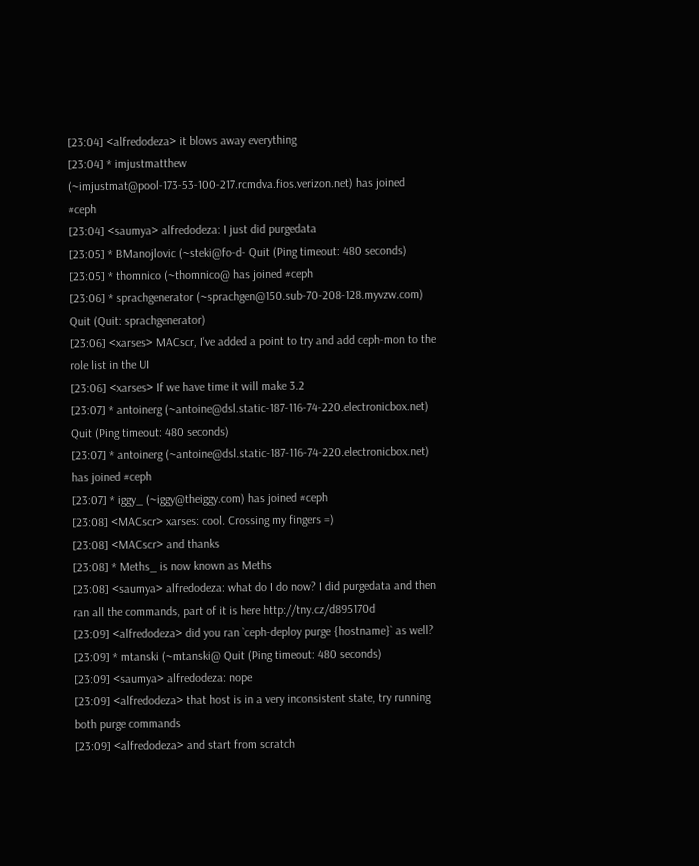[23:04] <alfredodeza> it blows away everything
[23:04] * imjustmatthew (~imjustmat@pool-173-53-100-217.rcmdva.fios.verizon.net) has joined #ceph
[23:04] <saumya> alfredodeza: I just did purgedata
[23:05] * BManojlovic (~steki@fo-d- Quit (Ping timeout: 480 seconds)
[23:05] * thomnico (~thomnico@ has joined #ceph
[23:06] * sprachgenerator (~sprachgen@150.sub-70-208-128.myvzw.com) Quit (Quit: sprachgenerator)
[23:06] <xarses> MACscr, I've added a point to try and add ceph-mon to the role list in the UI
[23:06] <xarses> If we have time it will make 3.2
[23:07] * antoinerg (~antoine@dsl.static-187-116-74-220.electronicbox.net) Quit (Ping timeout: 480 seconds)
[23:07] * antoinerg (~antoine@dsl.static-187-116-74-220.electronicbox.net) has joined #ceph
[23:07] * iggy_ (~iggy@theiggy.com) has joined #ceph
[23:08] <MACscr> xarses: cool. Crossing my fingers =)
[23:08] <MACscr> and thanks
[23:08] * Meths_ is now known as Meths
[23:08] <saumya> alfredodeza: what do I do now? I did purgedata and then ran all the commands, part of it is here http://tny.cz/d895170d
[23:09] <alfredodeza> did you ran `ceph-deploy purge {hostname}` as well?
[23:09] * mtanski (~mtanski@ Quit (Ping timeout: 480 seconds)
[23:09] <saumya> alfredodeza: nope
[23:09] <alfredodeza> that host is in a very inconsistent state, try running both purge commands
[23:09] <alfredodeza> and start from scratch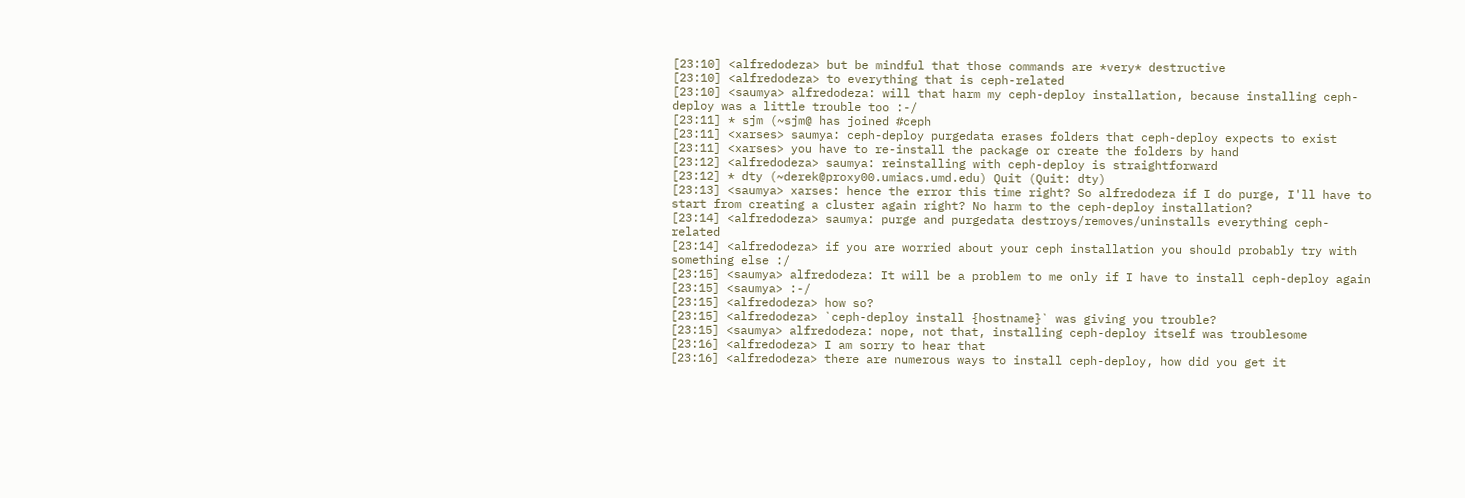[23:10] <alfredodeza> but be mindful that those commands are *very* destructive
[23:10] <alfredodeza> to everything that is ceph-related
[23:10] <saumya> alfredodeza: will that harm my ceph-deploy installation, because installing ceph-deploy was a little trouble too :-/
[23:11] * sjm (~sjm@ has joined #ceph
[23:11] <xarses> saumya: ceph-deploy purgedata erases folders that ceph-deploy expects to exist
[23:11] <xarses> you have to re-install the package or create the folders by hand
[23:12] <alfredodeza> saumya: reinstalling with ceph-deploy is straightforward
[23:12] * dty (~derek@proxy00.umiacs.umd.edu) Quit (Quit: dty)
[23:13] <saumya> xarses: hence the error this time right? So alfredodeza if I do purge, I'll have to start from creating a cluster again right? No harm to the ceph-deploy installation?
[23:14] <alfredodeza> saumya: purge and purgedata destroys/removes/uninstalls everything ceph-related
[23:14] <alfredodeza> if you are worried about your ceph installation you should probably try with something else :/
[23:15] <saumya> alfredodeza: It will be a problem to me only if I have to install ceph-deploy again
[23:15] <saumya> :-/
[23:15] <alfredodeza> how so?
[23:15] <alfredodeza> `ceph-deploy install {hostname}` was giving you trouble?
[23:15] <saumya> alfredodeza: nope, not that, installing ceph-deploy itself was troublesome
[23:16] <alfredodeza> I am sorry to hear that
[23:16] <alfredodeza> there are numerous ways to install ceph-deploy, how did you get it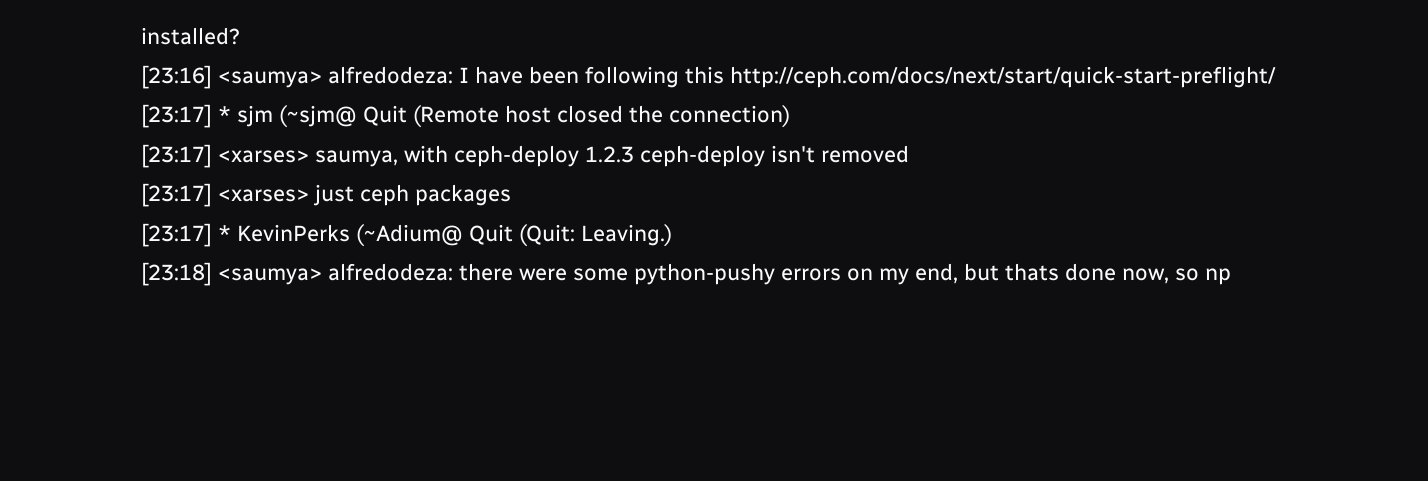installed?
[23:16] <saumya> alfredodeza: I have been following this http://ceph.com/docs/next/start/quick-start-preflight/
[23:17] * sjm (~sjm@ Quit (Remote host closed the connection)
[23:17] <xarses> saumya, with ceph-deploy 1.2.3 ceph-deploy isn't removed
[23:17] <xarses> just ceph packages
[23:17] * KevinPerks (~Adium@ Quit (Quit: Leaving.)
[23:18] <saumya> alfredodeza: there were some python-pushy errors on my end, but thats done now, so np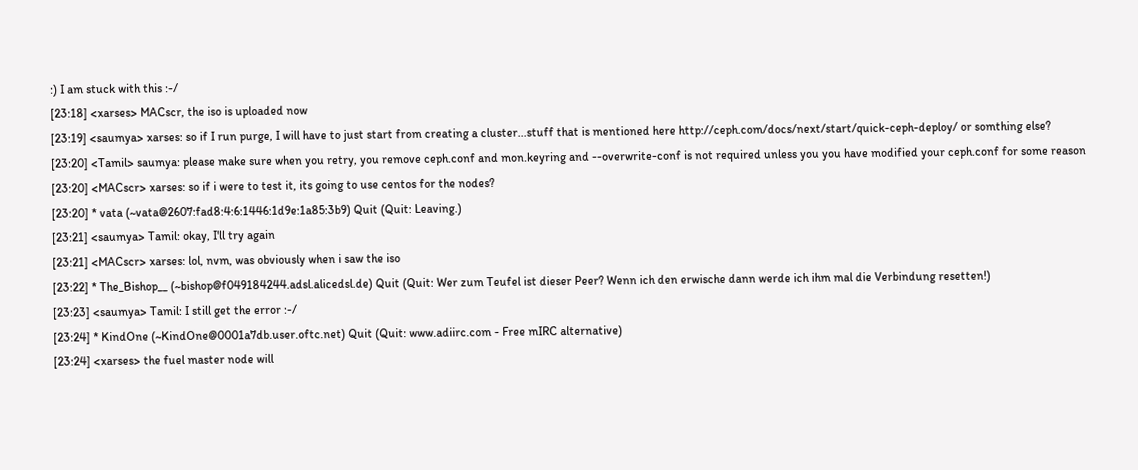:) I am stuck with this :-/
[23:18] <xarses> MACscr, the iso is uploaded now
[23:19] <saumya> xarses: so if I run purge, I will have to just start from creating a cluster...stuff that is mentioned here http://ceph.com/docs/next/start/quick-ceph-deploy/ or somthing else?
[23:20] <Tamil> saumya: please make sure when you retry, you remove ceph.conf and mon.keyring and --overwrite-conf is not required unless you you have modified your ceph.conf for some reason
[23:20] <MACscr> xarses: so if i were to test it, its going to use centos for the nodes?
[23:20] * vata (~vata@2607:fad8:4:6:1446:1d9e:1a85:3b9) Quit (Quit: Leaving.)
[23:21] <saumya> Tamil: okay, I'll try again
[23:21] <MACscr> xarses: lol, nvm, was obviously when i saw the iso
[23:22] * The_Bishop__ (~bishop@f049184244.adsl.alicedsl.de) Quit (Quit: Wer zum Teufel ist dieser Peer? Wenn ich den erwische dann werde ich ihm mal die Verbindung resetten!)
[23:23] <saumya> Tamil: I still get the error :-/
[23:24] * KindOne (~KindOne@0001a7db.user.oftc.net) Quit (Quit: www.adiirc.com - Free mIRC alternative)
[23:24] <xarses> the fuel master node will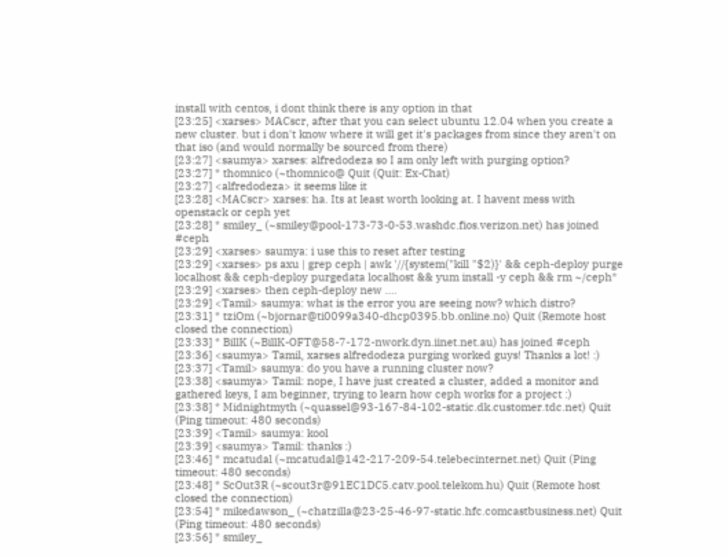install with centos, i dont think there is any option in that
[23:25] <xarses> MACscr, after that you can select ubuntu 12.04 when you create a new cluster. but i don't know where it will get it's packages from since they aren't on that iso (and would normally be sourced from there)
[23:27] <saumya> xarses: alfredodeza so I am only left with purging option?
[23:27] * thomnico (~thomnico@ Quit (Quit: Ex-Chat)
[23:27] <alfredodeza> it seems like it
[23:28] <MACscr> xarses: ha. Its at least worth looking at. I havent mess with openstack or ceph yet
[23:28] * smiley_ (~smiley@pool-173-73-0-53.washdc.fios.verizon.net) has joined #ceph
[23:29] <xarses> saumya: i use this to reset after testing
[23:29] <xarses> ps axu | grep ceph | awk '//{system("kill "$2)}' && ceph-deploy purge localhost && ceph-deploy purgedata localhost && yum install -y ceph && rm ~/ceph*
[23:29] <xarses> then ceph-deploy new ....
[23:29] <Tamil> saumya: what is the error you are seeing now? which distro?
[23:31] * tziOm (~bjornar@ti0099a340-dhcp0395.bb.online.no) Quit (Remote host closed the connection)
[23:33] * BillK (~BillK-OFT@58-7-172-nwork.dyn.iinet.net.au) has joined #ceph
[23:36] <saumya> Tamil, xarses alfredodeza purging worked guys! Thanks a lot! :)
[23:37] <Tamil> saumya: do you have a running cluster now?
[23:38] <saumya> Tamil: nope, I have just created a cluster, added a monitor and gathered keys, I am beginner, trying to learn how ceph works for a project :)
[23:38] * Midnightmyth (~quassel@93-167-84-102-static.dk.customer.tdc.net) Quit (Ping timeout: 480 seconds)
[23:39] <Tamil> saumya: kool
[23:39] <saumya> Tamil: thanks :)
[23:46] * mcatudal (~mcatudal@142-217-209-54.telebecinternet.net) Quit (Ping timeout: 480 seconds)
[23:48] * ScOut3R (~scout3r@91EC1DC5.catv.pool.telekom.hu) Quit (Remote host closed the connection)
[23:54] * mikedawson_ (~chatzilla@23-25-46-97-static.hfc.comcastbusiness.net) Quit (Ping timeout: 480 seconds)
[23:56] * smiley_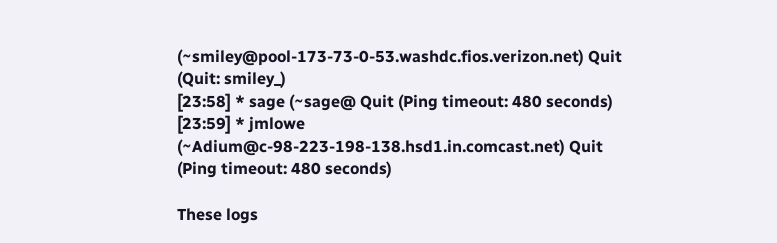(~smiley@pool-173-73-0-53.washdc.fios.verizon.net) Quit (Quit: smiley_)
[23:58] * sage (~sage@ Quit (Ping timeout: 480 seconds)
[23:59] * jmlowe (~Adium@c-98-223-198-138.hsd1.in.comcast.net) Quit (Ping timeout: 480 seconds)

These logs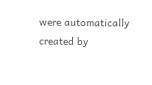were automatically created by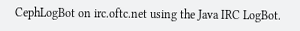CephLogBot on irc.oftc.net using the Java IRC LogBot.